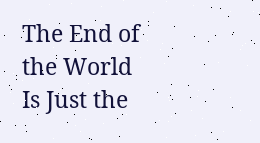The End of the World Is Just the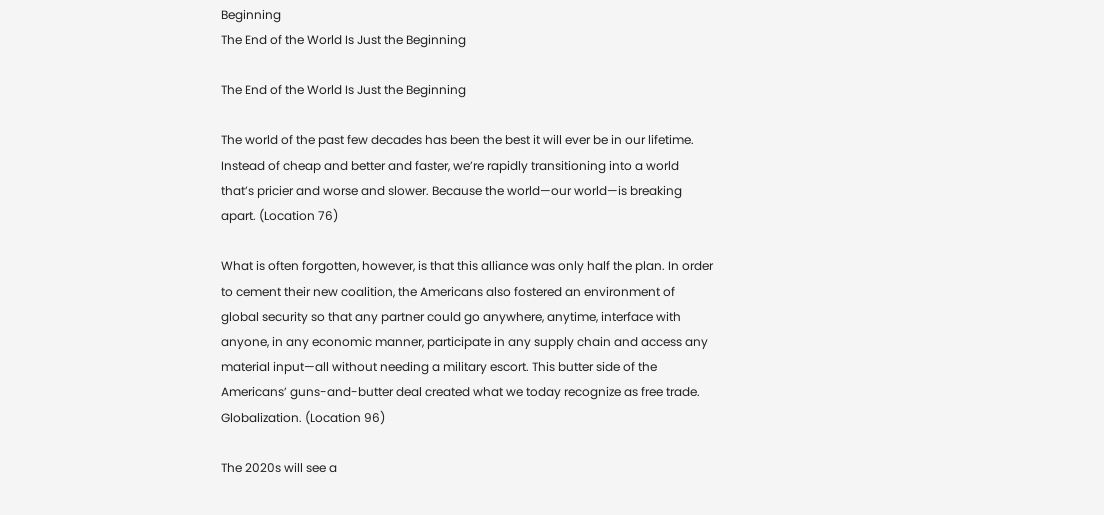Beginning
The End of the World Is Just the Beginning

The End of the World Is Just the Beginning

The world of the past few decades has been the best it will ever be in our lifetime. Instead of cheap and better and faster, we’re rapidly transitioning into a world that’s pricier and worse and slower. Because the world—our world—is breaking apart. (Location 76)

What is often forgotten, however, is that this alliance was only half the plan. In order to cement their new coalition, the Americans also fostered an environment of global security so that any partner could go anywhere, anytime, interface with anyone, in any economic manner, participate in any supply chain and access any material input—all without needing a military escort. This butter side of the Americans’ guns-and-butter deal created what we today recognize as free trade. Globalization. (Location 96)

The 2020s will see a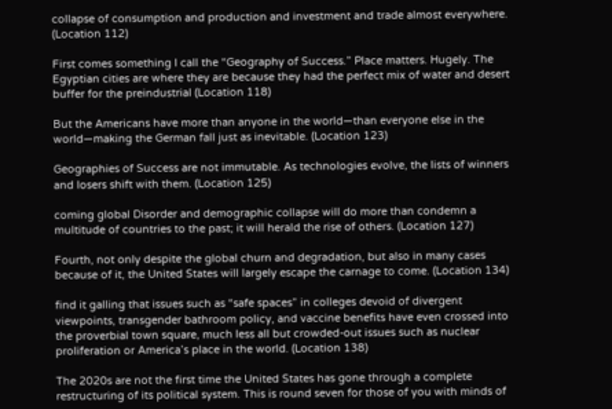collapse of consumption and production and investment and trade almost everywhere. (Location 112)

First comes something I call the “Geography of Success.” Place matters. Hugely. The Egyptian cities are where they are because they had the perfect mix of water and desert buffer for the preindustrial (Location 118)

But the Americans have more than anyone in the world—than everyone else in the world—making the German fall just as inevitable. (Location 123)

Geographies of Success are not immutable. As technologies evolve, the lists of winners and losers shift with them. (Location 125)

coming global Disorder and demographic collapse will do more than condemn a multitude of countries to the past; it will herald the rise of others. (Location 127)

Fourth, not only despite the global churn and degradation, but also in many cases because of it, the United States will largely escape the carnage to come. (Location 134)

find it galling that issues such as “safe spaces” in colleges devoid of divergent viewpoints, transgender bathroom policy, and vaccine benefits have even crossed into the proverbial town square, much less all but crowded-out issues such as nuclear proliferation or America’s place in the world. (Location 138)

The 2020s are not the first time the United States has gone through a complete restructuring of its political system. This is round seven for those of you with minds of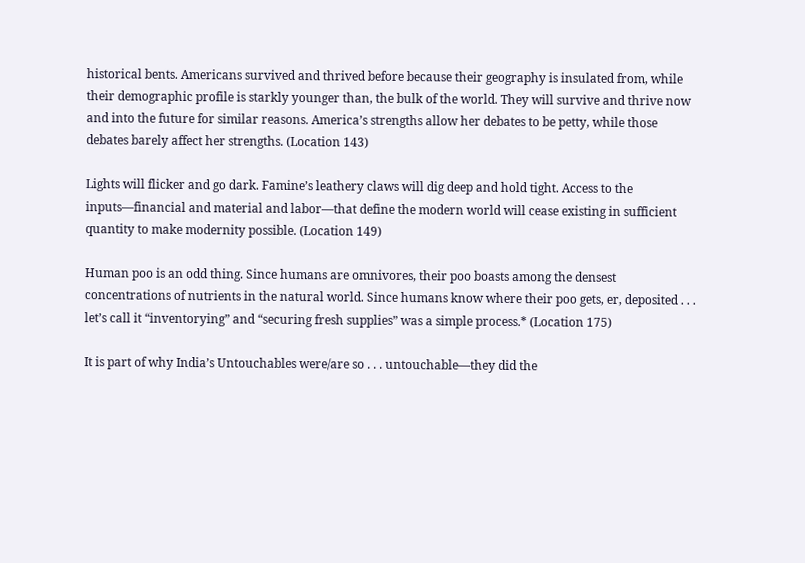historical bents. Americans survived and thrived before because their geography is insulated from, while their demographic profile is starkly younger than, the bulk of the world. They will survive and thrive now and into the future for similar reasons. America’s strengths allow her debates to be petty, while those debates barely affect her strengths. (Location 143)

Lights will flicker and go dark. Famine’s leathery claws will dig deep and hold tight. Access to the inputs—financial and material and labor—that define the modern world will cease existing in sufficient quantity to make modernity possible. (Location 149)

Human poo is an odd thing. Since humans are omnivores, their poo boasts among the densest concentrations of nutrients in the natural world. Since humans know where their poo gets, er, deposited . . . let’s call it “inventorying” and “securing fresh supplies” was a simple process.* (Location 175)

It is part of why India’s Untouchables were/are so . . . untouchable—they did the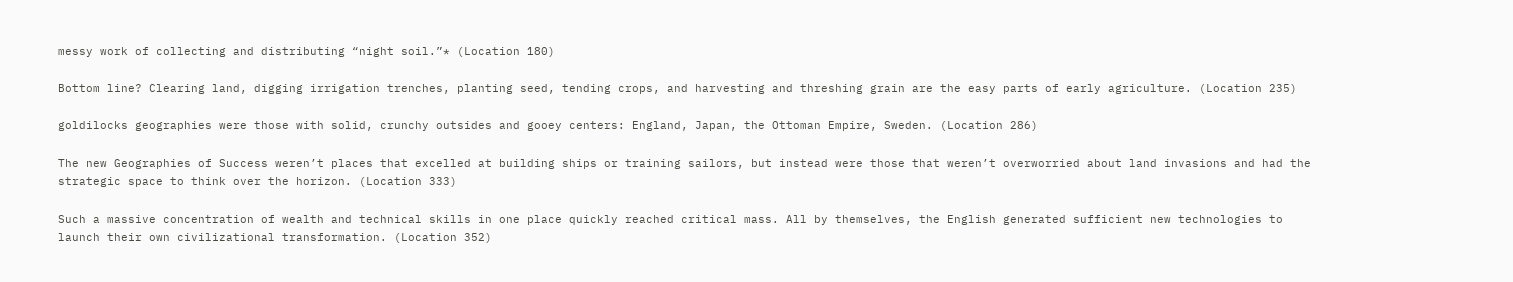messy work of collecting and distributing “night soil.”* (Location 180)

Bottom line? Clearing land, digging irrigation trenches, planting seed, tending crops, and harvesting and threshing grain are the easy parts of early agriculture. (Location 235)

goldilocks geographies were those with solid, crunchy outsides and gooey centers: England, Japan, the Ottoman Empire, Sweden. (Location 286)

The new Geographies of Success weren’t places that excelled at building ships or training sailors, but instead were those that weren’t overworried about land invasions and had the strategic space to think over the horizon. (Location 333)

Such a massive concentration of wealth and technical skills in one place quickly reached critical mass. All by themselves, the English generated sufficient new technologies to launch their own civilizational transformation. (Location 352)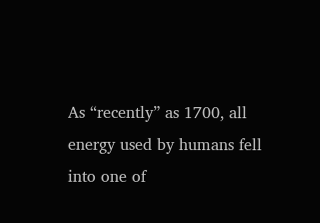As “recently” as 1700, all energy used by humans fell into one of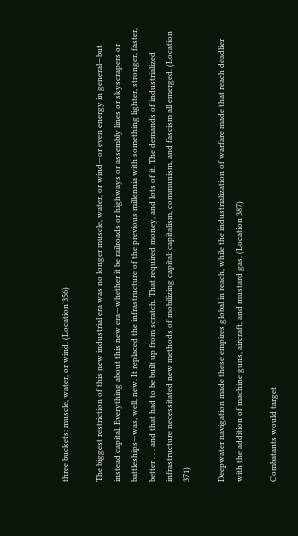three buckets: muscle, water, or wind. (Location 356)

The biggest restriction of this new industrial era was no longer muscle, water, or wind—or even energy in general—but instead capital. Everything about this new era—whether it be railroads or highways or assembly lines or skyscrapers or battleships—was, well, new. It replaced the infrastructure of the previous millennia with something lighter, stronger, faster, better . . . and that had to be built up from scratch. That required money, and lots of it. The demands of industrialized infrastructure necessitated new methods of mobilizing capital: capitalism, communism, and fascism all emerged. (Location 371)

Deepwater navigation made these empires global in reach, while the industrialization of warfare made that reach deadlier with the addition of machine guns, aircraft, and mustard gas. (Location 387)

Combatants would target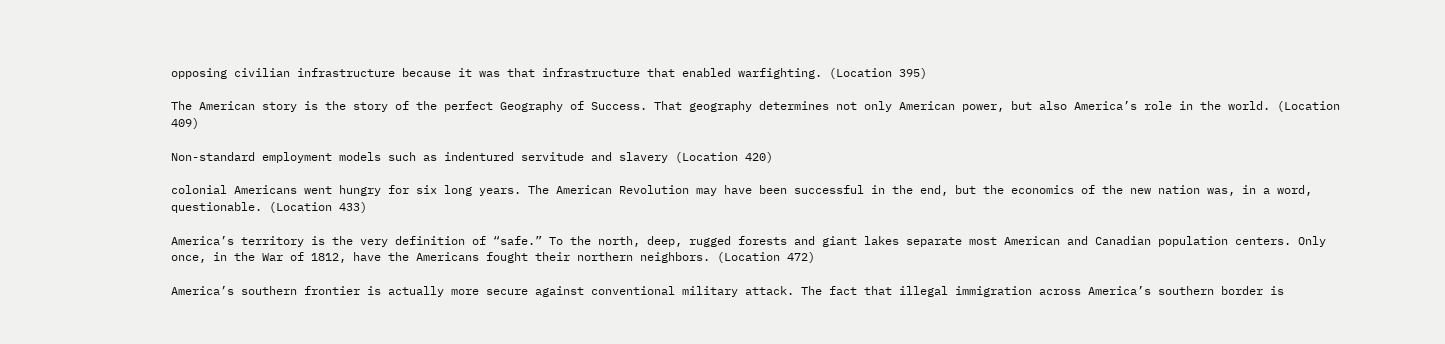opposing civilian infrastructure because it was that infrastructure that enabled warfighting. (Location 395)

The American story is the story of the perfect Geography of Success. That geography determines not only American power, but also America’s role in the world. (Location 409)

Non-standard employment models such as indentured servitude and slavery (Location 420)

colonial Americans went hungry for six long years. The American Revolution may have been successful in the end, but the economics of the new nation was, in a word, questionable. (Location 433)

America’s territory is the very definition of “safe.” To the north, deep, rugged forests and giant lakes separate most American and Canadian population centers. Only once, in the War of 1812, have the Americans fought their northern neighbors. (Location 472)

America’s southern frontier is actually more secure against conventional military attack. The fact that illegal immigration across America’s southern border is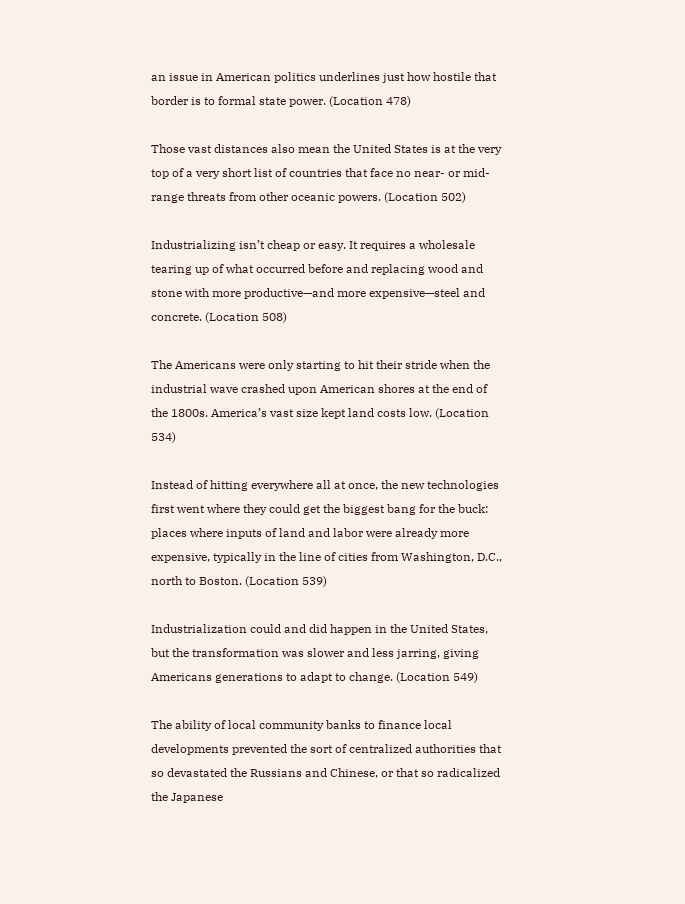an issue in American politics underlines just how hostile that border is to formal state power. (Location 478)

Those vast distances also mean the United States is at the very top of a very short list of countries that face no near- or mid-range threats from other oceanic powers. (Location 502)

Industrializing isn’t cheap or easy. It requires a wholesale tearing up of what occurred before and replacing wood and stone with more productive—and more expensive—steel and concrete. (Location 508)

The Americans were only starting to hit their stride when the industrial wave crashed upon American shores at the end of the 1800s. America’s vast size kept land costs low. (Location 534)

Instead of hitting everywhere all at once, the new technologies first went where they could get the biggest bang for the buck: places where inputs of land and labor were already more expensive, typically in the line of cities from Washington, D.C., north to Boston. (Location 539)

Industrialization could and did happen in the United States, but the transformation was slower and less jarring, giving Americans generations to adapt to change. (Location 549)

The ability of local community banks to finance local developments prevented the sort of centralized authorities that so devastated the Russians and Chinese, or that so radicalized the Japanese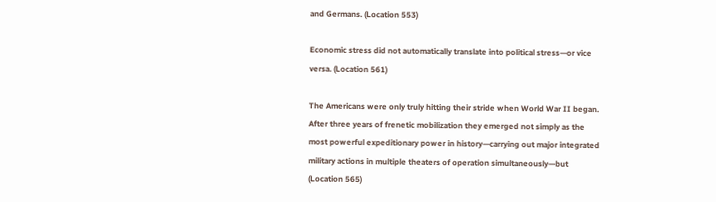and Germans. (Location 553)

Economic stress did not automatically translate into political stress—or vice versa. (Location 561)

The Americans were only truly hitting their stride when World War II began. After three years of frenetic mobilization they emerged not simply as the most powerful expeditionary power in history—carrying out major integrated military actions in multiple theaters of operation simultaneously—but (Location 565)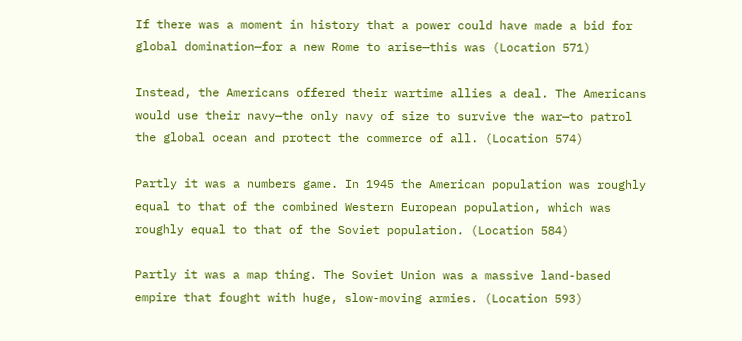If there was a moment in history that a power could have made a bid for global domination—for a new Rome to arise—this was (Location 571)

Instead, the Americans offered their wartime allies a deal. The Americans would use their navy—the only navy of size to survive the war—to patrol the global ocean and protect the commerce of all. (Location 574)

Partly it was a numbers game. In 1945 the American population was roughly equal to that of the combined Western European population, which was roughly equal to that of the Soviet population. (Location 584)

Partly it was a map thing. The Soviet Union was a massive land-based empire that fought with huge, slow-moving armies. (Location 593)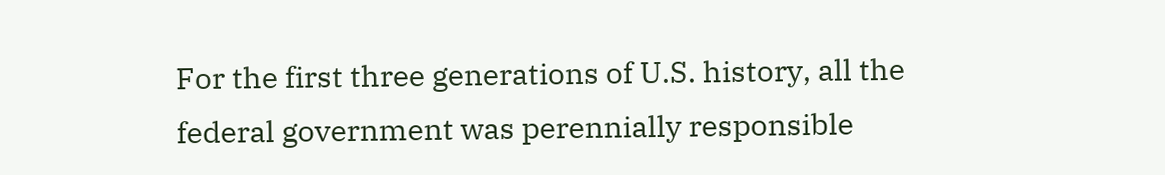For the first three generations of U.S. history, all the federal government was perennially responsible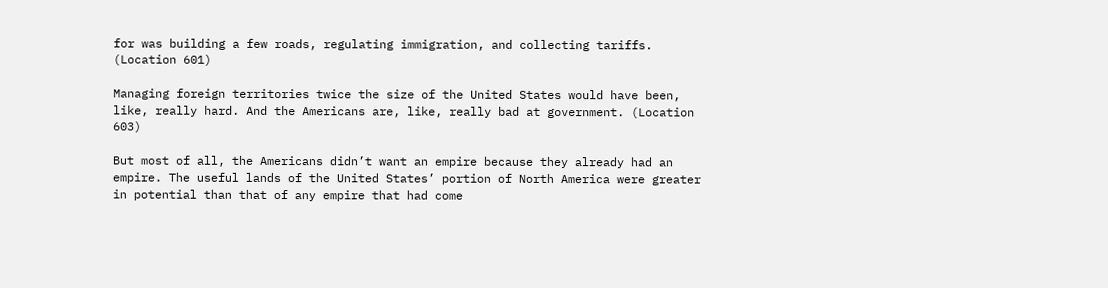for was building a few roads, regulating immigration, and collecting tariffs. (Location 601)

Managing foreign territories twice the size of the United States would have been, like, really hard. And the Americans are, like, really bad at government. (Location 603)

But most of all, the Americans didn’t want an empire because they already had an empire. The useful lands of the United States’ portion of North America were greater in potential than that of any empire that had come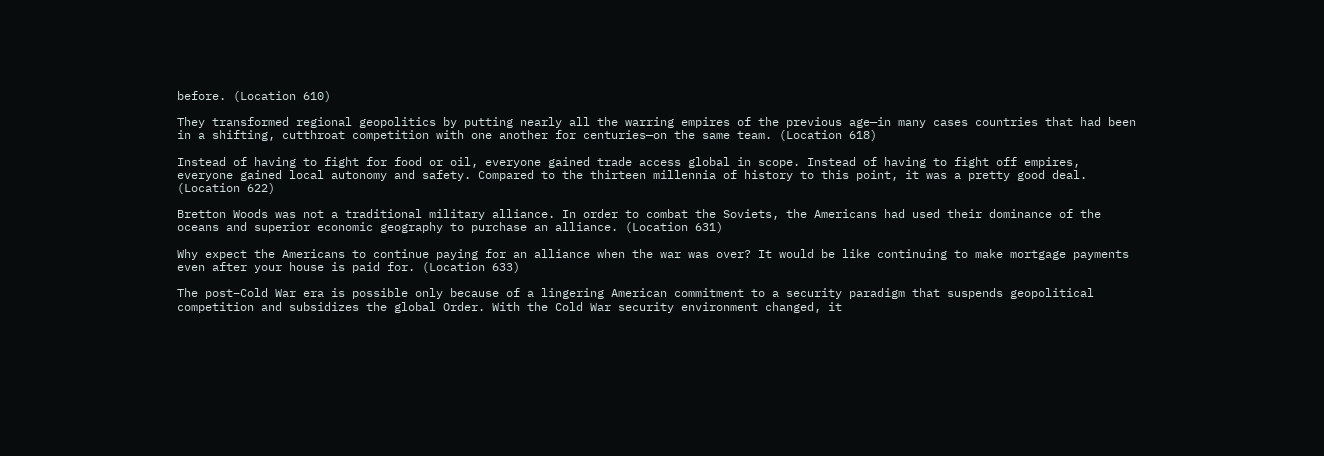before. (Location 610)

They transformed regional geopolitics by putting nearly all the warring empires of the previous age—in many cases countries that had been in a shifting, cutthroat competition with one another for centuries—on the same team. (Location 618)

Instead of having to fight for food or oil, everyone gained trade access global in scope. Instead of having to fight off empires, everyone gained local autonomy and safety. Compared to the thirteen millennia of history to this point, it was a pretty good deal. (Location 622)

Bretton Woods was not a traditional military alliance. In order to combat the Soviets, the Americans had used their dominance of the oceans and superior economic geography to purchase an alliance. (Location 631)

Why expect the Americans to continue paying for an alliance when the war was over? It would be like continuing to make mortgage payments even after your house is paid for. (Location 633)

The post–Cold War era is possible only because of a lingering American commitment to a security paradigm that suspends geopolitical competition and subsidizes the global Order. With the Cold War security environment changed, it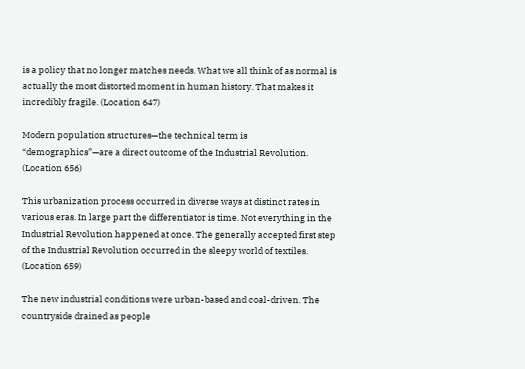is a policy that no longer matches needs. What we all think of as normal is actually the most distorted moment in human history. That makes it incredibly fragile. (Location 647)

Modern population structures—the technical term is “demographics”—are a direct outcome of the Industrial Revolution. (Location 656)

This urbanization process occurred in diverse ways at distinct rates in various eras. In large part the differentiator is time. Not everything in the Industrial Revolution happened at once. The generally accepted first step of the Industrial Revolution occurred in the sleepy world of textiles. (Location 659)

The new industrial conditions were urban-based and coal-driven. The countryside drained as people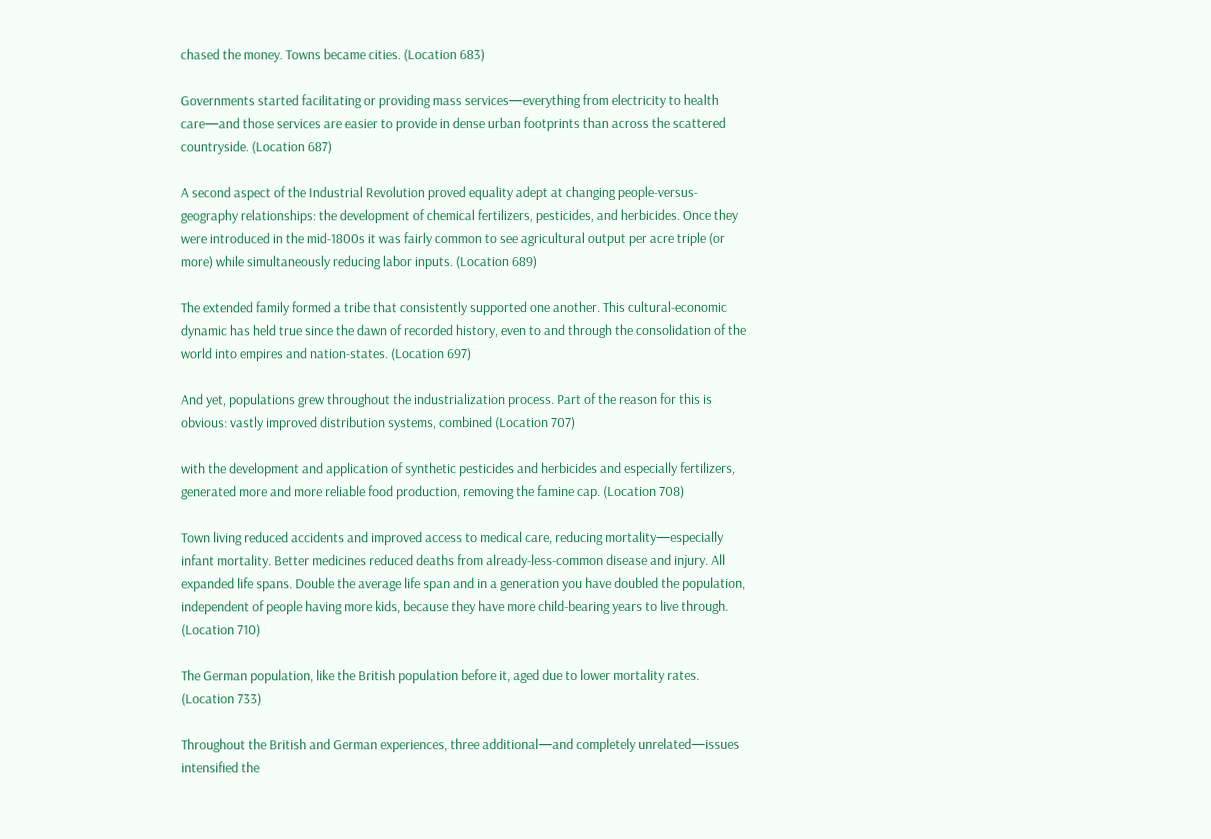chased the money. Towns became cities. (Location 683)

Governments started facilitating or providing mass services—everything from electricity to health care—and those services are easier to provide in dense urban footprints than across the scattered countryside. (Location 687)

A second aspect of the Industrial Revolution proved equality adept at changing people-versus-geography relationships: the development of chemical fertilizers, pesticides, and herbicides. Once they were introduced in the mid-1800s it was fairly common to see agricultural output per acre triple (or more) while simultaneously reducing labor inputs. (Location 689)

The extended family formed a tribe that consistently supported one another. This cultural-economic dynamic has held true since the dawn of recorded history, even to and through the consolidation of the world into empires and nation-states. (Location 697)

And yet, populations grew throughout the industrialization process. Part of the reason for this is obvious: vastly improved distribution systems, combined (Location 707)

with the development and application of synthetic pesticides and herbicides and especially fertilizers, generated more and more reliable food production, removing the famine cap. (Location 708)

Town living reduced accidents and improved access to medical care, reducing mortality—especially infant mortality. Better medicines reduced deaths from already-less-common disease and injury. All expanded life spans. Double the average life span and in a generation you have doubled the population, independent of people having more kids, because they have more child-bearing years to live through. (Location 710)

The German population, like the British population before it, aged due to lower mortality rates. (Location 733)

Throughout the British and German experiences, three additional—and completely unrelated—issues intensified the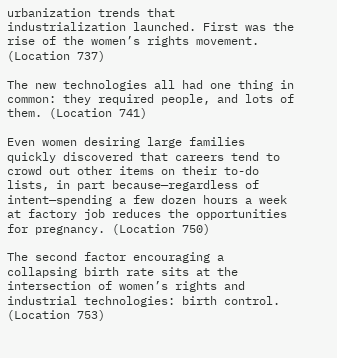urbanization trends that industrialization launched. First was the rise of the women’s rights movement. (Location 737)

The new technologies all had one thing in common: they required people, and lots of them. (Location 741)

Even women desiring large families quickly discovered that careers tend to crowd out other items on their to-do lists, in part because—regardless of intent—spending a few dozen hours a week at factory job reduces the opportunities for pregnancy. (Location 750)

The second factor encouraging a collapsing birth rate sits at the intersection of women’s rights and industrial technologies: birth control. (Location 753)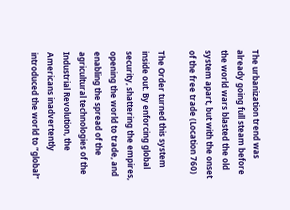The urbanization trend was already going full steam before the world wars blasted the old system apart, but with the onset of the free trade (Location 760)

The Order turned this system inside out. By enforcing global security, shattering the empires, opening the world to trade, and enabling the spread of the agricultural technologies of the Industrial Revolution, the Americans inadvertently introduced the world to “global”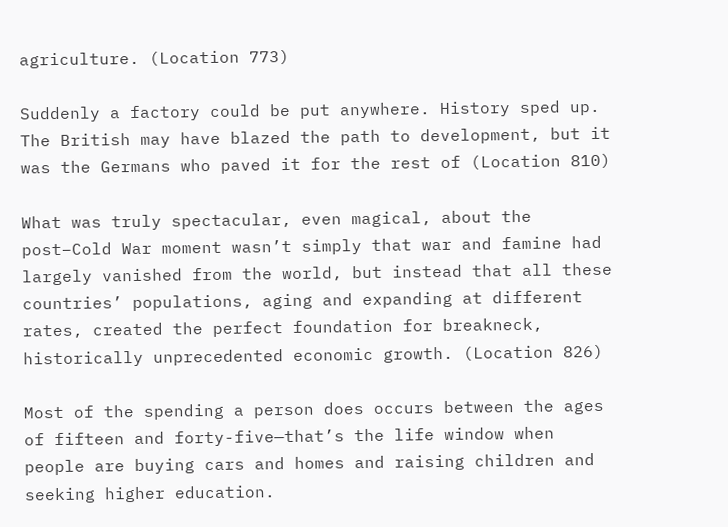agriculture. (Location 773)

Suddenly a factory could be put anywhere. History sped up. The British may have blazed the path to development, but it was the Germans who paved it for the rest of (Location 810)

What was truly spectacular, even magical, about the post–Cold War moment wasn’t simply that war and famine had largely vanished from the world, but instead that all these countries’ populations, aging and expanding at different rates, created the perfect foundation for breakneck, historically unprecedented economic growth. (Location 826)

Most of the spending a person does occurs between the ages of fifteen and forty-five—that’s the life window when people are buying cars and homes and raising children and seeking higher education.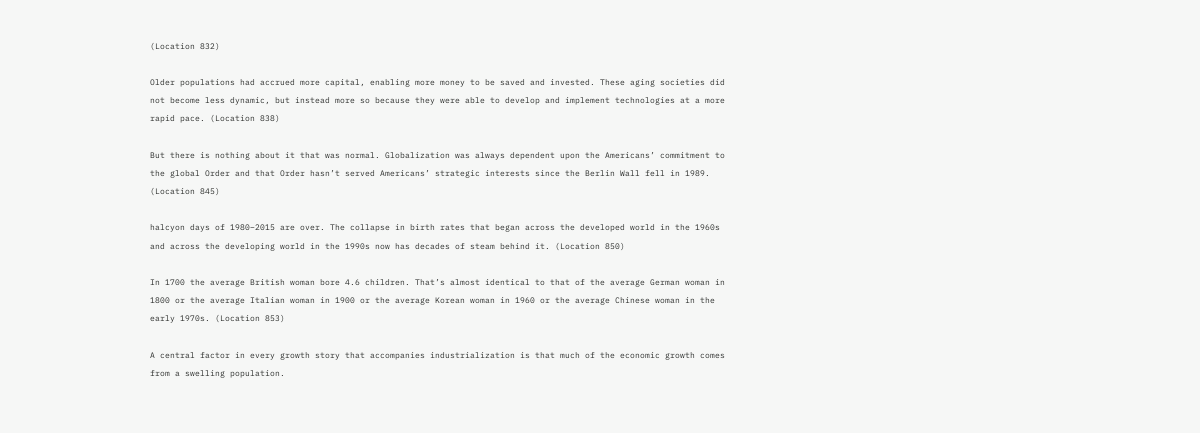(Location 832)

Older populations had accrued more capital, enabling more money to be saved and invested. These aging societies did not become less dynamic, but instead more so because they were able to develop and implement technologies at a more rapid pace. (Location 838)

But there is nothing about it that was normal. Globalization was always dependent upon the Americans’ commitment to the global Order and that Order hasn’t served Americans’ strategic interests since the Berlin Wall fell in 1989. (Location 845)

halcyon days of 1980–2015 are over. The collapse in birth rates that began across the developed world in the 1960s and across the developing world in the 1990s now has decades of steam behind it. (Location 850)

In 1700 the average British woman bore 4.6 children. That’s almost identical to that of the average German woman in 1800 or the average Italian woman in 1900 or the average Korean woman in 1960 or the average Chinese woman in the early 1970s. (Location 853)

A central factor in every growth story that accompanies industrialization is that much of the economic growth comes from a swelling population.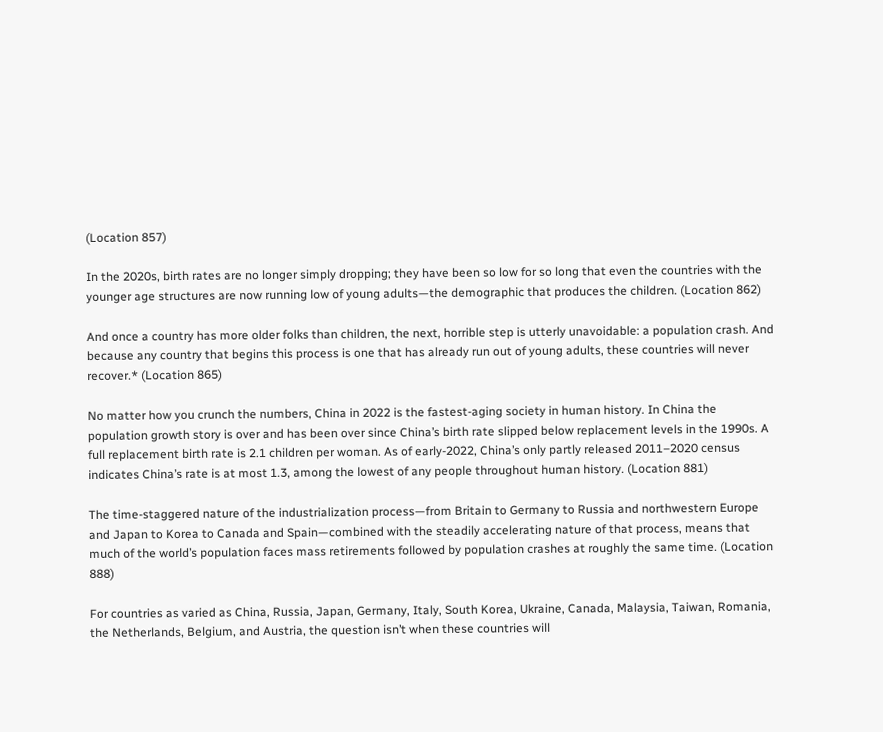(Location 857)

In the 2020s, birth rates are no longer simply dropping; they have been so low for so long that even the countries with the younger age structures are now running low of young adults—the demographic that produces the children. (Location 862)

And once a country has more older folks than children, the next, horrible step is utterly unavoidable: a population crash. And because any country that begins this process is one that has already run out of young adults, these countries will never recover.* (Location 865)

No matter how you crunch the numbers, China in 2022 is the fastest-aging society in human history. In China the population growth story is over and has been over since China’s birth rate slipped below replacement levels in the 1990s. A full replacement birth rate is 2.1 children per woman. As of early-2022, China’s only partly released 2011–2020 census indicates China’s rate is at most 1.3, among the lowest of any people throughout human history. (Location 881)

The time-staggered nature of the industrialization process—from Britain to Germany to Russia and northwestern Europe and Japan to Korea to Canada and Spain—combined with the steadily accelerating nature of that process, means that much of the world’s population faces mass retirements followed by population crashes at roughly the same time. (Location 888)

For countries as varied as China, Russia, Japan, Germany, Italy, South Korea, Ukraine, Canada, Malaysia, Taiwan, Romania, the Netherlands, Belgium, and Austria, the question isn’t when these countries will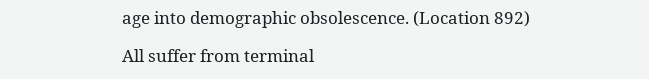age into demographic obsolescence. (Location 892)

All suffer from terminal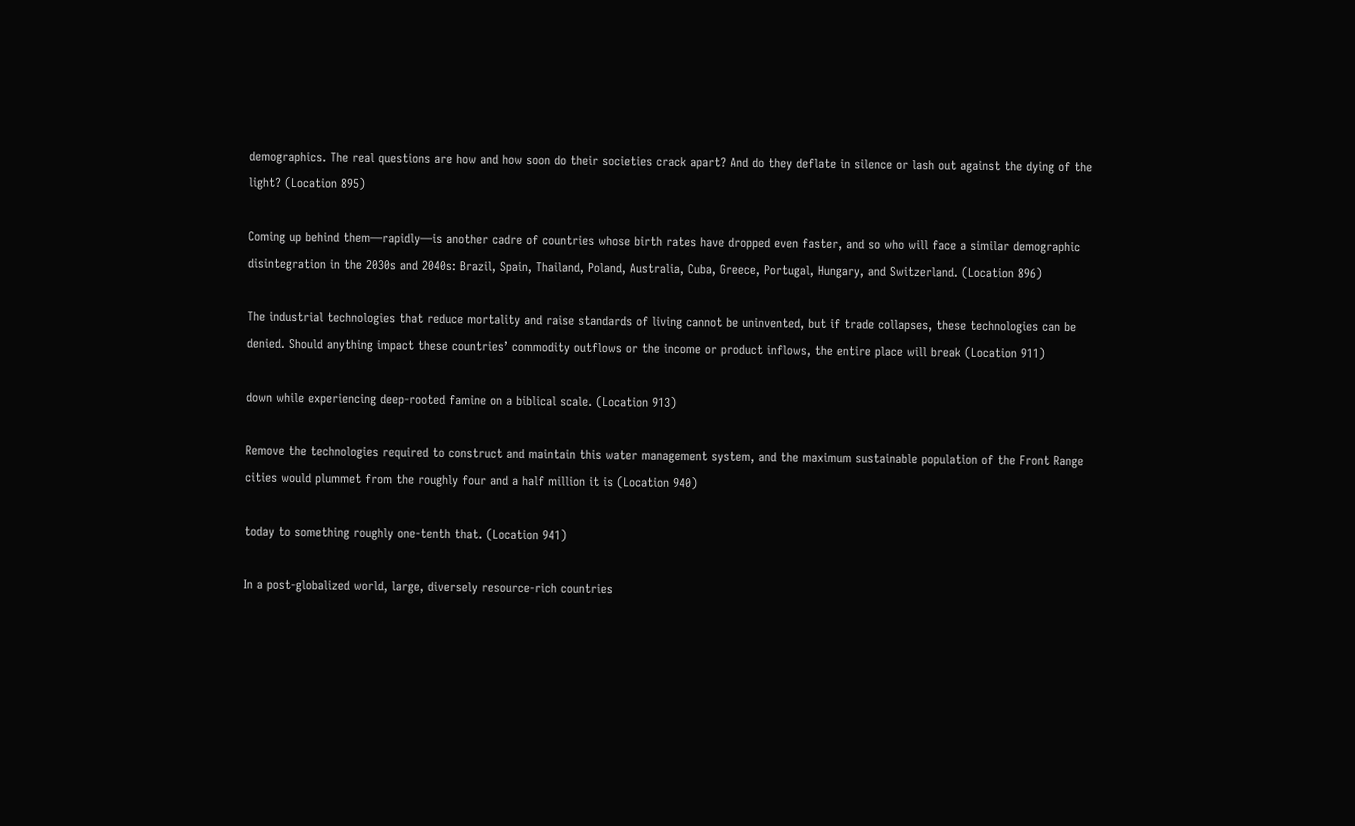demographics. The real questions are how and how soon do their societies crack apart? And do they deflate in silence or lash out against the dying of the light? (Location 895)

Coming up behind them—rapidly—is another cadre of countries whose birth rates have dropped even faster, and so who will face a similar demographic disintegration in the 2030s and 2040s: Brazil, Spain, Thailand, Poland, Australia, Cuba, Greece, Portugal, Hungary, and Switzerland. (Location 896)

The industrial technologies that reduce mortality and raise standards of living cannot be uninvented, but if trade collapses, these technologies can be denied. Should anything impact these countries’ commodity outflows or the income or product inflows, the entire place will break (Location 911)

down while experiencing deep-rooted famine on a biblical scale. (Location 913)

Remove the technologies required to construct and maintain this water management system, and the maximum sustainable population of the Front Range cities would plummet from the roughly four and a half million it is (Location 940)

today to something roughly one-tenth that. (Location 941)

In a post-globalized world, large, diversely resource-rich countries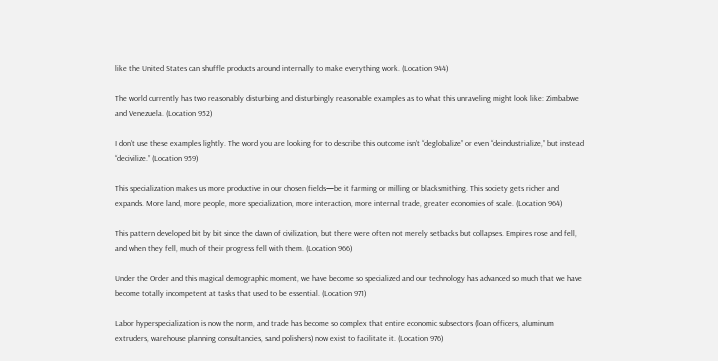like the United States can shuffle products around internally to make everything work. (Location 944)

The world currently has two reasonably disturbing and disturbingly reasonable examples as to what this unraveling might look like: Zimbabwe and Venezuela. (Location 952)

I don’t use these examples lightly. The word you are looking for to describe this outcome isn’t “deglobalize” or even “deindustrialize,” but instead “decivilize.” (Location 959)

This specialization makes us more productive in our chosen fields—be it farming or milling or blacksmithing. This society gets richer and expands. More land, more people, more specialization, more interaction, more internal trade, greater economies of scale. (Location 964)

This pattern developed bit by bit since the dawn of civilization, but there were often not merely setbacks but collapses. Empires rose and fell, and when they fell, much of their progress fell with them. (Location 966)

Under the Order and this magical demographic moment, we have become so specialized and our technology has advanced so much that we have become totally incompetent at tasks that used to be essential. (Location 971)

Labor hyperspecialization is now the norm, and trade has become so complex that entire economic subsectors (loan officers, aluminum extruders, warehouse planning consultancies, sand polishers) now exist to facilitate it. (Location 976)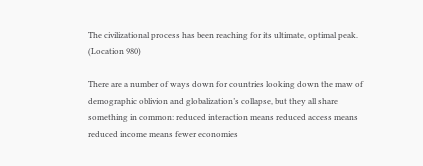The civilizational process has been reaching for its ultimate, optimal peak. (Location 980)

There are a number of ways down for countries looking down the maw of demographic oblivion and globalization’s collapse, but they all share something in common: reduced interaction means reduced access means reduced income means fewer economies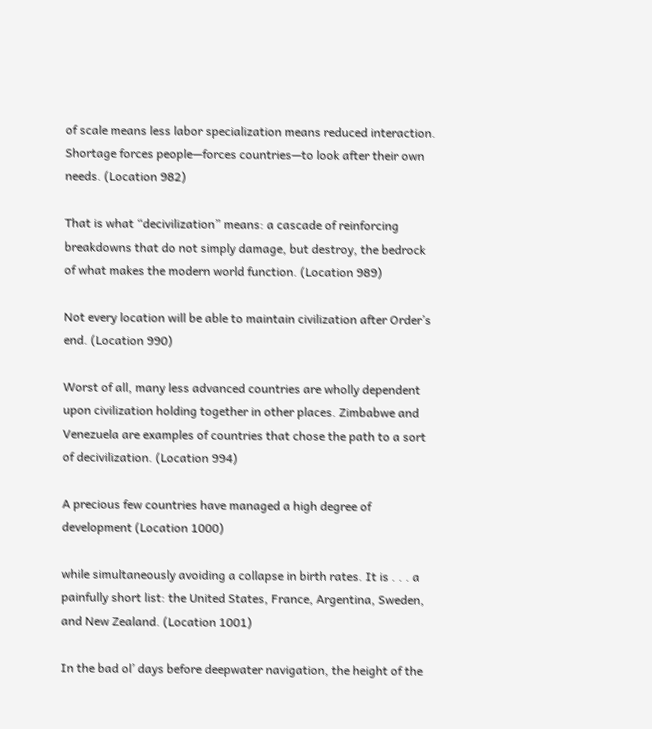of scale means less labor specialization means reduced interaction. Shortage forces people—forces countries—to look after their own needs. (Location 982)

That is what “decivilization” means: a cascade of reinforcing breakdowns that do not simply damage, but destroy, the bedrock of what makes the modern world function. (Location 989)

Not every location will be able to maintain civilization after Order’s end. (Location 990)

Worst of all, many less advanced countries are wholly dependent upon civilization holding together in other places. Zimbabwe and Venezuela are examples of countries that chose the path to a sort of decivilization. (Location 994)

A precious few countries have managed a high degree of development (Location 1000)

while simultaneously avoiding a collapse in birth rates. It is . . . a painfully short list: the United States, France, Argentina, Sweden, and New Zealand. (Location 1001)

In the bad ol’ days before deepwater navigation, the height of the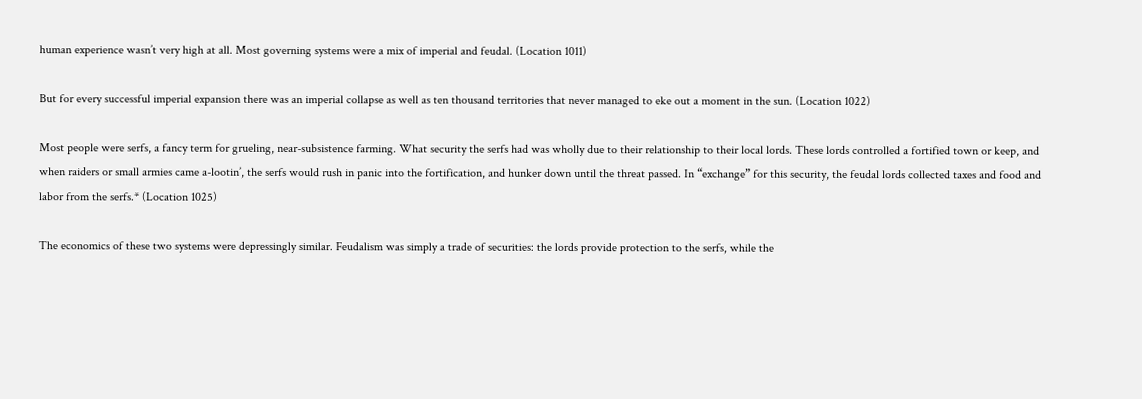human experience wasn’t very high at all. Most governing systems were a mix of imperial and feudal. (Location 1011)

But for every successful imperial expansion there was an imperial collapse as well as ten thousand territories that never managed to eke out a moment in the sun. (Location 1022)

Most people were serfs, a fancy term for grueling, near-subsistence farming. What security the serfs had was wholly due to their relationship to their local lords. These lords controlled a fortified town or keep, and when raiders or small armies came a-lootin’, the serfs would rush in panic into the fortification, and hunker down until the threat passed. In “exchange” for this security, the feudal lords collected taxes and food and labor from the serfs.* (Location 1025)

The economics of these two systems were depressingly similar. Feudalism was simply a trade of securities: the lords provide protection to the serfs, while the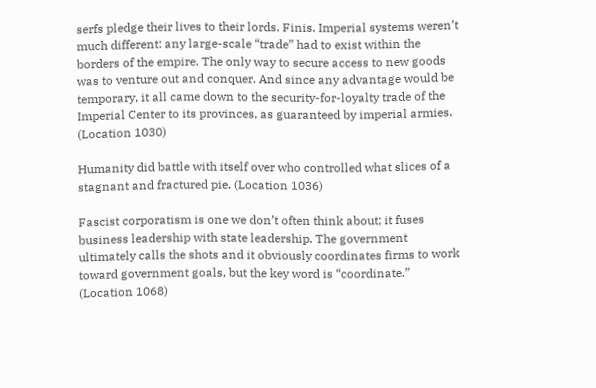serfs pledge their lives to their lords. Finis. Imperial systems weren’t much different: any large-scale “trade” had to exist within the borders of the empire. The only way to secure access to new goods was to venture out and conquer. And since any advantage would be temporary, it all came down to the security-for-loyalty trade of the Imperial Center to its provinces, as guaranteed by imperial armies. (Location 1030)

Humanity did battle with itself over who controlled what slices of a stagnant and fractured pie. (Location 1036)

Fascist corporatism is one we don’t often think about; it fuses business leadership with state leadership. The government ultimately calls the shots and it obviously coordinates firms to work toward government goals, but the key word is “coordinate.” (Location 1068)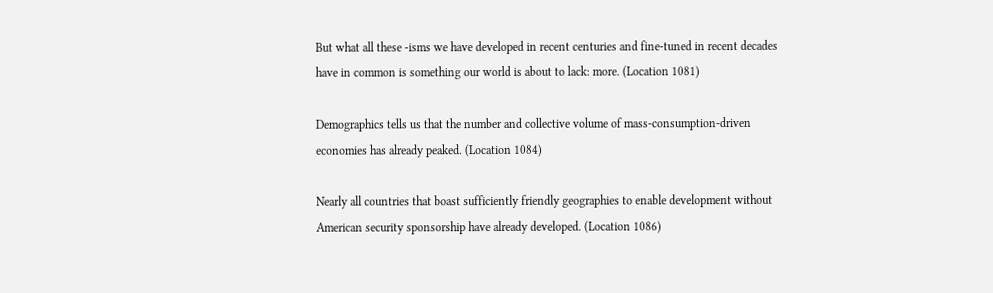But what all these -isms we have developed in recent centuries and fine-tuned in recent decades have in common is something our world is about to lack: more. (Location 1081)

Demographics tells us that the number and collective volume of mass-consumption-driven economies has already peaked. (Location 1084)

Nearly all countries that boast sufficiently friendly geographies to enable development without American security sponsorship have already developed. (Location 1086)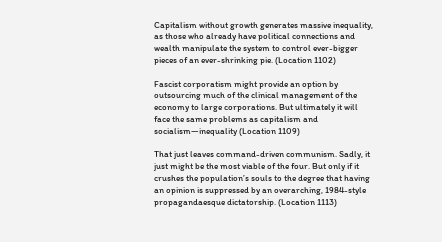Capitalism without growth generates massive inequality, as those who already have political connections and wealth manipulate the system to control ever-bigger pieces of an ever-shrinking pie. (Location 1102)

Fascist corporatism might provide an option by outsourcing much of the clinical management of the economy to large corporations. But ultimately it will face the same problems as capitalism and socialism—inequality (Location 1109)

That just leaves command-driven communism. Sadly, it just might be the most viable of the four. But only if it crushes the population’s souls to the degree that having an opinion is suppressed by an overarching, 1984-style propagandaesque dictatorship. (Location 1113)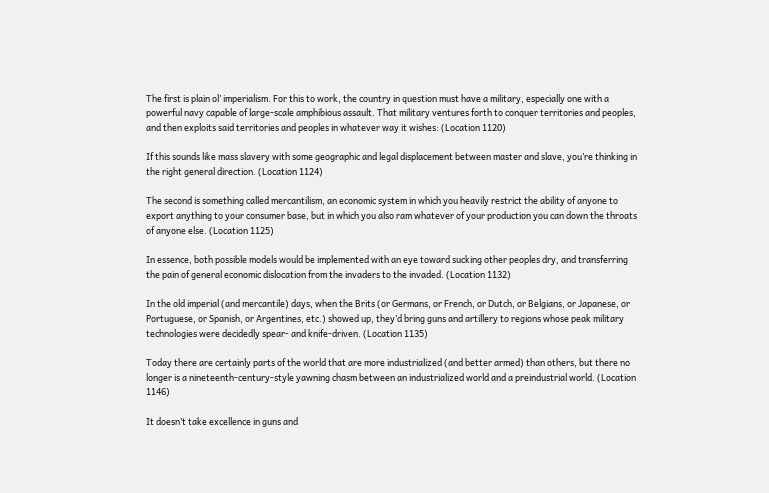The first is plain ol’ imperialism. For this to work, the country in question must have a military, especially one with a powerful navy capable of large-scale amphibious assault. That military ventures forth to conquer territories and peoples, and then exploits said territories and peoples in whatever way it wishes: (Location 1120)

If this sounds like mass slavery with some geographic and legal displacement between master and slave, you’re thinking in the right general direction. (Location 1124)

The second is something called mercantilism, an economic system in which you heavily restrict the ability of anyone to export anything to your consumer base, but in which you also ram whatever of your production you can down the throats of anyone else. (Location 1125)

In essence, both possible models would be implemented with an eye toward sucking other peoples dry, and transferring the pain of general economic dislocation from the invaders to the invaded. (Location 1132)

In the old imperial (and mercantile) days, when the Brits (or Germans, or French, or Dutch, or Belgians, or Japanese, or Portuguese, or Spanish, or Argentines, etc.) showed up, they’d bring guns and artillery to regions whose peak military technologies were decidedly spear- and knife-driven. (Location 1135)

Today there are certainly parts of the world that are more industrialized (and better armed) than others, but there no longer is a nineteenth-century-style yawning chasm between an industrialized world and a preindustrial world. (Location 1146)

It doesn’t take excellence in guns and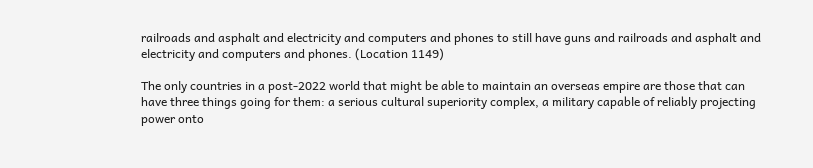railroads and asphalt and electricity and computers and phones to still have guns and railroads and asphalt and electricity and computers and phones. (Location 1149)

The only countries in a post-2022 world that might be able to maintain an overseas empire are those that can have three things going for them: a serious cultural superiority complex, a military capable of reliably projecting power onto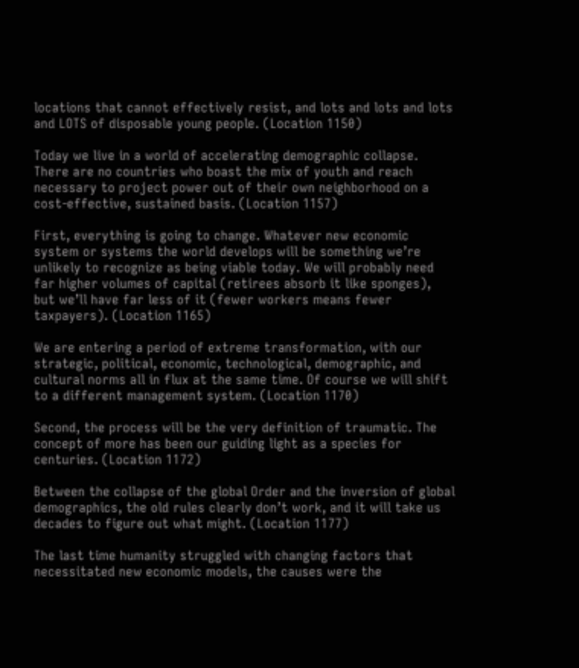locations that cannot effectively resist, and lots and lots and lots and LOTS of disposable young people. (Location 1150)

Today we live in a world of accelerating demographic collapse. There are no countries who boast the mix of youth and reach necessary to project power out of their own neighborhood on a cost-effective, sustained basis. (Location 1157)

First, everything is going to change. Whatever new economic system or systems the world develops will be something we’re unlikely to recognize as being viable today. We will probably need far higher volumes of capital (retirees absorb it like sponges), but we’ll have far less of it (fewer workers means fewer taxpayers). (Location 1165)

We are entering a period of extreme transformation, with our strategic, political, economic, technological, demographic, and cultural norms all in flux at the same time. Of course we will shift to a different management system. (Location 1170)

Second, the process will be the very definition of traumatic. The concept of more has been our guiding light as a species for centuries. (Location 1172)

Between the collapse of the global Order and the inversion of global demographics, the old rules clearly don’t work, and it will take us decades to figure out what might. (Location 1177)

The last time humanity struggled with changing factors that necessitated new economic models, the causes were the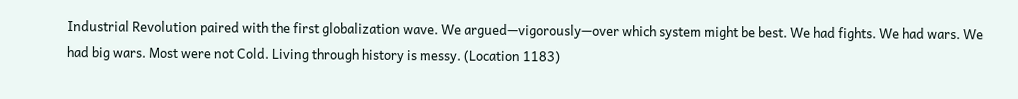Industrial Revolution paired with the first globalization wave. We argued—vigorously—over which system might be best. We had fights. We had wars. We had big wars. Most were not Cold. Living through history is messy. (Location 1183)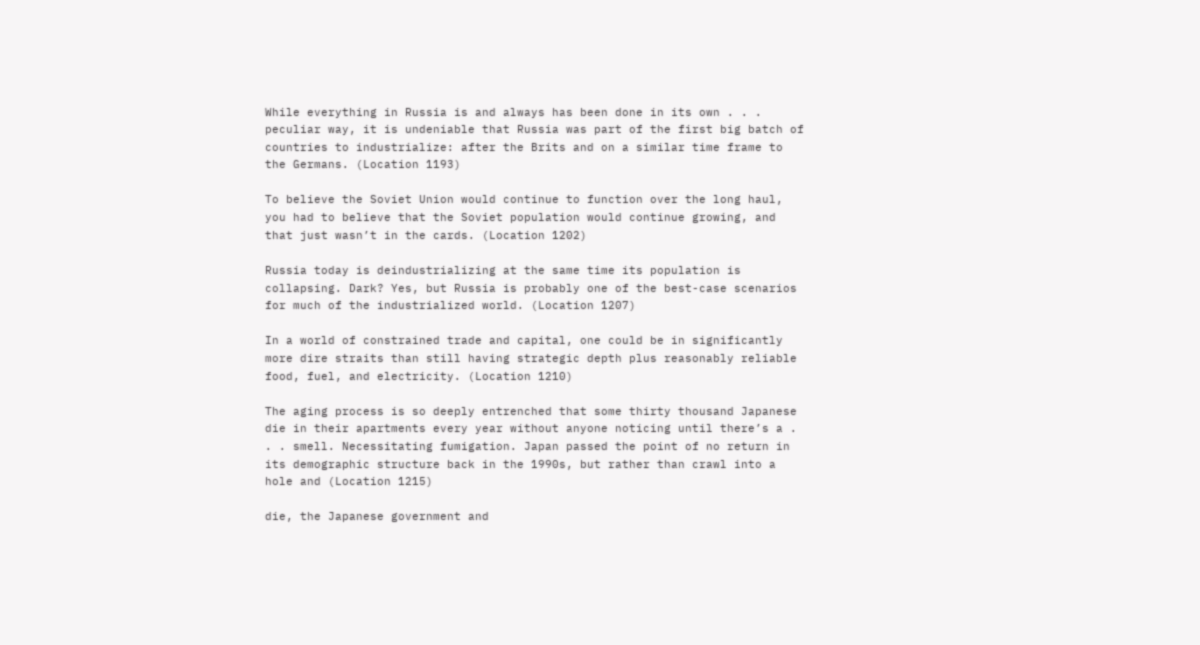While everything in Russia is and always has been done in its own . . . peculiar way, it is undeniable that Russia was part of the first big batch of countries to industrialize: after the Brits and on a similar time frame to the Germans. (Location 1193)

To believe the Soviet Union would continue to function over the long haul, you had to believe that the Soviet population would continue growing, and that just wasn’t in the cards. (Location 1202)

Russia today is deindustrializing at the same time its population is collapsing. Dark? Yes, but Russia is probably one of the best-case scenarios for much of the industrialized world. (Location 1207)

In a world of constrained trade and capital, one could be in significantly more dire straits than still having strategic depth plus reasonably reliable food, fuel, and electricity. (Location 1210)

The aging process is so deeply entrenched that some thirty thousand Japanese die in their apartments every year without anyone noticing until there’s a . . . smell. Necessitating fumigation. Japan passed the point of no return in its demographic structure back in the 1990s, but rather than crawl into a hole and (Location 1215)

die, the Japanese government and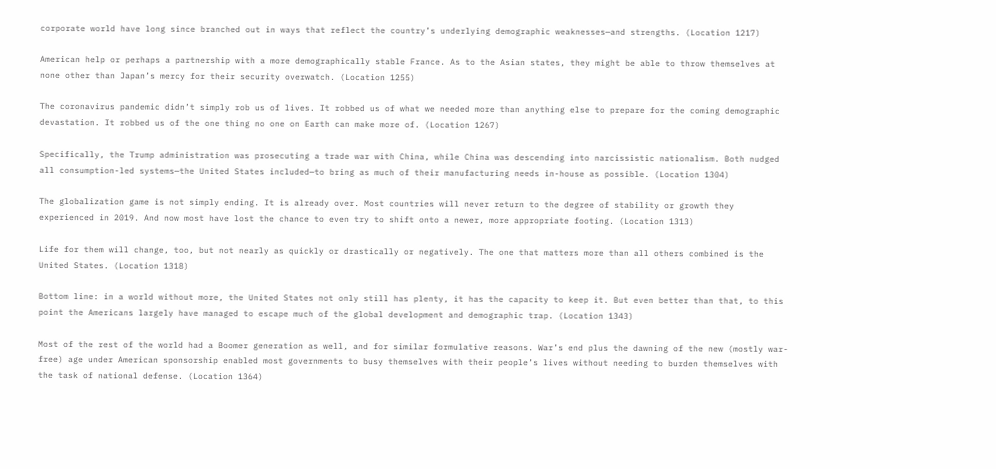corporate world have long since branched out in ways that reflect the country’s underlying demographic weaknesses—and strengths. (Location 1217)

American help or perhaps a partnership with a more demographically stable France. As to the Asian states, they might be able to throw themselves at none other than Japan’s mercy for their security overwatch. (Location 1255)

The coronavirus pandemic didn’t simply rob us of lives. It robbed us of what we needed more than anything else to prepare for the coming demographic devastation. It robbed us of the one thing no one on Earth can make more of. (Location 1267)

Specifically, the Trump administration was prosecuting a trade war with China, while China was descending into narcissistic nationalism. Both nudged all consumption-led systems—the United States included—to bring as much of their manufacturing needs in-house as possible. (Location 1304)

The globalization game is not simply ending. It is already over. Most countries will never return to the degree of stability or growth they experienced in 2019. And now most have lost the chance to even try to shift onto a newer, more appropriate footing. (Location 1313)

Life for them will change, too, but not nearly as quickly or drastically or negatively. The one that matters more than all others combined is the United States. (Location 1318)

Bottom line: in a world without more, the United States not only still has plenty, it has the capacity to keep it. But even better than that, to this point the Americans largely have managed to escape much of the global development and demographic trap. (Location 1343)

Most of the rest of the world had a Boomer generation as well, and for similar formulative reasons. War’s end plus the dawning of the new (mostly war-free) age under American sponsorship enabled most governments to busy themselves with their people’s lives without needing to burden themselves with the task of national defense. (Location 1364)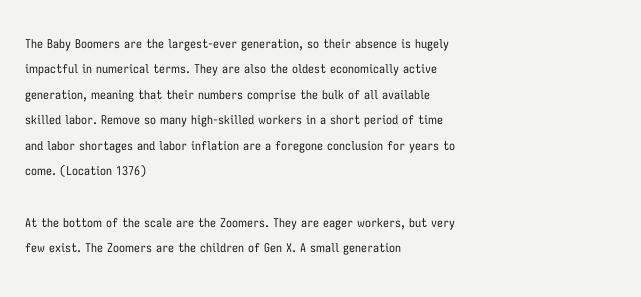The Baby Boomers are the largest-ever generation, so their absence is hugely impactful in numerical terms. They are also the oldest economically active generation, meaning that their numbers comprise the bulk of all available skilled labor. Remove so many high-skilled workers in a short period of time and labor shortages and labor inflation are a foregone conclusion for years to come. (Location 1376)

At the bottom of the scale are the Zoomers. They are eager workers, but very few exist. The Zoomers are the children of Gen X. A small generation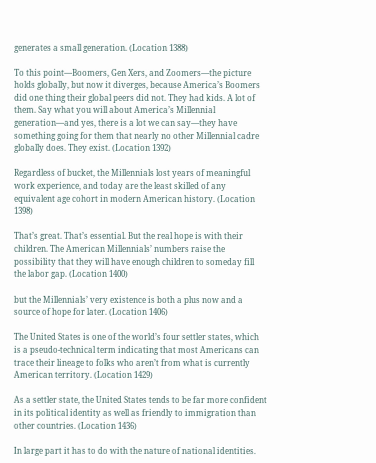generates a small generation. (Location 1388)

To this point—Boomers, Gen Xers, and Zoomers—the picture holds globally, but now it diverges, because America’s Boomers did one thing their global peers did not. They had kids. A lot of them. Say what you will about America’s Millennial generation—and yes, there is a lot we can say—they have something going for them that nearly no other Millennial cadre globally does. They exist. (Location 1392)

Regardless of bucket, the Millennials lost years of meaningful work experience, and today are the least skilled of any equivalent age cohort in modern American history. (Location 1398)

That’s great. That’s essential. But the real hope is with their children. The American Millennials’ numbers raise the possibility that they will have enough children to someday fill the labor gap. (Location 1400)

but the Millennials’ very existence is both a plus now and a source of hope for later. (Location 1406)

The United States is one of the world’s four settler states, which is a pseudo-technical term indicating that most Americans can trace their lineage to folks who aren’t from what is currently American territory. (Location 1429)

As a settler state, the United States tends to be far more confident in its political identity as well as friendly to immigration than other countries. (Location 1436)

In large part it has to do with the nature of national identities.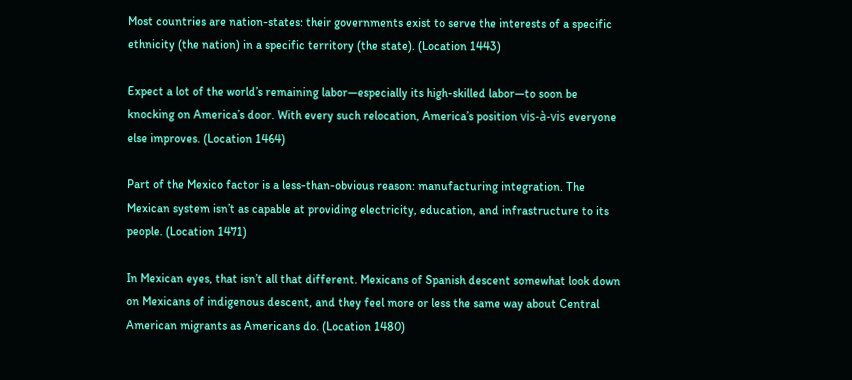Most countries are nation-states: their governments exist to serve the interests of a specific ethnicity (the nation) in a specific territory (the state). (Location 1443)

Expect a lot of the world’s remaining labor—especially its high-skilled labor—to soon be knocking on America’s door. With every such relocation, America’s position vis-à-vis everyone else improves. (Location 1464)

Part of the Mexico factor is a less-than-obvious reason: manufacturing integration. The Mexican system isn’t as capable at providing electricity, education, and infrastructure to its people. (Location 1471)

In Mexican eyes, that isn’t all that different. Mexicans of Spanish descent somewhat look down on Mexicans of indigenous descent, and they feel more or less the same way about Central American migrants as Americans do. (Location 1480)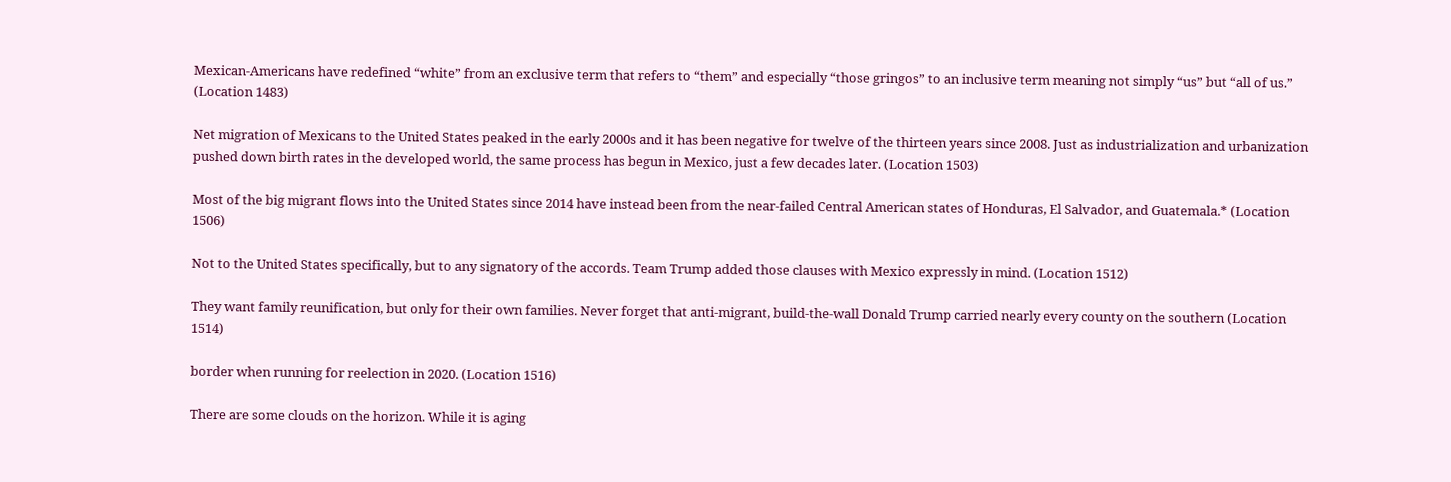Mexican-Americans have redefined “white” from an exclusive term that refers to “them” and especially “those gringos” to an inclusive term meaning not simply “us” but “all of us.” (Location 1483)

Net migration of Mexicans to the United States peaked in the early 2000s and it has been negative for twelve of the thirteen years since 2008. Just as industrialization and urbanization pushed down birth rates in the developed world, the same process has begun in Mexico, just a few decades later. (Location 1503)

Most of the big migrant flows into the United States since 2014 have instead been from the near-failed Central American states of Honduras, El Salvador, and Guatemala.* (Location 1506)

Not to the United States specifically, but to any signatory of the accords. Team Trump added those clauses with Mexico expressly in mind. (Location 1512)

They want family reunification, but only for their own families. Never forget that anti-migrant, build-the-wall Donald Trump carried nearly every county on the southern (Location 1514)

border when running for reelection in 2020. (Location 1516)

There are some clouds on the horizon. While it is aging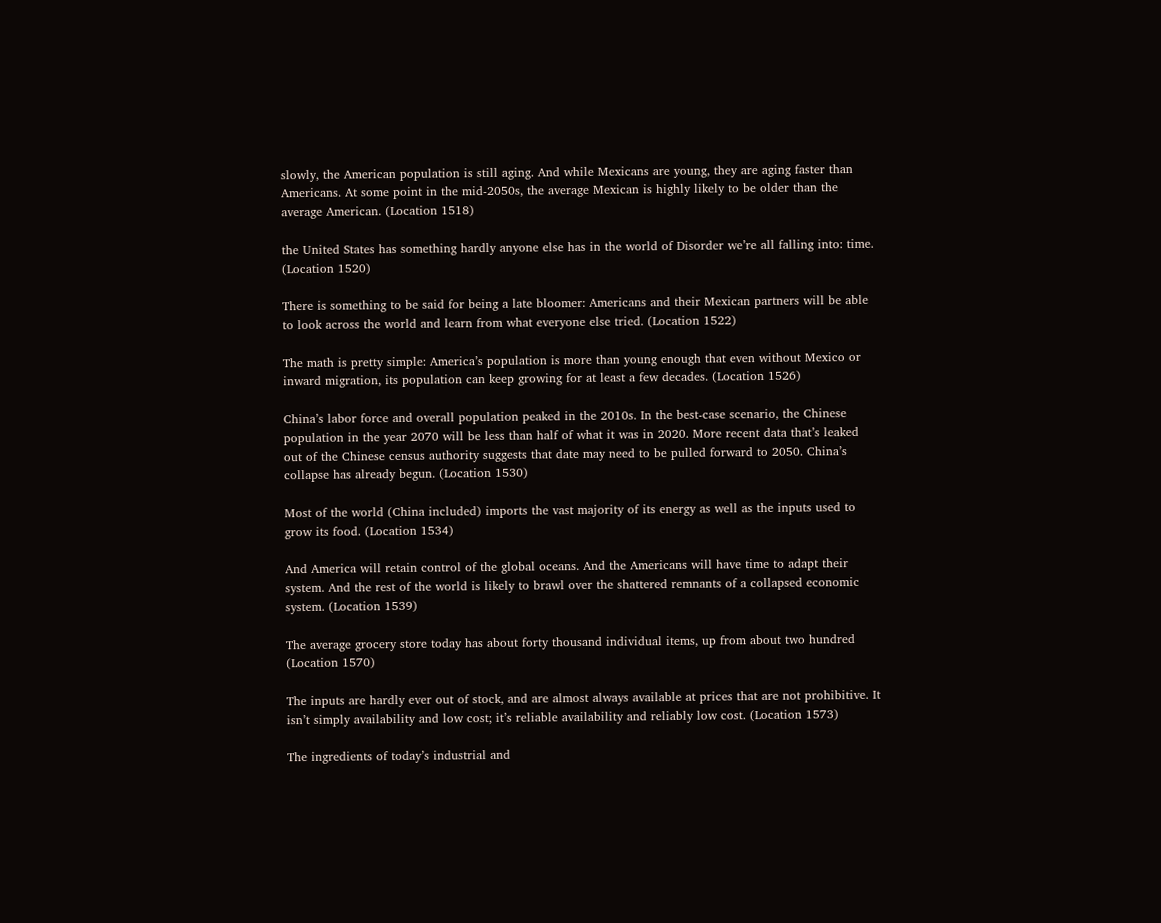slowly, the American population is still aging. And while Mexicans are young, they are aging faster than Americans. At some point in the mid-2050s, the average Mexican is highly likely to be older than the average American. (Location 1518)

the United States has something hardly anyone else has in the world of Disorder we’re all falling into: time. (Location 1520)

There is something to be said for being a late bloomer: Americans and their Mexican partners will be able to look across the world and learn from what everyone else tried. (Location 1522)

The math is pretty simple: America’s population is more than young enough that even without Mexico or inward migration, its population can keep growing for at least a few decades. (Location 1526)

China’s labor force and overall population peaked in the 2010s. In the best-case scenario, the Chinese population in the year 2070 will be less than half of what it was in 2020. More recent data that’s leaked out of the Chinese census authority suggests that date may need to be pulled forward to 2050. China’s collapse has already begun. (Location 1530)

Most of the world (China included) imports the vast majority of its energy as well as the inputs used to grow its food. (Location 1534)

And America will retain control of the global oceans. And the Americans will have time to adapt their system. And the rest of the world is likely to brawl over the shattered remnants of a collapsed economic system. (Location 1539)

The average grocery store today has about forty thousand individual items, up from about two hundred (Location 1570)

The inputs are hardly ever out of stock, and are almost always available at prices that are not prohibitive. It isn’t simply availability and low cost; it’s reliable availability and reliably low cost. (Location 1573)

The ingredients of today’s industrial and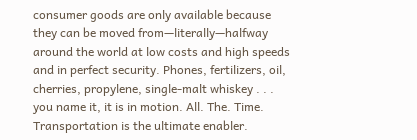consumer goods are only available because they can be moved from—literally—halfway around the world at low costs and high speeds and in perfect security. Phones, fertilizers, oil, cherries, propylene, single-malt whiskey . . . you name it, it is in motion. All. The. Time. Transportation is the ultimate enabler.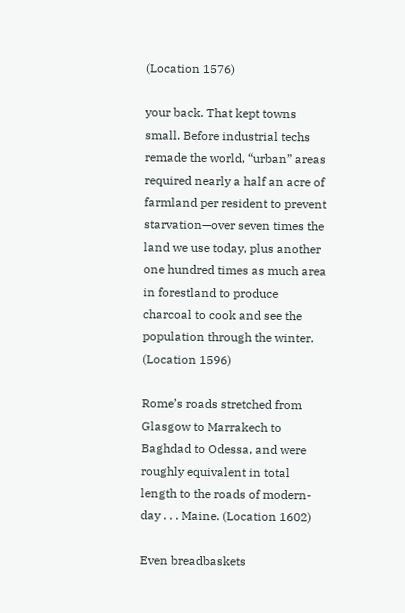(Location 1576)

your back. That kept towns small. Before industrial techs remade the world, “urban” areas required nearly a half an acre of farmland per resident to prevent starvation—over seven times the land we use today, plus another one hundred times as much area in forestland to produce charcoal to cook and see the population through the winter. (Location 1596)

Rome’s roads stretched from Glasgow to Marrakech to Baghdad to Odessa, and were roughly equivalent in total length to the roads of modern-day . . . Maine. (Location 1602)

Even breadbaskets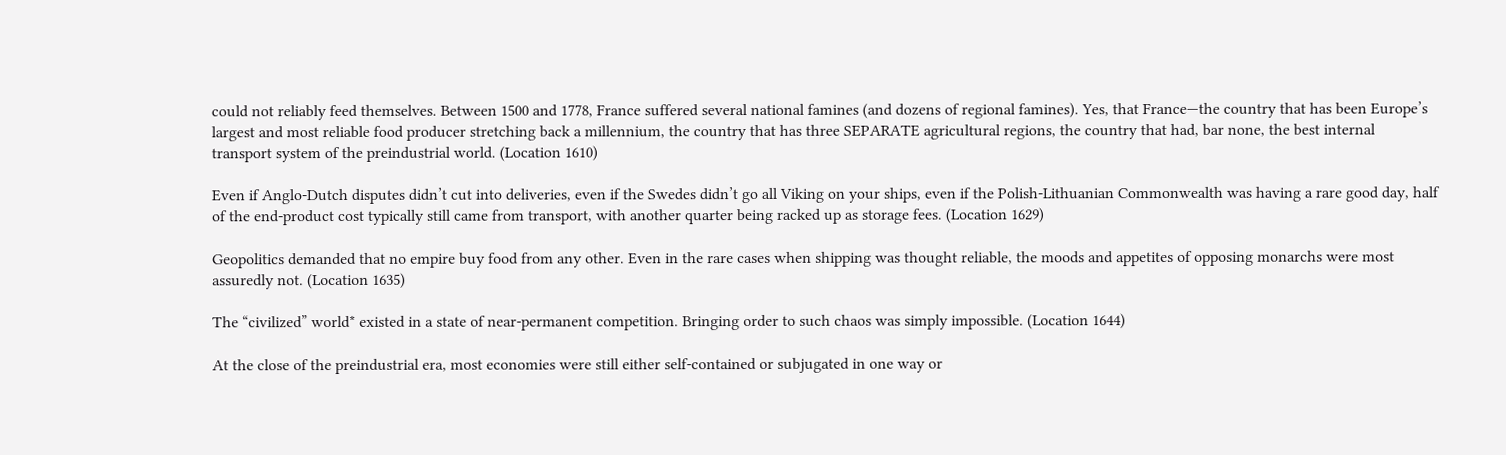could not reliably feed themselves. Between 1500 and 1778, France suffered several national famines (and dozens of regional famines). Yes, that France—the country that has been Europe’s largest and most reliable food producer stretching back a millennium, the country that has three SEPARATE agricultural regions, the country that had, bar none, the best internal transport system of the preindustrial world. (Location 1610)

Even if Anglo-Dutch disputes didn’t cut into deliveries, even if the Swedes didn’t go all Viking on your ships, even if the Polish-Lithuanian Commonwealth was having a rare good day, half of the end-product cost typically still came from transport, with another quarter being racked up as storage fees. (Location 1629)

Geopolitics demanded that no empire buy food from any other. Even in the rare cases when shipping was thought reliable, the moods and appetites of opposing monarchs were most assuredly not. (Location 1635)

The “civilized” world* existed in a state of near-permanent competition. Bringing order to such chaos was simply impossible. (Location 1644)

At the close of the preindustrial era, most economies were still either self-contained or subjugated in one way or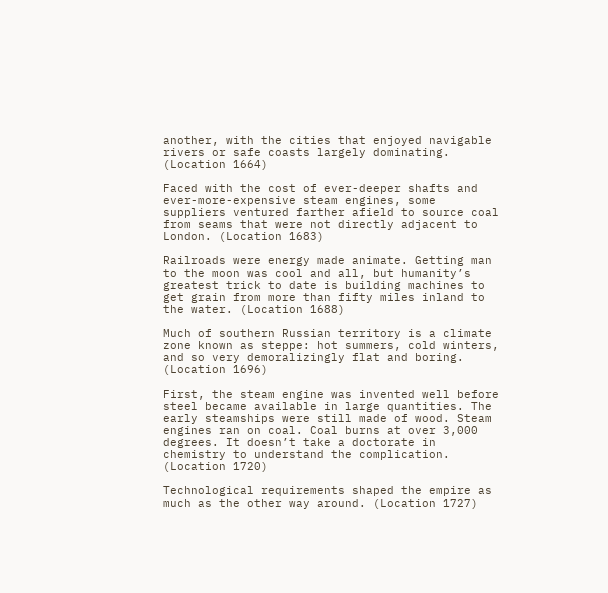another, with the cities that enjoyed navigable rivers or safe coasts largely dominating. (Location 1664)

Faced with the cost of ever-deeper shafts and ever-more-expensive steam engines, some suppliers ventured farther afield to source coal from seams that were not directly adjacent to London. (Location 1683)

Railroads were energy made animate. Getting man to the moon was cool and all, but humanity’s greatest trick to date is building machines to get grain from more than fifty miles inland to the water. (Location 1688)

Much of southern Russian territory is a climate zone known as steppe: hot summers, cold winters, and so very demoralizingly flat and boring. (Location 1696)

First, the steam engine was invented well before steel became available in large quantities. The early steamships were still made of wood. Steam engines ran on coal. Coal burns at over 3,000 degrees. It doesn’t take a doctorate in chemistry to understand the complication. (Location 1720)

Technological requirements shaped the empire as much as the other way around. (Location 1727)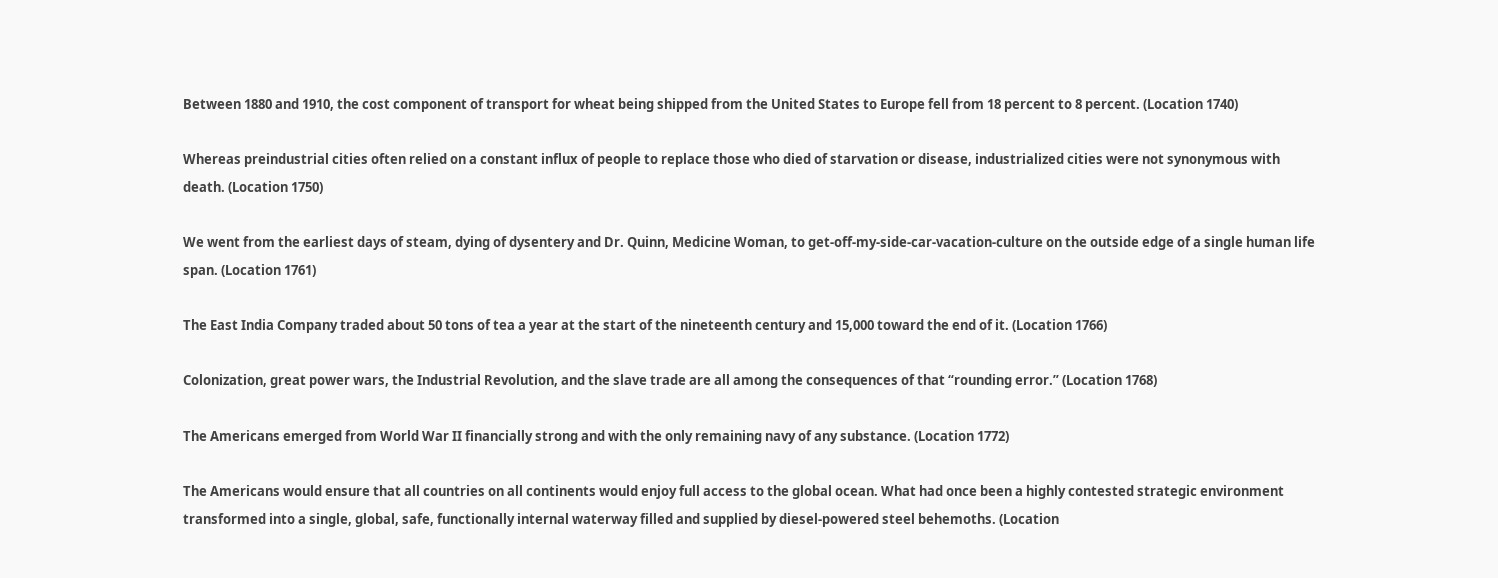Between 1880 and 1910, the cost component of transport for wheat being shipped from the United States to Europe fell from 18 percent to 8 percent. (Location 1740)

Whereas preindustrial cities often relied on a constant influx of people to replace those who died of starvation or disease, industrialized cities were not synonymous with death. (Location 1750)

We went from the earliest days of steam, dying of dysentery and Dr. Quinn, Medicine Woman, to get-off-my-side-car-vacation-culture on the outside edge of a single human life span. (Location 1761)

The East India Company traded about 50 tons of tea a year at the start of the nineteenth century and 15,000 toward the end of it. (Location 1766)

Colonization, great power wars, the Industrial Revolution, and the slave trade are all among the consequences of that “rounding error.” (Location 1768)

The Americans emerged from World War II financially strong and with the only remaining navy of any substance. (Location 1772)

The Americans would ensure that all countries on all continents would enjoy full access to the global ocean. What had once been a highly contested strategic environment transformed into a single, global, safe, functionally internal waterway filled and supplied by diesel-powered steel behemoths. (Location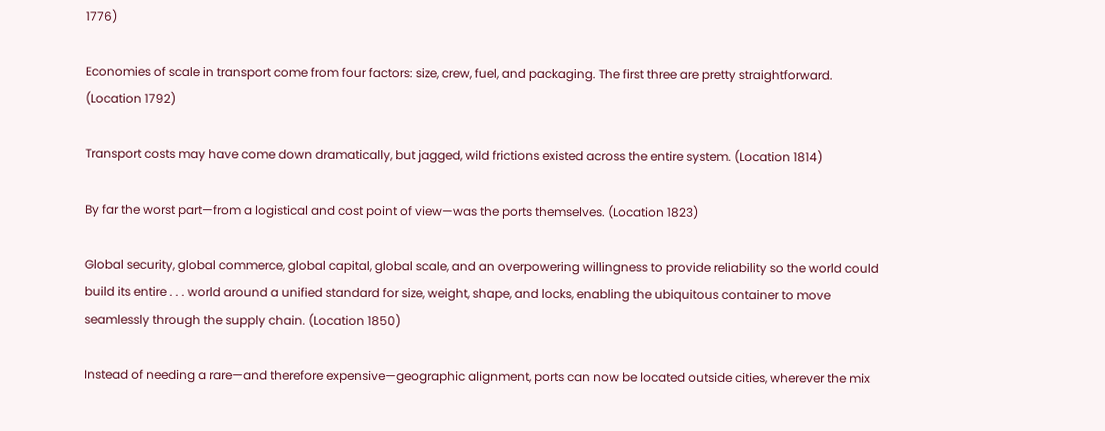1776)

Economies of scale in transport come from four factors: size, crew, fuel, and packaging. The first three are pretty straightforward. (Location 1792)

Transport costs may have come down dramatically, but jagged, wild frictions existed across the entire system. (Location 1814)

By far the worst part—from a logistical and cost point of view—was the ports themselves. (Location 1823)

Global security, global commerce, global capital, global scale, and an overpowering willingness to provide reliability so the world could build its entire . . . world around a unified standard for size, weight, shape, and locks, enabling the ubiquitous container to move seamlessly through the supply chain. (Location 1850)

Instead of needing a rare—and therefore expensive—geographic alignment, ports can now be located outside cities, wherever the mix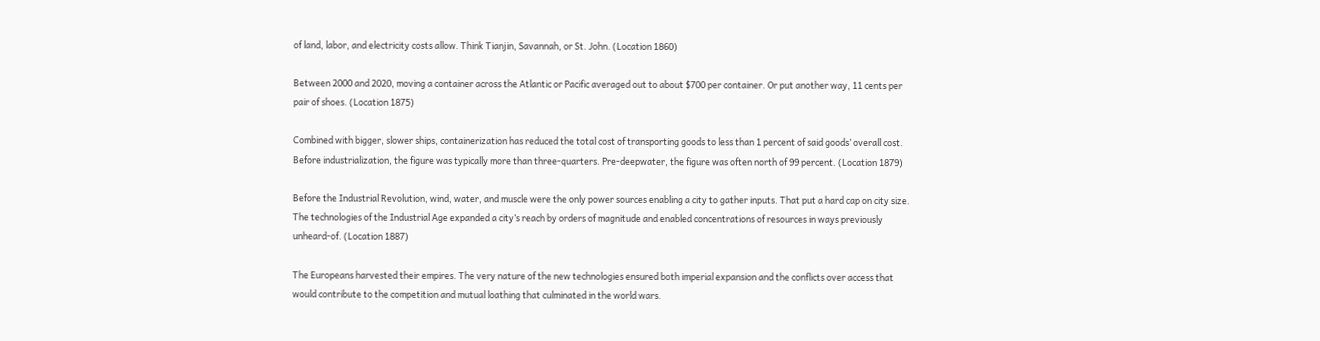of land, labor, and electricity costs allow. Think Tianjin, Savannah, or St. John. (Location 1860)

Between 2000 and 2020, moving a container across the Atlantic or Pacific averaged out to about $700 per container. Or put another way, 11 cents per pair of shoes. (Location 1875)

Combined with bigger, slower ships, containerization has reduced the total cost of transporting goods to less than 1 percent of said goods’ overall cost. Before industrialization, the figure was typically more than three-quarters. Pre-deepwater, the figure was often north of 99 percent. (Location 1879)

Before the Industrial Revolution, wind, water, and muscle were the only power sources enabling a city to gather inputs. That put a hard cap on city size. The technologies of the Industrial Age expanded a city’s reach by orders of magnitude and enabled concentrations of resources in ways previously unheard-of. (Location 1887)

The Europeans harvested their empires. The very nature of the new technologies ensured both imperial expansion and the conflicts over access that would contribute to the competition and mutual loathing that culminated in the world wars.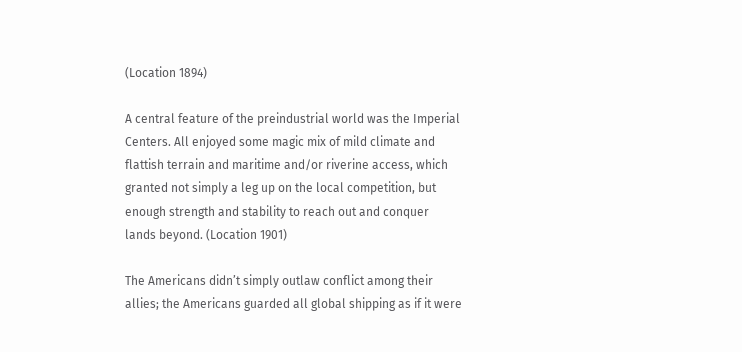(Location 1894)

A central feature of the preindustrial world was the Imperial Centers. All enjoyed some magic mix of mild climate and flattish terrain and maritime and/or riverine access, which granted not simply a leg up on the local competition, but enough strength and stability to reach out and conquer lands beyond. (Location 1901)

The Americans didn’t simply outlaw conflict among their allies; the Americans guarded all global shipping as if it were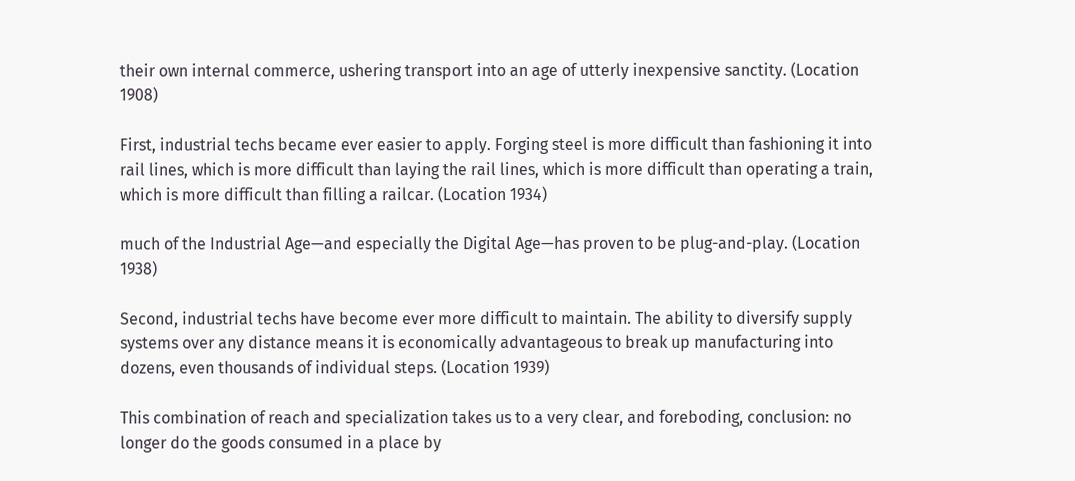their own internal commerce, ushering transport into an age of utterly inexpensive sanctity. (Location 1908)

First, industrial techs became ever easier to apply. Forging steel is more difficult than fashioning it into rail lines, which is more difficult than laying the rail lines, which is more difficult than operating a train, which is more difficult than filling a railcar. (Location 1934)

much of the Industrial Age—and especially the Digital Age—has proven to be plug-and-play. (Location 1938)

Second, industrial techs have become ever more difficult to maintain. The ability to diversify supply systems over any distance means it is economically advantageous to break up manufacturing into dozens, even thousands of individual steps. (Location 1939)

This combination of reach and specialization takes us to a very clear, and foreboding, conclusion: no longer do the goods consumed in a place by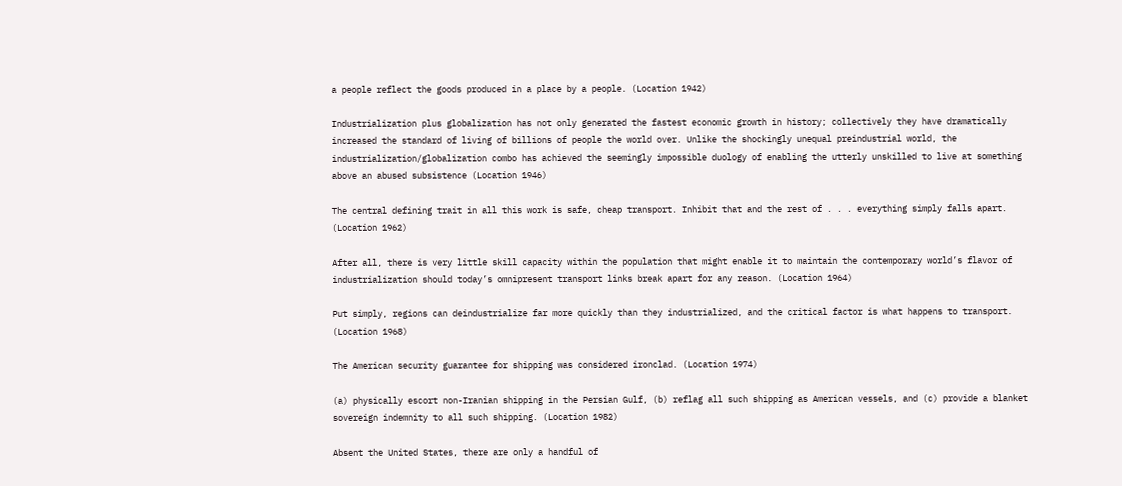a people reflect the goods produced in a place by a people. (Location 1942)

Industrialization plus globalization has not only generated the fastest economic growth in history; collectively they have dramatically increased the standard of living of billions of people the world over. Unlike the shockingly unequal preindustrial world, the industrialization/globalization combo has achieved the seemingly impossible duology of enabling the utterly unskilled to live at something above an abused subsistence (Location 1946)

The central defining trait in all this work is safe, cheap transport. Inhibit that and the rest of . . . everything simply falls apart. (Location 1962)

After all, there is very little skill capacity within the population that might enable it to maintain the contemporary world’s flavor of industrialization should today’s omnipresent transport links break apart for any reason. (Location 1964)

Put simply, regions can deindustrialize far more quickly than they industrialized, and the critical factor is what happens to transport. (Location 1968)

The American security guarantee for shipping was considered ironclad. (Location 1974)

(a) physically escort non-Iranian shipping in the Persian Gulf, (b) reflag all such shipping as American vessels, and (c) provide a blanket sovereign indemnity to all such shipping. (Location 1982)

Absent the United States, there are only a handful of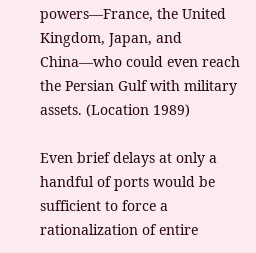powers—France, the United Kingdom, Japan, and China—who could even reach the Persian Gulf with military assets. (Location 1989)

Even brief delays at only a handful of ports would be sufficient to force a rationalization of entire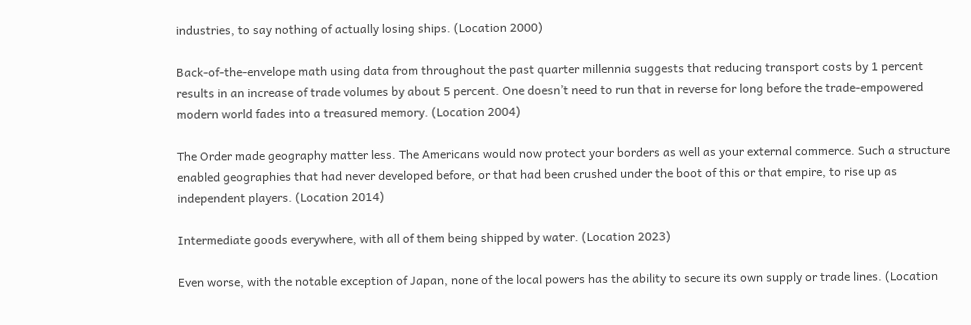industries, to say nothing of actually losing ships. (Location 2000)

Back-of-the-envelope math using data from throughout the past quarter millennia suggests that reducing transport costs by 1 percent results in an increase of trade volumes by about 5 percent. One doesn’t need to run that in reverse for long before the trade-empowered modern world fades into a treasured memory. (Location 2004)

The Order made geography matter less. The Americans would now protect your borders as well as your external commerce. Such a structure enabled geographies that had never developed before, or that had been crushed under the boot of this or that empire, to rise up as independent players. (Location 2014)

Intermediate goods everywhere, with all of them being shipped by water. (Location 2023)

Even worse, with the notable exception of Japan, none of the local powers has the ability to secure its own supply or trade lines. (Location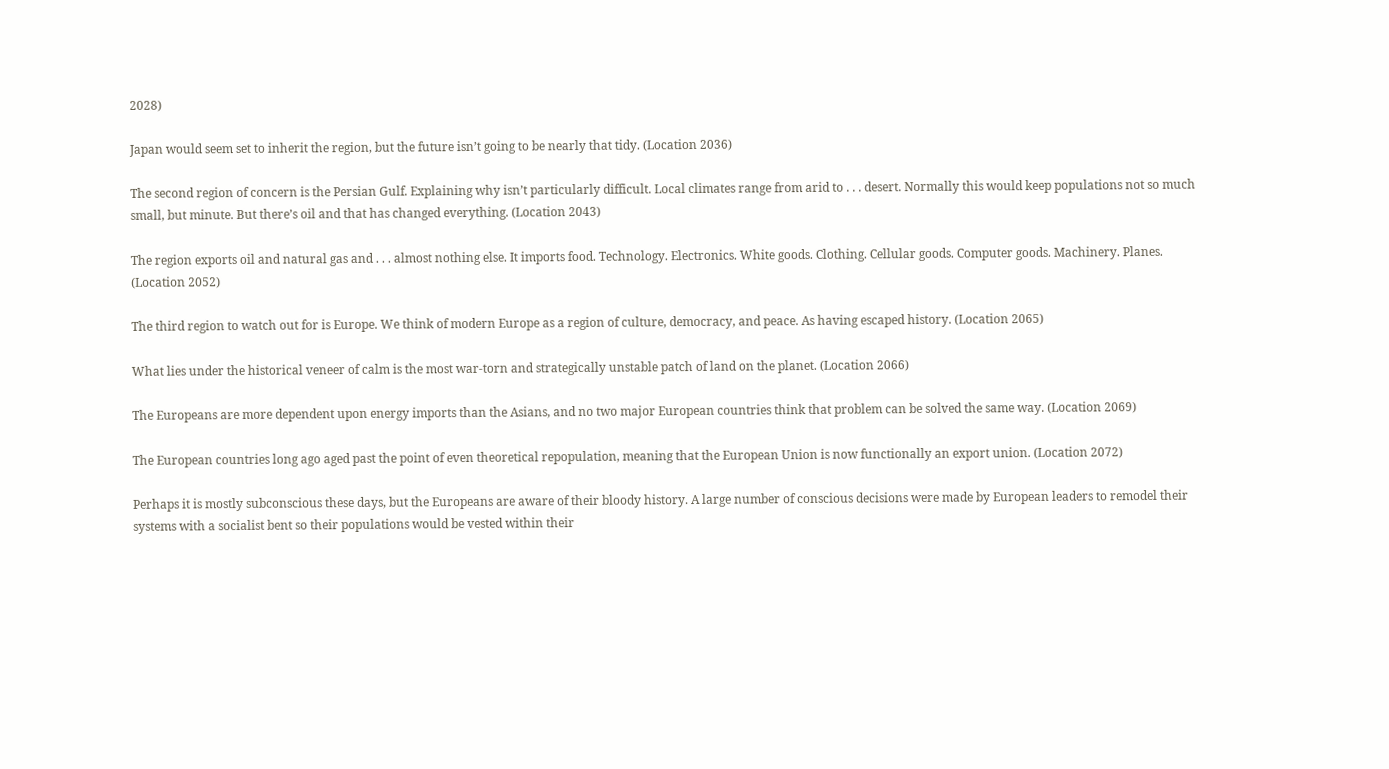2028)

Japan would seem set to inherit the region, but the future isn’t going to be nearly that tidy. (Location 2036)

The second region of concern is the Persian Gulf. Explaining why isn’t particularly difficult. Local climates range from arid to . . . desert. Normally this would keep populations not so much small, but minute. But there’s oil and that has changed everything. (Location 2043)

The region exports oil and natural gas and . . . almost nothing else. It imports food. Technology. Electronics. White goods. Clothing. Cellular goods. Computer goods. Machinery. Planes. (Location 2052)

The third region to watch out for is Europe. We think of modern Europe as a region of culture, democracy, and peace. As having escaped history. (Location 2065)

What lies under the historical veneer of calm is the most war-torn and strategically unstable patch of land on the planet. (Location 2066)

The Europeans are more dependent upon energy imports than the Asians, and no two major European countries think that problem can be solved the same way. (Location 2069)

The European countries long ago aged past the point of even theoretical repopulation, meaning that the European Union is now functionally an export union. (Location 2072)

Perhaps it is mostly subconscious these days, but the Europeans are aware of their bloody history. A large number of conscious decisions were made by European leaders to remodel their systems with a socialist bent so their populations would be vested within their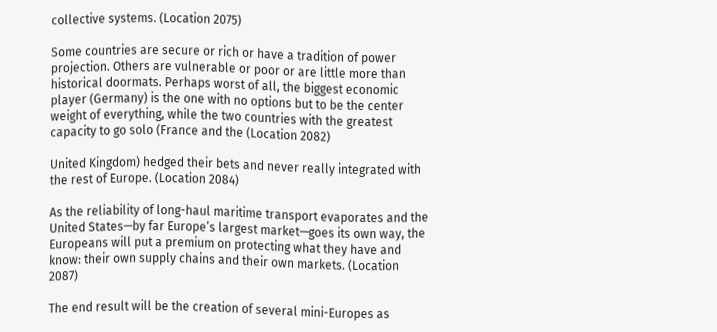collective systems. (Location 2075)

Some countries are secure or rich or have a tradition of power projection. Others are vulnerable or poor or are little more than historical doormats. Perhaps worst of all, the biggest economic player (Germany) is the one with no options but to be the center weight of everything, while the two countries with the greatest capacity to go solo (France and the (Location 2082)

United Kingdom) hedged their bets and never really integrated with the rest of Europe. (Location 2084)

As the reliability of long-haul maritime transport evaporates and the United States—by far Europe’s largest market—goes its own way, the Europeans will put a premium on protecting what they have and know: their own supply chains and their own markets. (Location 2087)

The end result will be the creation of several mini-Europes as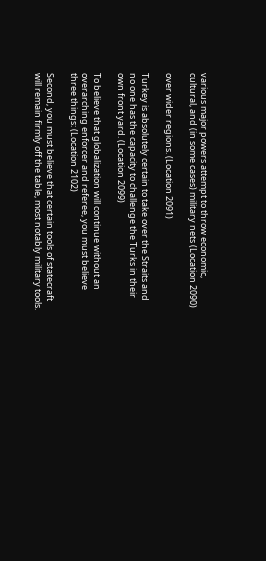various major powers attempt to throw economic, cultural, and (in some cases) military nets (Location 2090)

over wider regions. (Location 2091)

Turkey is absolutely certain to take over the Straits and no one has the capacity to challenge the Turks in their own front yard. (Location 2099)

To believe that globalization will continue without an overarching enforcer and referee, you must believe three things: (Location 2102)

Second, you must believe that certain tools of statecraft will remain firmly off the table, most notably military tools.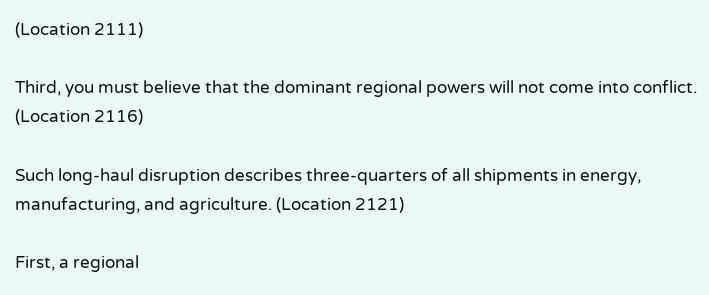(Location 2111)

Third, you must believe that the dominant regional powers will not come into conflict. (Location 2116)

Such long-haul disruption describes three-quarters of all shipments in energy, manufacturing, and agriculture. (Location 2121)

First, a regional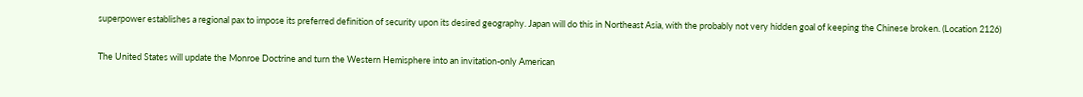superpower establishes a regional pax to impose its preferred definition of security upon its desired geography. Japan will do this in Northeast Asia, with the probably not very hidden goal of keeping the Chinese broken. (Location 2126)

The United States will update the Monroe Doctrine and turn the Western Hemisphere into an invitation-only American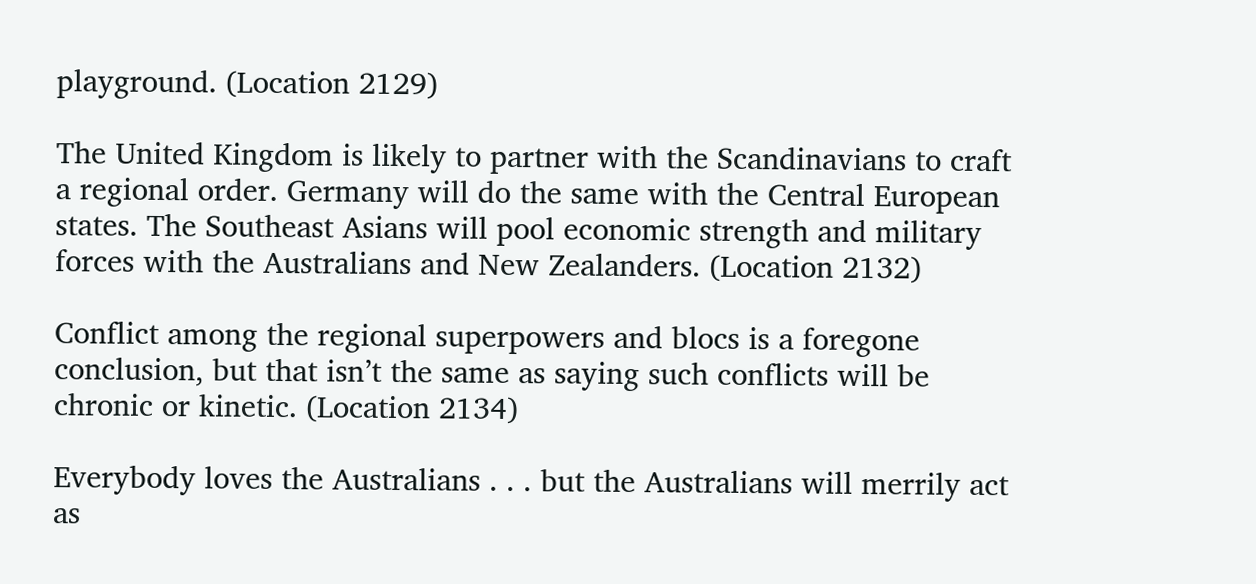playground. (Location 2129)

The United Kingdom is likely to partner with the Scandinavians to craft a regional order. Germany will do the same with the Central European states. The Southeast Asians will pool economic strength and military forces with the Australians and New Zealanders. (Location 2132)

Conflict among the regional superpowers and blocs is a foregone conclusion, but that isn’t the same as saying such conflicts will be chronic or kinetic. (Location 2134)

Everybody loves the Australians . . . but the Australians will merrily act as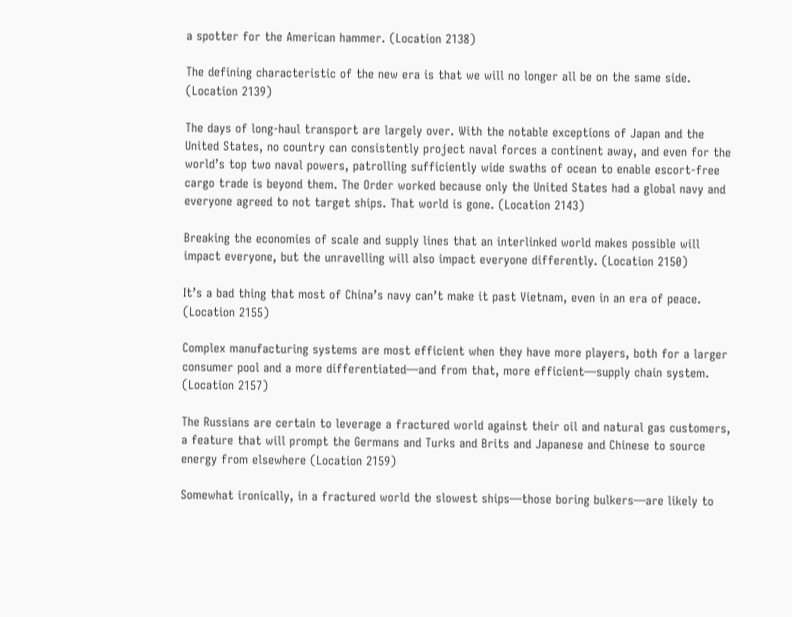a spotter for the American hammer. (Location 2138)

The defining characteristic of the new era is that we will no longer all be on the same side. (Location 2139)

The days of long-haul transport are largely over. With the notable exceptions of Japan and the United States, no country can consistently project naval forces a continent away, and even for the world’s top two naval powers, patrolling sufficiently wide swaths of ocean to enable escort-free cargo trade is beyond them. The Order worked because only the United States had a global navy and everyone agreed to not target ships. That world is gone. (Location 2143)

Breaking the economies of scale and supply lines that an interlinked world makes possible will impact everyone, but the unravelling will also impact everyone differently. (Location 2150)

It’s a bad thing that most of China’s navy can’t make it past Vietnam, even in an era of peace. (Location 2155)

Complex manufacturing systems are most efficient when they have more players, both for a larger consumer pool and a more differentiated—and from that, more efficient—supply chain system. (Location 2157)

The Russians are certain to leverage a fractured world against their oil and natural gas customers, a feature that will prompt the Germans and Turks and Brits and Japanese and Chinese to source energy from elsewhere (Location 2159)

Somewhat ironically, in a fractured world the slowest ships—those boring bulkers—are likely to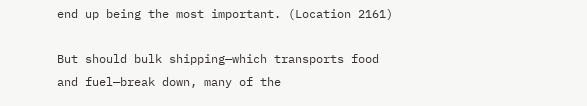end up being the most important. (Location 2161)

But should bulk shipping—which transports food and fuel—break down, many of the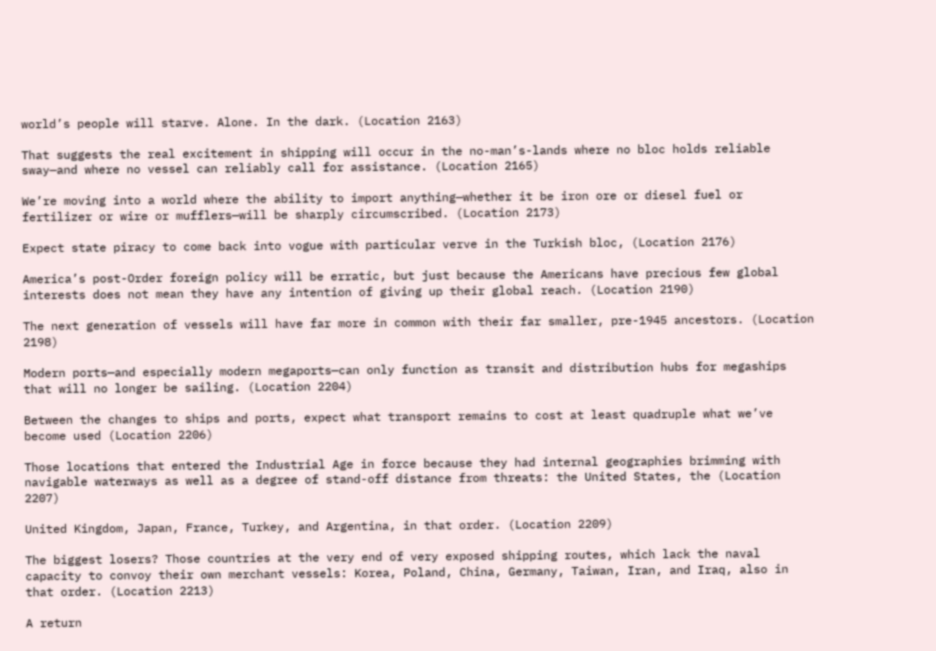world’s people will starve. Alone. In the dark. (Location 2163)

That suggests the real excitement in shipping will occur in the no-man’s-lands where no bloc holds reliable sway—and where no vessel can reliably call for assistance. (Location 2165)

We’re moving into a world where the ability to import anything—whether it be iron ore or diesel fuel or fertilizer or wire or mufflers—will be sharply circumscribed. (Location 2173)

Expect state piracy to come back into vogue with particular verve in the Turkish bloc, (Location 2176)

America’s post-Order foreign policy will be erratic, but just because the Americans have precious few global interests does not mean they have any intention of giving up their global reach. (Location 2190)

The next generation of vessels will have far more in common with their far smaller, pre-1945 ancestors. (Location 2198)

Modern ports—and especially modern megaports—can only function as transit and distribution hubs for megaships that will no longer be sailing. (Location 2204)

Between the changes to ships and ports, expect what transport remains to cost at least quadruple what we’ve become used (Location 2206)

Those locations that entered the Industrial Age in force because they had internal geographies brimming with navigable waterways as well as a degree of stand-off distance from threats: the United States, the (Location 2207)

United Kingdom, Japan, France, Turkey, and Argentina, in that order. (Location 2209)

The biggest losers? Those countries at the very end of very exposed shipping routes, which lack the naval capacity to convoy their own merchant vessels: Korea, Poland, China, Germany, Taiwan, Iran, and Iraq, also in that order. (Location 2213)

A return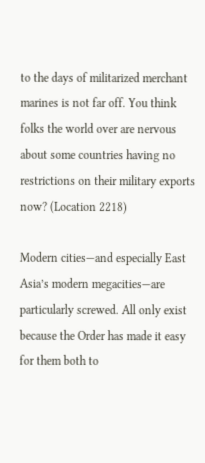to the days of militarized merchant marines is not far off. You think folks the world over are nervous about some countries having no restrictions on their military exports now? (Location 2218)

Modern cities—and especially East Asia’s modern megacities—are particularly screwed. All only exist because the Order has made it easy for them both to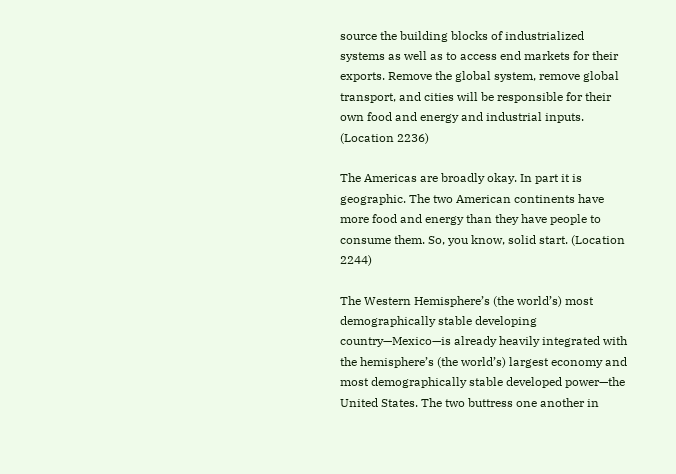source the building blocks of industrialized systems as well as to access end markets for their exports. Remove the global system, remove global transport, and cities will be responsible for their own food and energy and industrial inputs. (Location 2236)

The Americas are broadly okay. In part it is geographic. The two American continents have more food and energy than they have people to consume them. So, you know, solid start. (Location 2244)

The Western Hemisphere’s (the world’s) most demographically stable developing country—Mexico—is already heavily integrated with the hemisphere’s (the world’s) largest economy and most demographically stable developed power—the United States. The two buttress one another in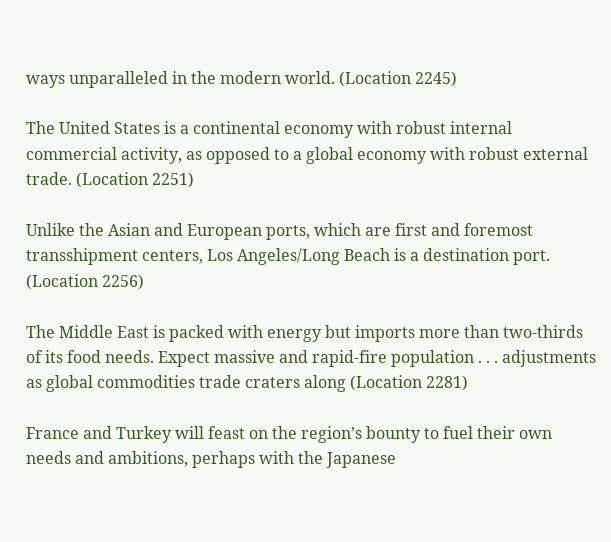ways unparalleled in the modern world. (Location 2245)

The United States is a continental economy with robust internal commercial activity, as opposed to a global economy with robust external trade. (Location 2251)

Unlike the Asian and European ports, which are first and foremost transshipment centers, Los Angeles/Long Beach is a destination port. (Location 2256)

The Middle East is packed with energy but imports more than two-thirds of its food needs. Expect massive and rapid-fire population . . . adjustments as global commodities trade craters along (Location 2281)

France and Turkey will feast on the region’s bounty to fuel their own needs and ambitions, perhaps with the Japanese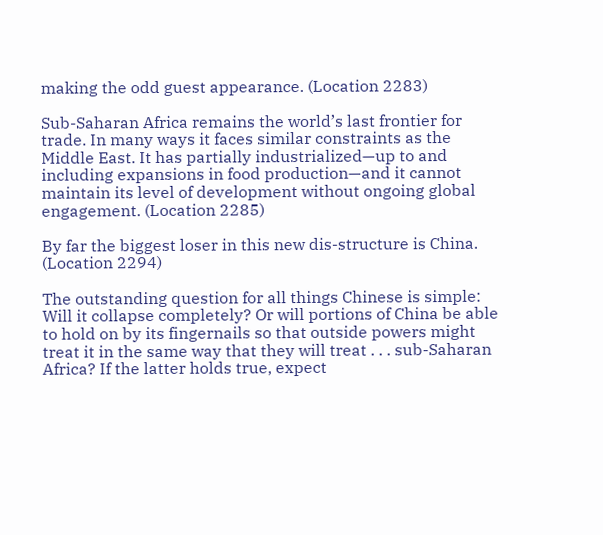making the odd guest appearance. (Location 2283)

Sub-Saharan Africa remains the world’s last frontier for trade. In many ways it faces similar constraints as the Middle East. It has partially industrialized—up to and including expansions in food production—and it cannot maintain its level of development without ongoing global engagement. (Location 2285)

By far the biggest loser in this new dis-structure is China. (Location 2294)

The outstanding question for all things Chinese is simple: Will it collapse completely? Or will portions of China be able to hold on by its fingernails so that outside powers might treat it in the same way that they will treat . . . sub-Saharan Africa? If the latter holds true, expect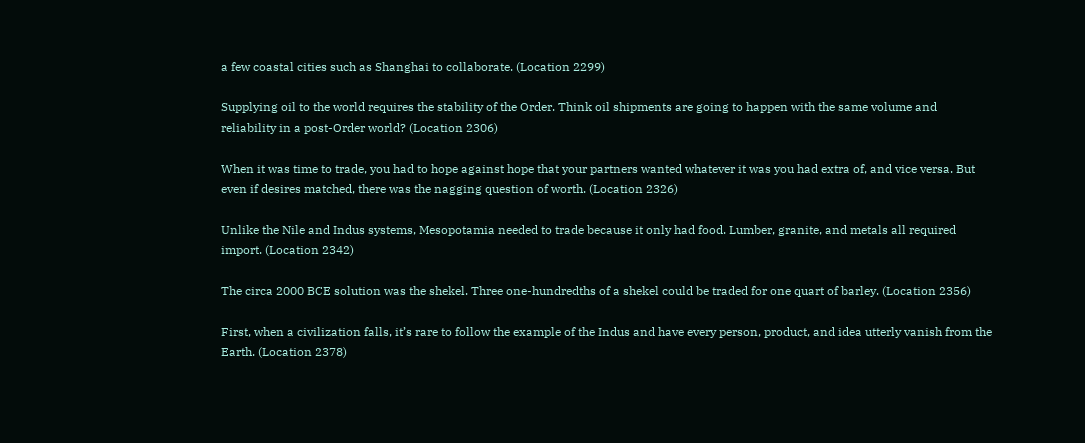a few coastal cities such as Shanghai to collaborate. (Location 2299)

Supplying oil to the world requires the stability of the Order. Think oil shipments are going to happen with the same volume and reliability in a post-Order world? (Location 2306)

When it was time to trade, you had to hope against hope that your partners wanted whatever it was you had extra of, and vice versa. But even if desires matched, there was the nagging question of worth. (Location 2326)

Unlike the Nile and Indus systems, Mesopotamia needed to trade because it only had food. Lumber, granite, and metals all required import. (Location 2342)

The circa 2000 BCE solution was the shekel. Three one-hundredths of a shekel could be traded for one quart of barley. (Location 2356)

First, when a civilization falls, it’s rare to follow the example of the Indus and have every person, product, and idea utterly vanish from the Earth. (Location 2378)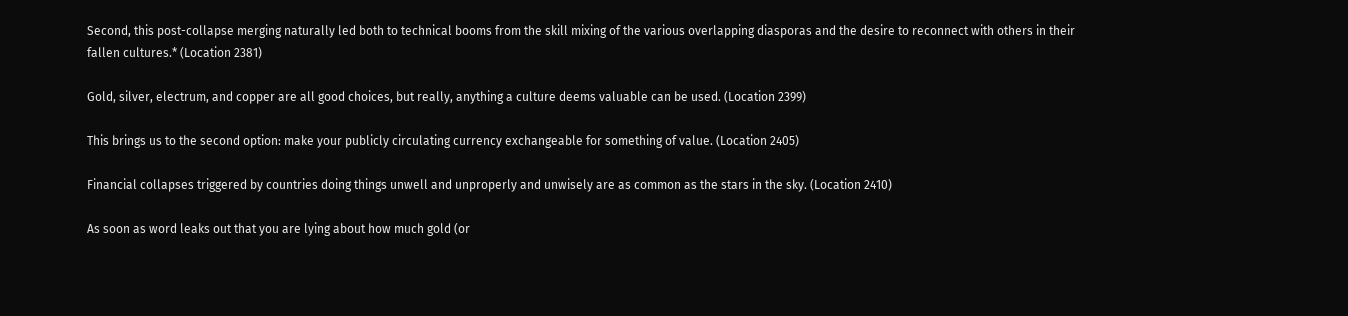Second, this post-collapse merging naturally led both to technical booms from the skill mixing of the various overlapping diasporas and the desire to reconnect with others in their fallen cultures.* (Location 2381)

Gold, silver, electrum, and copper are all good choices, but really, anything a culture deems valuable can be used. (Location 2399)

This brings us to the second option: make your publicly circulating currency exchangeable for something of value. (Location 2405)

Financial collapses triggered by countries doing things unwell and unproperly and unwisely are as common as the stars in the sky. (Location 2410)

As soon as word leaks out that you are lying about how much gold (or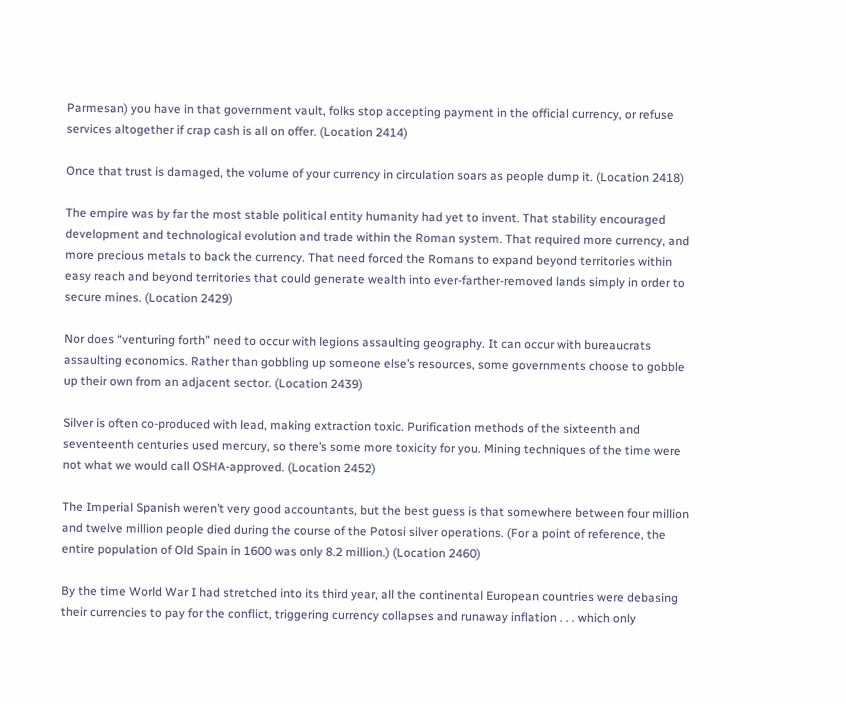Parmesan) you have in that government vault, folks stop accepting payment in the official currency, or refuse services altogether if crap cash is all on offer. (Location 2414)

Once that trust is damaged, the volume of your currency in circulation soars as people dump it. (Location 2418)

The empire was by far the most stable political entity humanity had yet to invent. That stability encouraged development and technological evolution and trade within the Roman system. That required more currency, and more precious metals to back the currency. That need forced the Romans to expand beyond territories within easy reach and beyond territories that could generate wealth into ever-farther-removed lands simply in order to secure mines. (Location 2429)

Nor does “venturing forth” need to occur with legions assaulting geography. It can occur with bureaucrats assaulting economics. Rather than gobbling up someone else’s resources, some governments choose to gobble up their own from an adjacent sector. (Location 2439)

Silver is often co-produced with lead, making extraction toxic. Purification methods of the sixteenth and seventeenth centuries used mercury, so there’s some more toxicity for you. Mining techniques of the time were not what we would call OSHA-approved. (Location 2452)

The Imperial Spanish weren’t very good accountants, but the best guess is that somewhere between four million and twelve million people died during the course of the Potosi silver operations. (For a point of reference, the entire population of Old Spain in 1600 was only 8.2 million.) (Location 2460)

By the time World War I had stretched into its third year, all the continental European countries were debasing their currencies to pay for the conflict, triggering currency collapses and runaway inflation . . . which only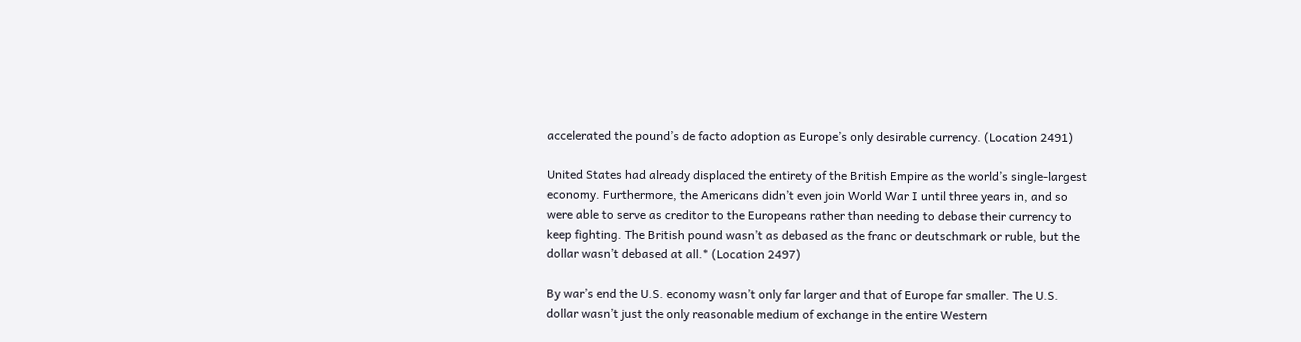accelerated the pound’s de facto adoption as Europe’s only desirable currency. (Location 2491)

United States had already displaced the entirety of the British Empire as the world’s single-largest economy. Furthermore, the Americans didn’t even join World War I until three years in, and so were able to serve as creditor to the Europeans rather than needing to debase their currency to keep fighting. The British pound wasn’t as debased as the franc or deutschmark or ruble, but the dollar wasn’t debased at all.* (Location 2497)

By war’s end the U.S. economy wasn’t only far larger and that of Europe far smaller. The U.S. dollar wasn’t just the only reasonable medium of exchange in the entire Western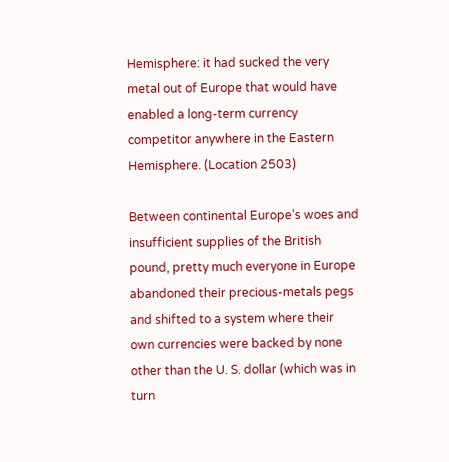Hemisphere: it had sucked the very metal out of Europe that would have enabled a long-term currency competitor anywhere in the Eastern Hemisphere. (Location 2503)

Between continental Europe’s woes and insufficient supplies of the British pound, pretty much everyone in Europe abandoned their precious-metals pegs and shifted to a system where their own currencies were backed by none other than the U. S. dollar (which was in turn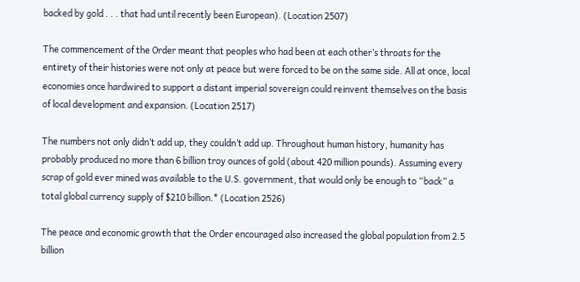backed by gold . . . that had until recently been European). (Location 2507)

The commencement of the Order meant that peoples who had been at each other’s throats for the entirety of their histories were not only at peace but were forced to be on the same side. All at once, local economies once hardwired to support a distant imperial sovereign could reinvent themselves on the basis of local development and expansion. (Location 2517)

The numbers not only didn’t add up, they couldn’t add up. Throughout human history, humanity has probably produced no more than 6 billion troy ounces of gold (about 420 million pounds). Assuming every scrap of gold ever mined was available to the U.S. government, that would only be enough to “back” a total global currency supply of $210 billion.* (Location 2526)

The peace and economic growth that the Order encouraged also increased the global population from 2.5 billion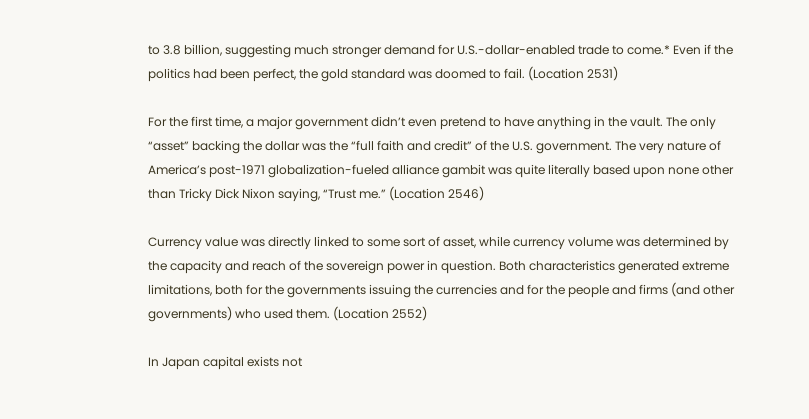to 3.8 billion, suggesting much stronger demand for U.S.-dollar-enabled trade to come.* Even if the politics had been perfect, the gold standard was doomed to fail. (Location 2531)

For the first time, a major government didn’t even pretend to have anything in the vault. The only “asset” backing the dollar was the “full faith and credit” of the U.S. government. The very nature of America’s post-1971 globalization-fueled alliance gambit was quite literally based upon none other than Tricky Dick Nixon saying, “Trust me.” (Location 2546)

Currency value was directly linked to some sort of asset, while currency volume was determined by the capacity and reach of the sovereign power in question. Both characteristics generated extreme limitations, both for the governments issuing the currencies and for the people and firms (and other governments) who used them. (Location 2552)

In Japan capital exists not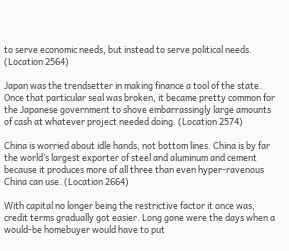to serve economic needs, but instead to serve political needs. (Location 2564)

Japan was the trendsetter in making finance a tool of the state. Once that particular seal was broken, it became pretty common for the Japanese government to shove embarrassingly large amounts of cash at whatever project needed doing. (Location 2574)

China is worried about idle hands, not bottom lines. China is by far the world’s largest exporter of steel and aluminum and cement because it produces more of all three than even hyper-ravenous China can use. (Location 2664)

With capital no longer being the restrictive factor it once was, credit terms gradually got easier. Long gone were the days when a would-be homebuyer would have to put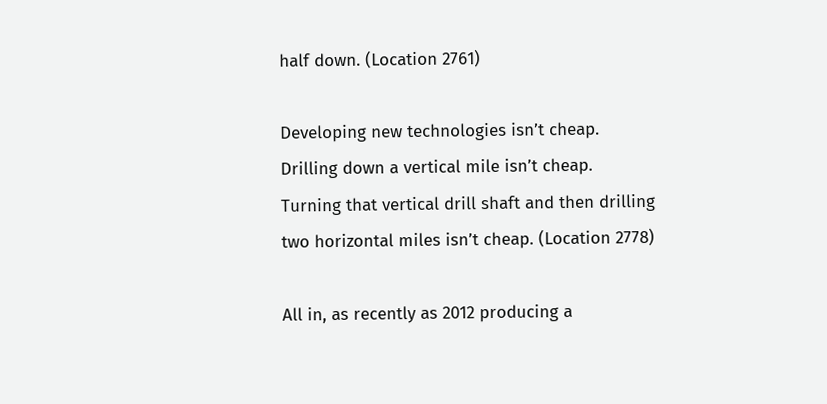half down. (Location 2761)

Developing new technologies isn’t cheap. Drilling down a vertical mile isn’t cheap. Turning that vertical drill shaft and then drilling two horizontal miles isn’t cheap. (Location 2778)

All in, as recently as 2012 producing a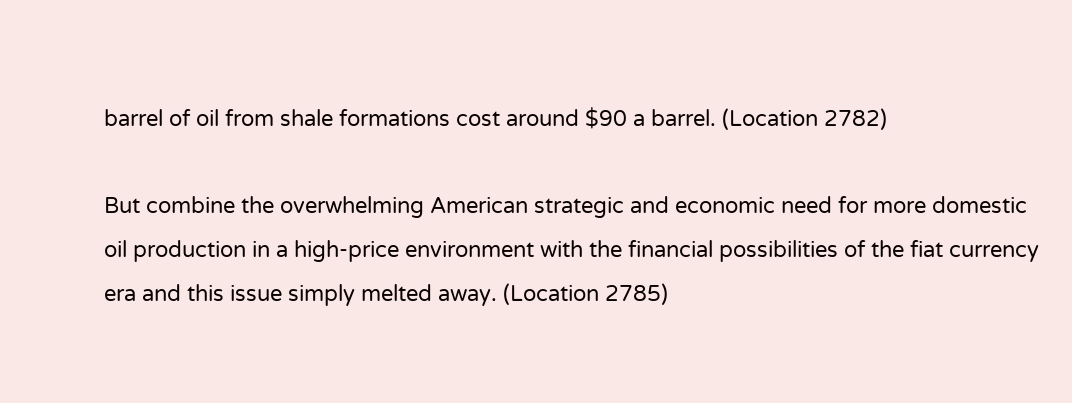barrel of oil from shale formations cost around $90 a barrel. (Location 2782)

But combine the overwhelming American strategic and economic need for more domestic oil production in a high-price environment with the financial possibilities of the fiat currency era and this issue simply melted away. (Location 2785)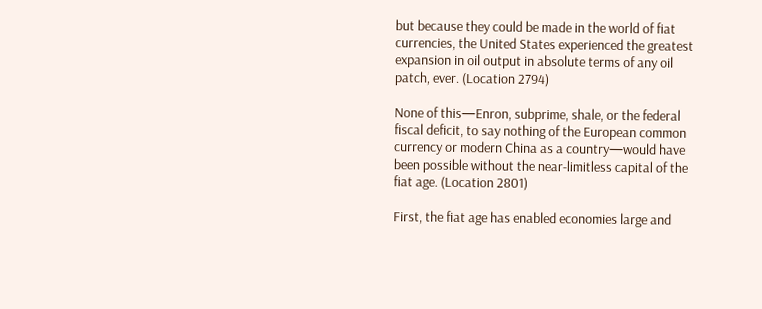but because they could be made in the world of fiat currencies, the United States experienced the greatest expansion in oil output in absolute terms of any oil patch, ever. (Location 2794)

None of this—Enron, subprime, shale, or the federal fiscal deficit, to say nothing of the European common currency or modern China as a country—would have been possible without the near-limitless capital of the fiat age. (Location 2801)

First, the fiat age has enabled economies large and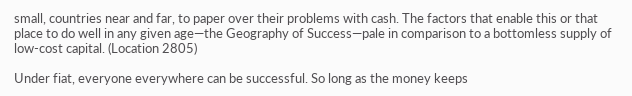small, countries near and far, to paper over their problems with cash. The factors that enable this or that place to do well in any given age—the Geography of Success—pale in comparison to a bottomless supply of low-cost capital. (Location 2805)

Under fiat, everyone everywhere can be successful. So long as the money keeps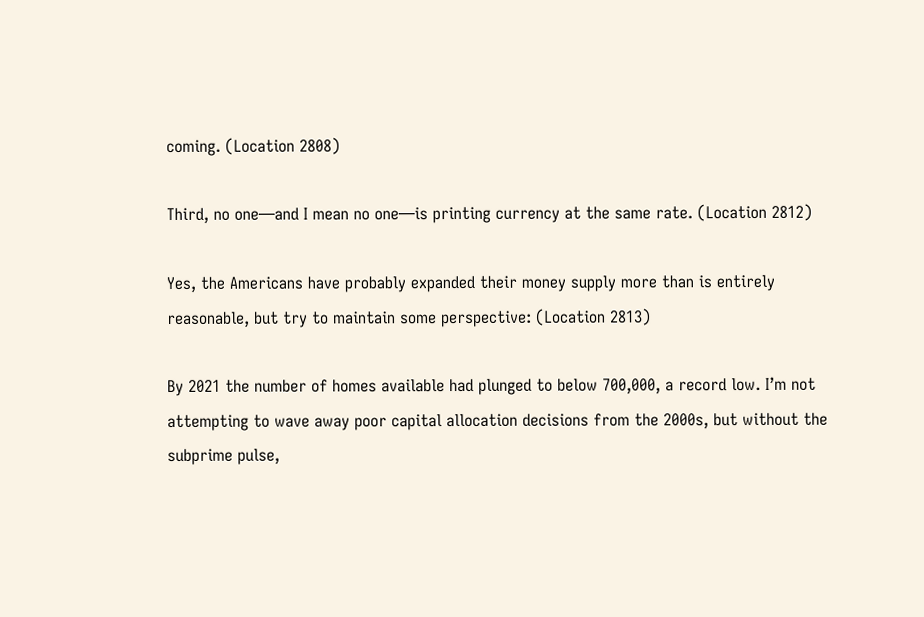coming. (Location 2808)

Third, no one—and I mean no one—is printing currency at the same rate. (Location 2812)

Yes, the Americans have probably expanded their money supply more than is entirely reasonable, but try to maintain some perspective: (Location 2813)

By 2021 the number of homes available had plunged to below 700,000, a record low. I’m not attempting to wave away poor capital allocation decisions from the 2000s, but without the subprime pulse,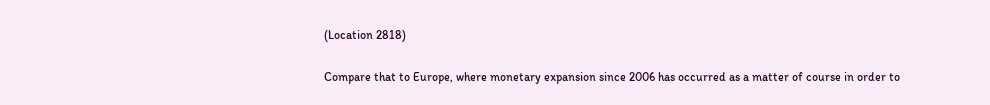(Location 2818)

Compare that to Europe, where monetary expansion since 2006 has occurred as a matter of course in order to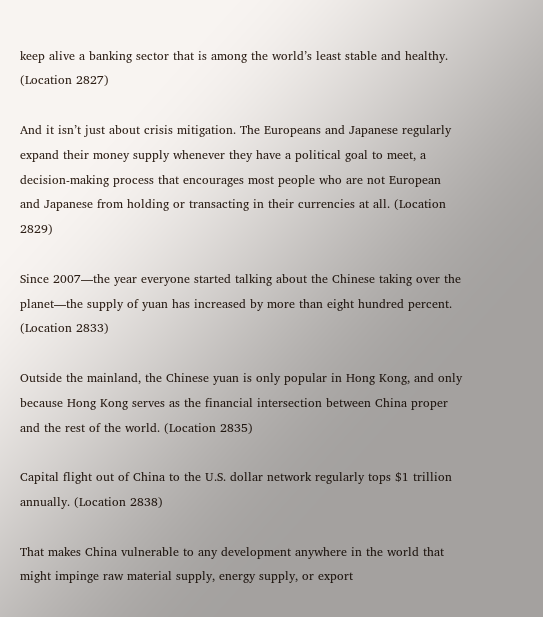keep alive a banking sector that is among the world’s least stable and healthy. (Location 2827)

And it isn’t just about crisis mitigation. The Europeans and Japanese regularly expand their money supply whenever they have a political goal to meet, a decision-making process that encourages most people who are not European and Japanese from holding or transacting in their currencies at all. (Location 2829)

Since 2007—the year everyone started talking about the Chinese taking over the planet—the supply of yuan has increased by more than eight hundred percent. (Location 2833)

Outside the mainland, the Chinese yuan is only popular in Hong Kong, and only because Hong Kong serves as the financial intersection between China proper and the rest of the world. (Location 2835)

Capital flight out of China to the U.S. dollar network regularly tops $1 trillion annually. (Location 2838)

That makes China vulnerable to any development anywhere in the world that might impinge raw material supply, energy supply, or export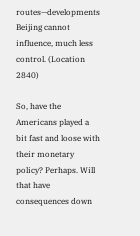routes—developments Beijing cannot influence, much less control. (Location 2840)

So, have the Americans played a bit fast and loose with their monetary policy? Perhaps. Will that have consequences down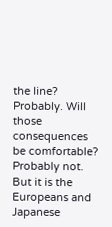the line? Probably. Will those consequences be comfortable? Probably not. But it is the Europeans and Japanese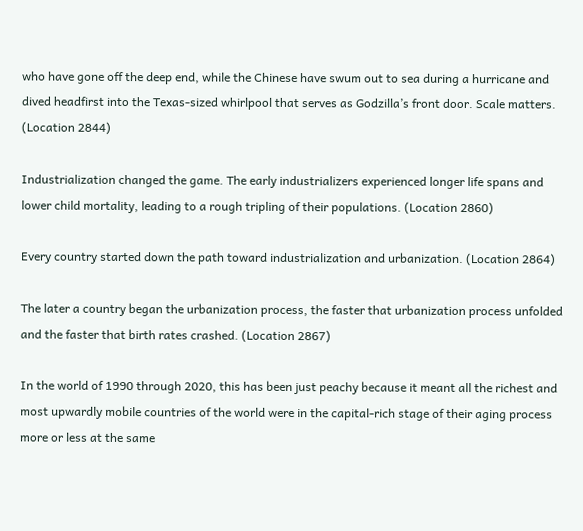who have gone off the deep end, while the Chinese have swum out to sea during a hurricane and dived headfirst into the Texas-sized whirlpool that serves as Godzilla’s front door. Scale matters. (Location 2844)

Industrialization changed the game. The early industrializers experienced longer life spans and lower child mortality, leading to a rough tripling of their populations. (Location 2860)

Every country started down the path toward industrialization and urbanization. (Location 2864)

The later a country began the urbanization process, the faster that urbanization process unfolded and the faster that birth rates crashed. (Location 2867)

In the world of 1990 through 2020, this has been just peachy because it meant all the richest and most upwardly mobile countries of the world were in the capital-rich stage of their aging process more or less at the same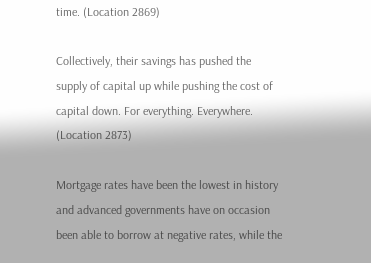time. (Location 2869)

Collectively, their savings has pushed the supply of capital up while pushing the cost of capital down. For everything. Everywhere. (Location 2873)

Mortgage rates have been the lowest in history and advanced governments have on occasion been able to borrow at negative rates, while the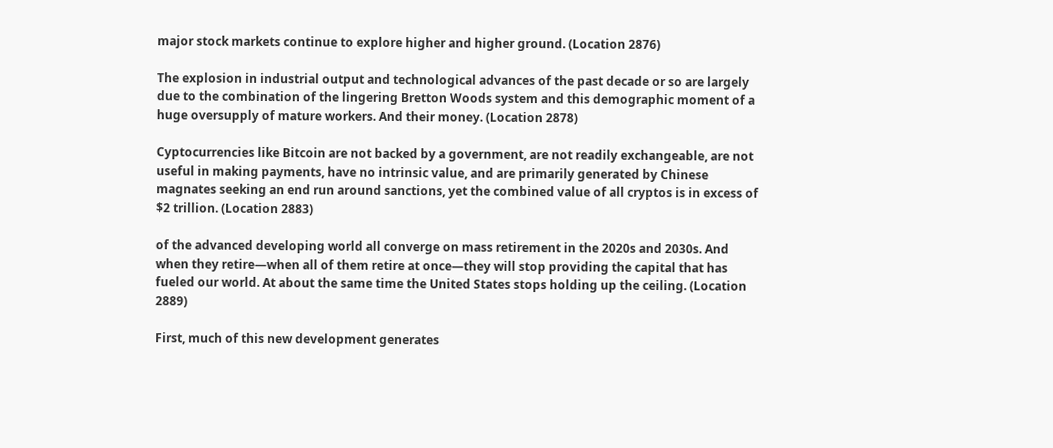major stock markets continue to explore higher and higher ground. (Location 2876)

The explosion in industrial output and technological advances of the past decade or so are largely due to the combination of the lingering Bretton Woods system and this demographic moment of a huge oversupply of mature workers. And their money. (Location 2878)

Cyptocurrencies like Bitcoin are not backed by a government, are not readily exchangeable, are not useful in making payments, have no intrinsic value, and are primarily generated by Chinese magnates seeking an end run around sanctions, yet the combined value of all cryptos is in excess of $2 trillion. (Location 2883)

of the advanced developing world all converge on mass retirement in the 2020s and 2030s. And when they retire—when all of them retire at once—they will stop providing the capital that has fueled our world. At about the same time the United States stops holding up the ceiling. (Location 2889)

First, much of this new development generates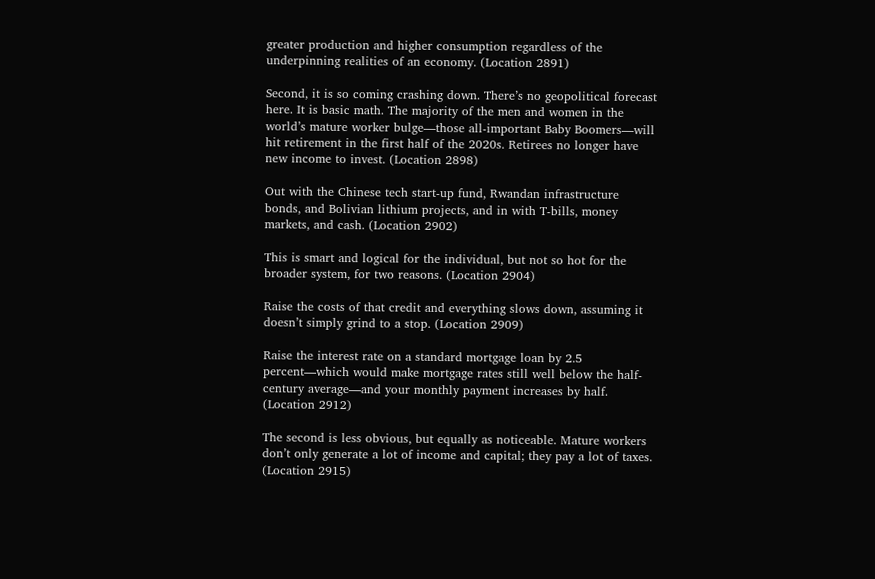greater production and higher consumption regardless of the underpinning realities of an economy. (Location 2891)

Second, it is so coming crashing down. There’s no geopolitical forecast here. It is basic math. The majority of the men and women in the world’s mature worker bulge—those all-important Baby Boomers—will hit retirement in the first half of the 2020s. Retirees no longer have new income to invest. (Location 2898)

Out with the Chinese tech start-up fund, Rwandan infrastructure bonds, and Bolivian lithium projects, and in with T-bills, money markets, and cash. (Location 2902)

This is smart and logical for the individual, but not so hot for the broader system, for two reasons. (Location 2904)

Raise the costs of that credit and everything slows down, assuming it doesn’t simply grind to a stop. (Location 2909)

Raise the interest rate on a standard mortgage loan by 2.5 percent—which would make mortgage rates still well below the half-century average—and your monthly payment increases by half. (Location 2912)

The second is less obvious, but equally as noticeable. Mature workers don’t only generate a lot of income and capital; they pay a lot of taxes. (Location 2915)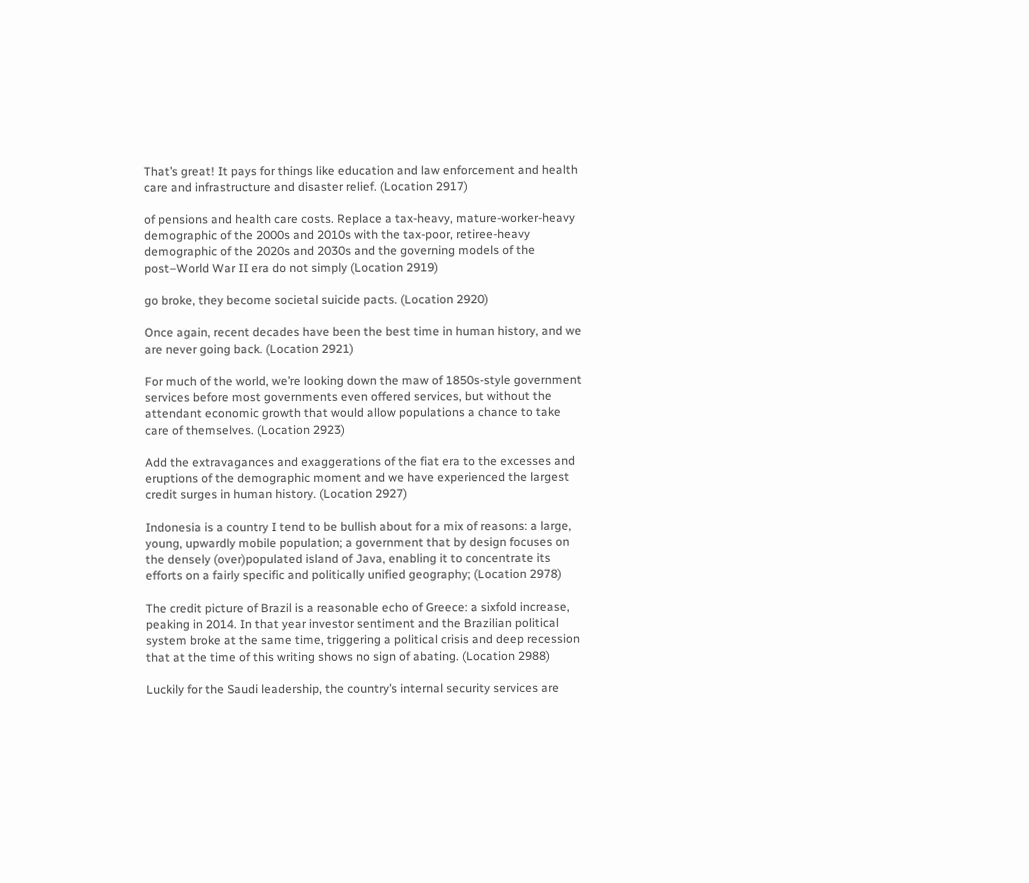That’s great! It pays for things like education and law enforcement and health care and infrastructure and disaster relief. (Location 2917)

of pensions and health care costs. Replace a tax-heavy, mature-worker-heavy demographic of the 2000s and 2010s with the tax-poor, retiree-heavy demographic of the 2020s and 2030s and the governing models of the post–World War II era do not simply (Location 2919)

go broke, they become societal suicide pacts. (Location 2920)

Once again, recent decades have been the best time in human history, and we are never going back. (Location 2921)

For much of the world, we’re looking down the maw of 1850s-style government services before most governments even offered services, but without the attendant economic growth that would allow populations a chance to take care of themselves. (Location 2923)

Add the extravagances and exaggerations of the fiat era to the excesses and eruptions of the demographic moment and we have experienced the largest credit surges in human history. (Location 2927)

Indonesia is a country I tend to be bullish about for a mix of reasons: a large, young, upwardly mobile population; a government that by design focuses on the densely (over)populated island of Java, enabling it to concentrate its efforts on a fairly specific and politically unified geography; (Location 2978)

The credit picture of Brazil is a reasonable echo of Greece: a sixfold increase, peaking in 2014. In that year investor sentiment and the Brazilian political system broke at the same time, triggering a political crisis and deep recession that at the time of this writing shows no sign of abating. (Location 2988)

Luckily for the Saudi leadership, the country’s internal security services are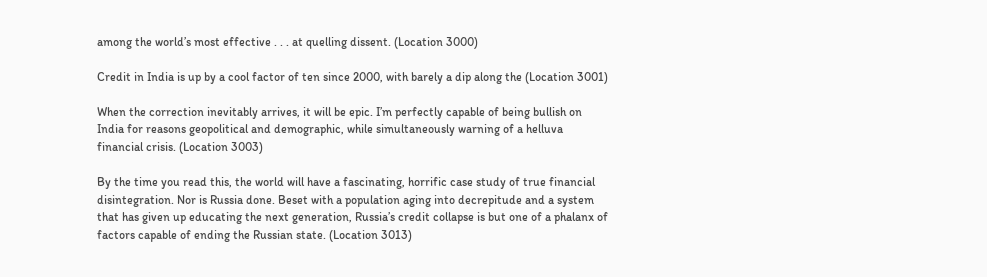among the world’s most effective . . . at quelling dissent. (Location 3000)

Credit in India is up by a cool factor of ten since 2000, with barely a dip along the (Location 3001)

When the correction inevitably arrives, it will be epic. I’m perfectly capable of being bullish on India for reasons geopolitical and demographic, while simultaneously warning of a helluva financial crisis. (Location 3003)

By the time you read this, the world will have a fascinating, horrific case study of true financial disintegration. Nor is Russia done. Beset with a population aging into decrepitude and a system that has given up educating the next generation, Russia’s credit collapse is but one of a phalanx of factors capable of ending the Russian state. (Location 3013)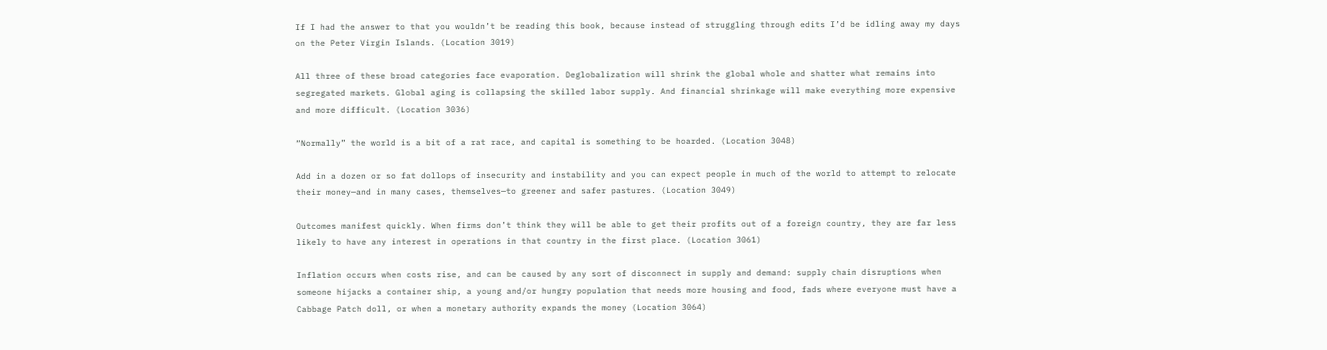If I had the answer to that you wouldn’t be reading this book, because instead of struggling through edits I’d be idling away my days on the Peter Virgin Islands. (Location 3019)

All three of these broad categories face evaporation. Deglobalization will shrink the global whole and shatter what remains into segregated markets. Global aging is collapsing the skilled labor supply. And financial shrinkage will make everything more expensive and more difficult. (Location 3036)

“Normally” the world is a bit of a rat race, and capital is something to be hoarded. (Location 3048)

Add in a dozen or so fat dollops of insecurity and instability and you can expect people in much of the world to attempt to relocate their money—and in many cases, themselves—to greener and safer pastures. (Location 3049)

Outcomes manifest quickly. When firms don’t think they will be able to get their profits out of a foreign country, they are far less likely to have any interest in operations in that country in the first place. (Location 3061)

Inflation occurs when costs rise, and can be caused by any sort of disconnect in supply and demand: supply chain disruptions when someone hijacks a container ship, a young and/or hungry population that needs more housing and food, fads where everyone must have a Cabbage Patch doll, or when a monetary authority expands the money (Location 3064)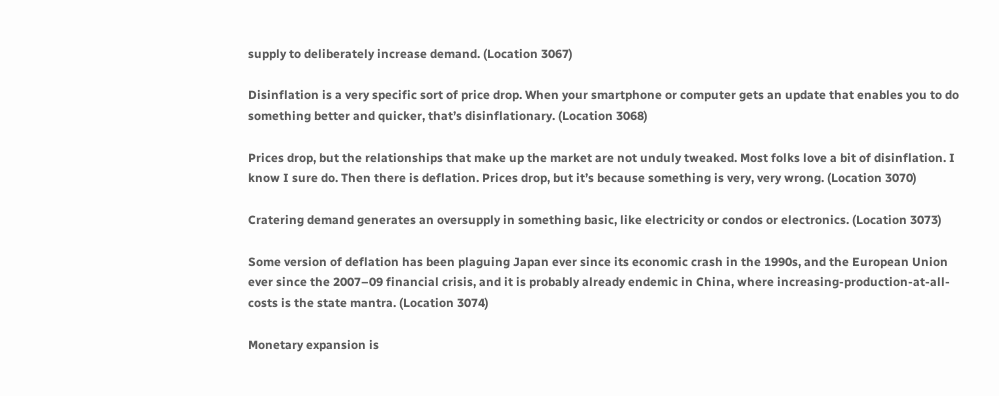supply to deliberately increase demand. (Location 3067)

Disinflation is a very specific sort of price drop. When your smartphone or computer gets an update that enables you to do something better and quicker, that’s disinflationary. (Location 3068)

Prices drop, but the relationships that make up the market are not unduly tweaked. Most folks love a bit of disinflation. I know I sure do. Then there is deflation. Prices drop, but it’s because something is very, very wrong. (Location 3070)

Cratering demand generates an oversupply in something basic, like electricity or condos or electronics. (Location 3073)

Some version of deflation has been plaguing Japan ever since its economic crash in the 1990s, and the European Union ever since the 2007–09 financial crisis, and it is probably already endemic in China, where increasing-production-at-all-costs is the state mantra. (Location 3074)

Monetary expansion is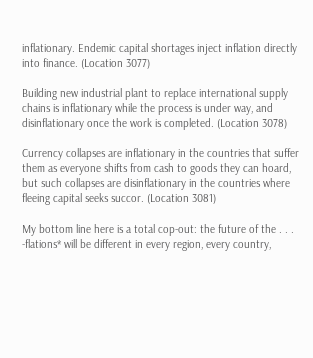inflationary. Endemic capital shortages inject inflation directly into finance. (Location 3077)

Building new industrial plant to replace international supply chains is inflationary while the process is under way, and disinflationary once the work is completed. (Location 3078)

Currency collapses are inflationary in the countries that suffer them as everyone shifts from cash to goods they can hoard, but such collapses are disinflationary in the countries where fleeing capital seeks succor. (Location 3081)

My bottom line here is a total cop-out: the future of the . . . -flations* will be different in every region, every country,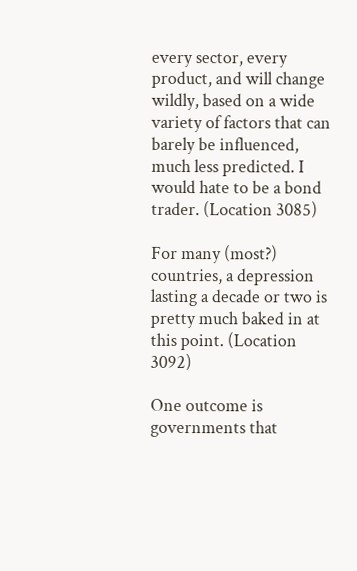every sector, every product, and will change wildly, based on a wide variety of factors that can barely be influenced, much less predicted. I would hate to be a bond trader. (Location 3085)

For many (most?) countries, a depression lasting a decade or two is pretty much baked in at this point. (Location 3092)

One outcome is governments that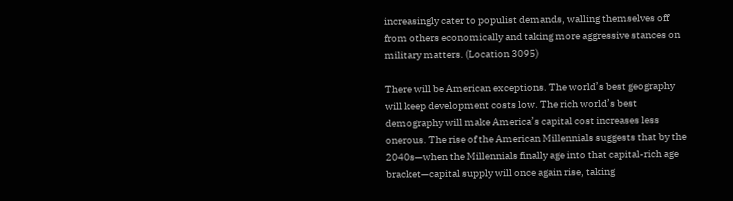increasingly cater to populist demands, walling themselves off from others economically and taking more aggressive stances on military matters. (Location 3095)

There will be American exceptions. The world’s best geography will keep development costs low. The rich world’s best demography will make America’s capital cost increases less onerous. The rise of the American Millennials suggests that by the 2040s—when the Millennials finally age into that capital-rich age bracket—capital supply will once again rise, taking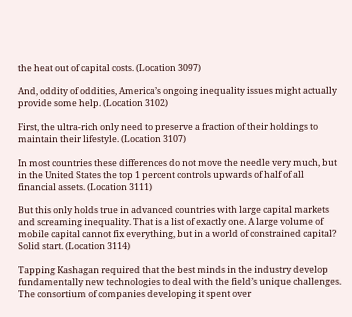the heat out of capital costs. (Location 3097)

And, oddity of oddities, America’s ongoing inequality issues might actually provide some help. (Location 3102)

First, the ultra-rich only need to preserve a fraction of their holdings to maintain their lifestyle. (Location 3107)

In most countries these differences do not move the needle very much, but in the United States the top 1 percent controls upwards of half of all financial assets. (Location 3111)

But this only holds true in advanced countries with large capital markets and screaming inequality. That is a list of exactly one. A large volume of mobile capital cannot fix everything, but in a world of constrained capital? Solid start. (Location 3114)

Tapping Kashagan required that the best minds in the industry develop fundamentally new technologies to deal with the field’s unique challenges. The consortium of companies developing it spent over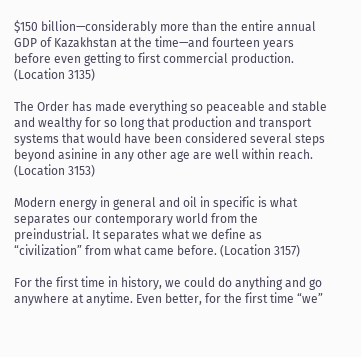$150 billion—considerably more than the entire annual GDP of Kazakhstan at the time—and fourteen years before even getting to first commercial production. (Location 3135)

The Order has made everything so peaceable and stable and wealthy for so long that production and transport systems that would have been considered several steps beyond asinine in any other age are well within reach. (Location 3153)

Modern energy in general and oil in specific is what separates our contemporary world from the preindustrial. It separates what we define as “civilization” from what came before. (Location 3157)

For the first time in history, we could do anything and go anywhere at anytime. Even better, for the first time “we”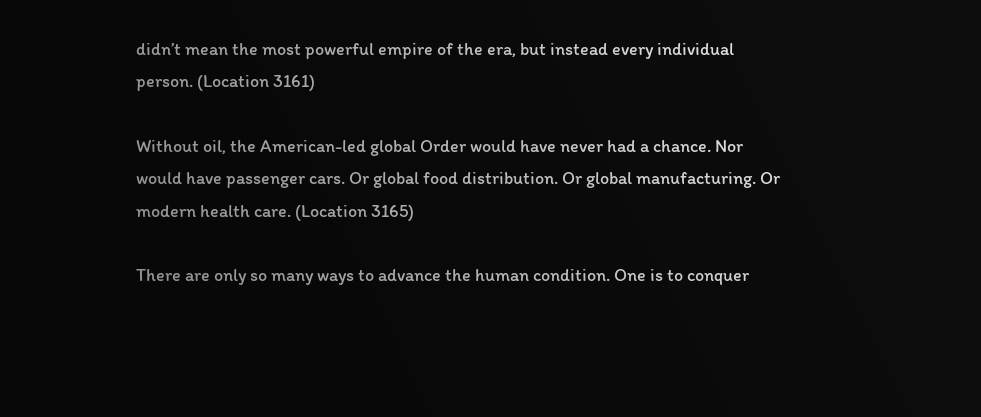didn’t mean the most powerful empire of the era, but instead every individual person. (Location 3161)

Without oil, the American-led global Order would have never had a chance. Nor would have passenger cars. Or global food distribution. Or global manufacturing. Or modern health care. (Location 3165)

There are only so many ways to advance the human condition. One is to conquer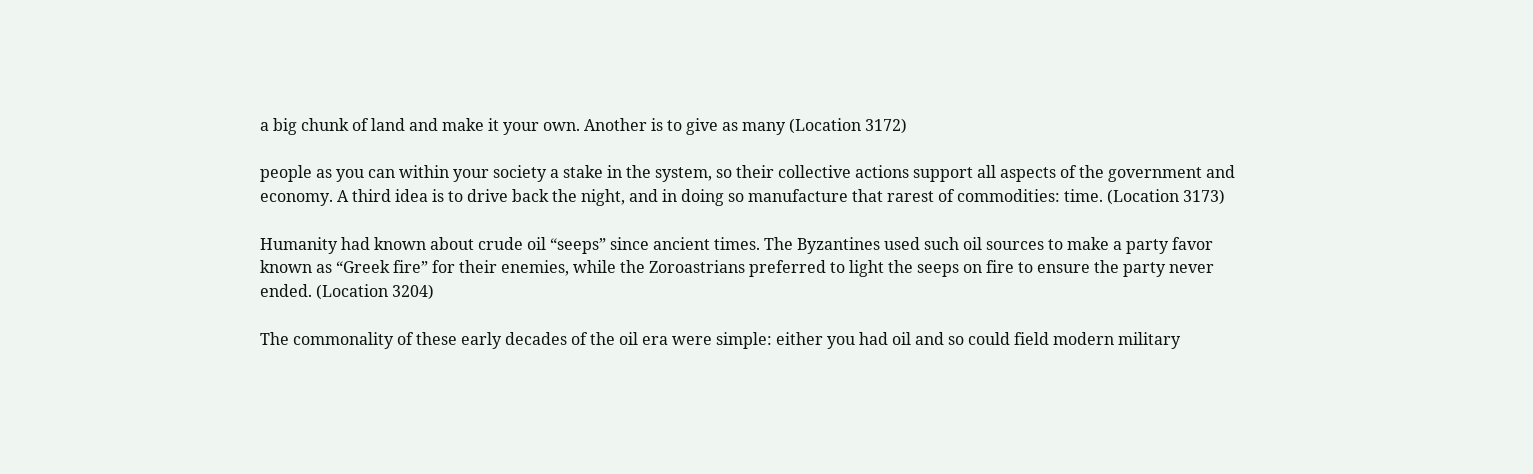a big chunk of land and make it your own. Another is to give as many (Location 3172)

people as you can within your society a stake in the system, so their collective actions support all aspects of the government and economy. A third idea is to drive back the night, and in doing so manufacture that rarest of commodities: time. (Location 3173)

Humanity had known about crude oil “seeps” since ancient times. The Byzantines used such oil sources to make a party favor known as “Greek fire” for their enemies, while the Zoroastrians preferred to light the seeps on fire to ensure the party never ended. (Location 3204)

The commonality of these early decades of the oil era were simple: either you had oil and so could field modern military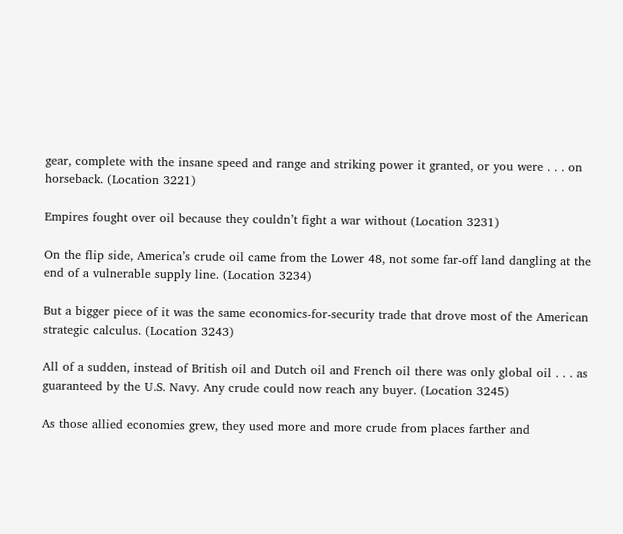gear, complete with the insane speed and range and striking power it granted, or you were . . . on horseback. (Location 3221)

Empires fought over oil because they couldn’t fight a war without (Location 3231)

On the flip side, America’s crude oil came from the Lower 48, not some far-off land dangling at the end of a vulnerable supply line. (Location 3234)

But a bigger piece of it was the same economics-for-security trade that drove most of the American strategic calculus. (Location 3243)

All of a sudden, instead of British oil and Dutch oil and French oil there was only global oil . . . as guaranteed by the U.S. Navy. Any crude could now reach any buyer. (Location 3245)

As those allied economies grew, they used more and more crude from places farther and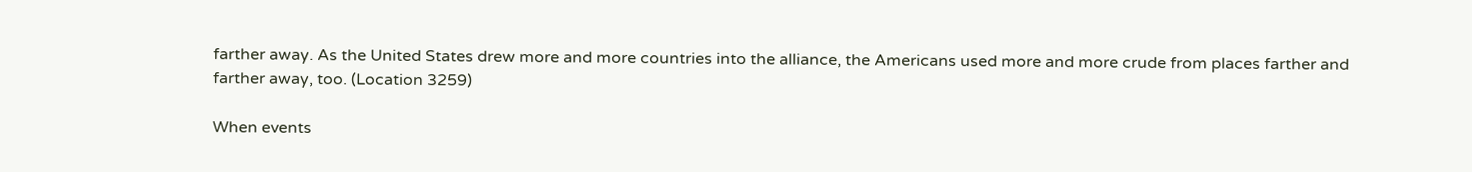farther away. As the United States drew more and more countries into the alliance, the Americans used more and more crude from places farther and farther away, too. (Location 3259)

When events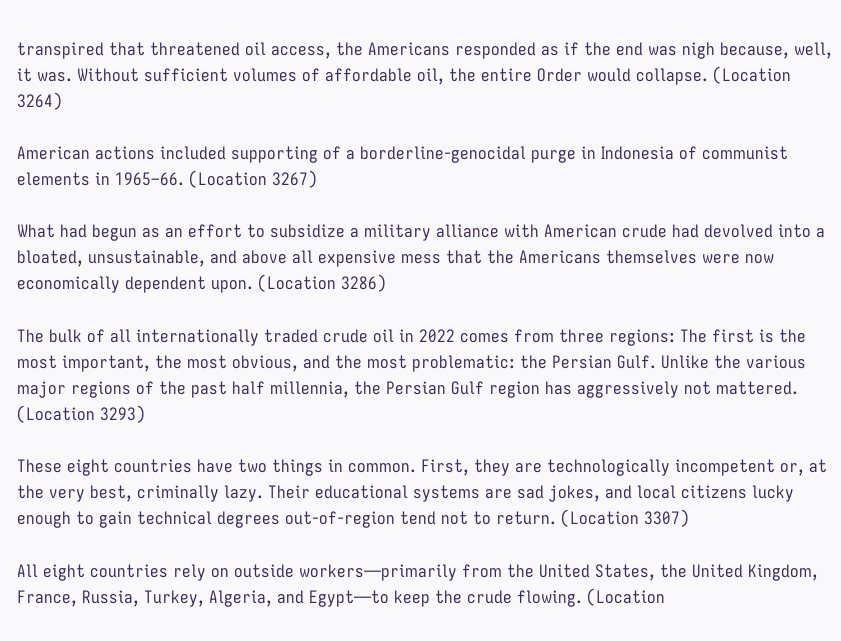transpired that threatened oil access, the Americans responded as if the end was nigh because, well, it was. Without sufficient volumes of affordable oil, the entire Order would collapse. (Location 3264)

American actions included supporting of a borderline-genocidal purge in Indonesia of communist elements in 1965–66. (Location 3267)

What had begun as an effort to subsidize a military alliance with American crude had devolved into a bloated, unsustainable, and above all expensive mess that the Americans themselves were now economically dependent upon. (Location 3286)

The bulk of all internationally traded crude oil in 2022 comes from three regions: The first is the most important, the most obvious, and the most problematic: the Persian Gulf. Unlike the various major regions of the past half millennia, the Persian Gulf region has aggressively not mattered. (Location 3293)

These eight countries have two things in common. First, they are technologically incompetent or, at the very best, criminally lazy. Their educational systems are sad jokes, and local citizens lucky enough to gain technical degrees out-of-region tend not to return. (Location 3307)

All eight countries rely on outside workers—primarily from the United States, the United Kingdom, France, Russia, Turkey, Algeria, and Egypt—to keep the crude flowing. (Location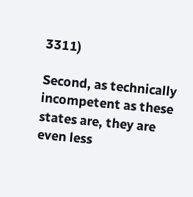3311)

Second, as technically incompetent as these states are, they are even less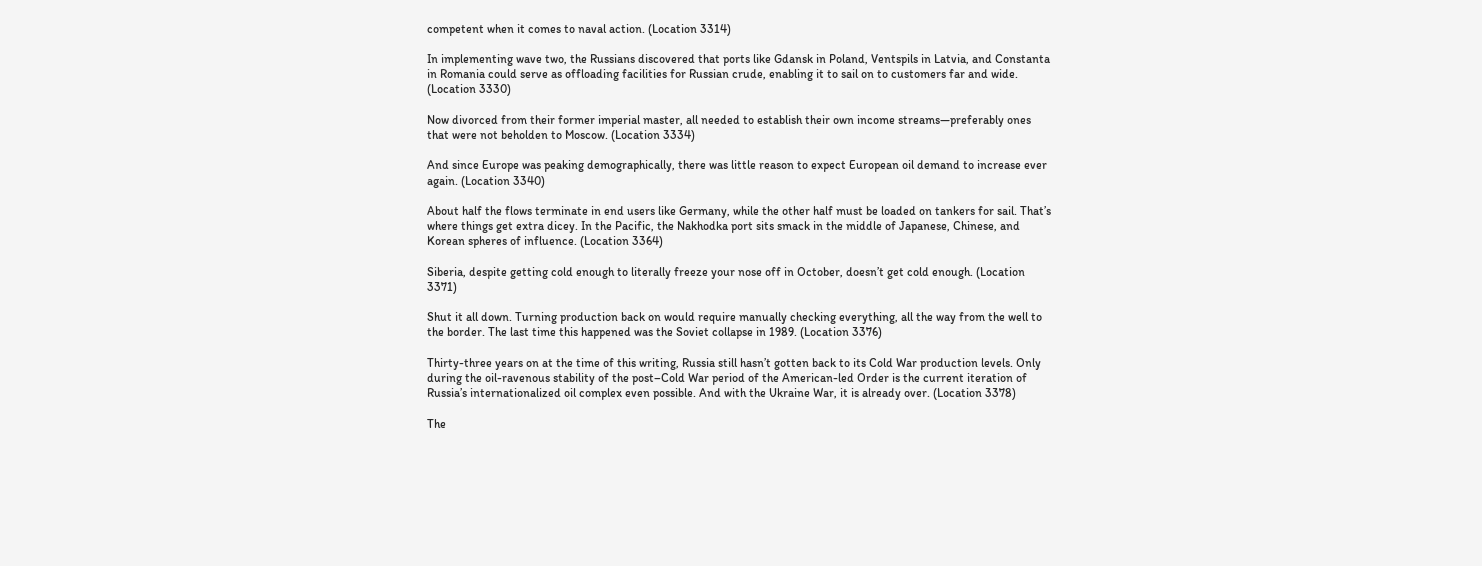competent when it comes to naval action. (Location 3314)

In implementing wave two, the Russians discovered that ports like Gdansk in Poland, Ventspils in Latvia, and Constanta in Romania could serve as offloading facilities for Russian crude, enabling it to sail on to customers far and wide. (Location 3330)

Now divorced from their former imperial master, all needed to establish their own income streams—preferably ones that were not beholden to Moscow. (Location 3334)

And since Europe was peaking demographically, there was little reason to expect European oil demand to increase ever again. (Location 3340)

About half the flows terminate in end users like Germany, while the other half must be loaded on tankers for sail. That’s where things get extra dicey. In the Pacific, the Nakhodka port sits smack in the middle of Japanese, Chinese, and Korean spheres of influence. (Location 3364)

Siberia, despite getting cold enough to literally freeze your nose off in October, doesn’t get cold enough. (Location 3371)

Shut it all down. Turning production back on would require manually checking everything, all the way from the well to the border. The last time this happened was the Soviet collapse in 1989. (Location 3376)

Thirty-three years on at the time of this writing, Russia still hasn’t gotten back to its Cold War production levels. Only during the oil-ravenous stability of the post–Cold War period of the American-led Order is the current iteration of Russia’s internationalized oil complex even possible. And with the Ukraine War, it is already over. (Location 3378)

The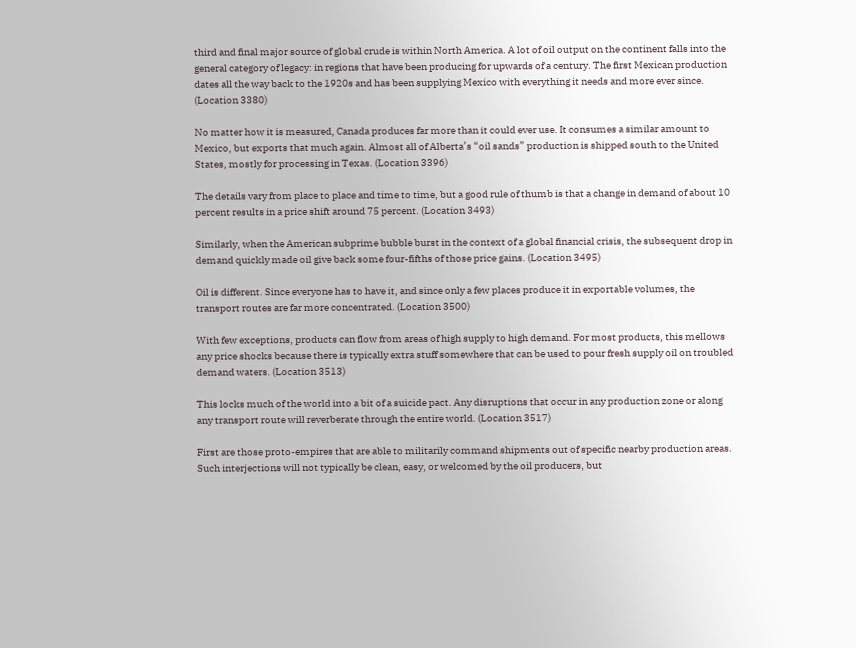third and final major source of global crude is within North America. A lot of oil output on the continent falls into the general category of legacy: in regions that have been producing for upwards of a century. The first Mexican production dates all the way back to the 1920s and has been supplying Mexico with everything it needs and more ever since. (Location 3380)

No matter how it is measured, Canada produces far more than it could ever use. It consumes a similar amount to Mexico, but exports that much again. Almost all of Alberta’s “oil sands” production is shipped south to the United States, mostly for processing in Texas. (Location 3396)

The details vary from place to place and time to time, but a good rule of thumb is that a change in demand of about 10 percent results in a price shift around 75 percent. (Location 3493)

Similarly, when the American subprime bubble burst in the context of a global financial crisis, the subsequent drop in demand quickly made oil give back some four-fifths of those price gains. (Location 3495)

Oil is different. Since everyone has to have it, and since only a few places produce it in exportable volumes, the transport routes are far more concentrated. (Location 3500)

With few exceptions, products can flow from areas of high supply to high demand. For most products, this mellows any price shocks because there is typically extra stuff somewhere that can be used to pour fresh supply oil on troubled demand waters. (Location 3513)

This locks much of the world into a bit of a suicide pact. Any disruptions that occur in any production zone or along any transport route will reverberate through the entire world. (Location 3517)

First are those proto-empires that are able to militarily command shipments out of specific nearby production areas. Such interjections will not typically be clean, easy, or welcomed by the oil producers, but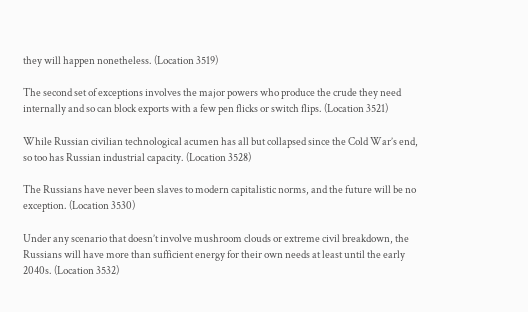they will happen nonetheless. (Location 3519)

The second set of exceptions involves the major powers who produce the crude they need internally and so can block exports with a few pen flicks or switch flips. (Location 3521)

While Russian civilian technological acumen has all but collapsed since the Cold War’s end, so too has Russian industrial capacity. (Location 3528)

The Russians have never been slaves to modern capitalistic norms, and the future will be no exception. (Location 3530)

Under any scenario that doesn’t involve mushroom clouds or extreme civil breakdown, the Russians will have more than sufficient energy for their own needs at least until the early 2040s. (Location 3532)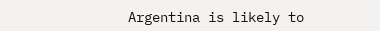Argentina is likely to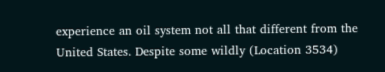experience an oil system not all that different from the United States. Despite some wildly (Location 3534)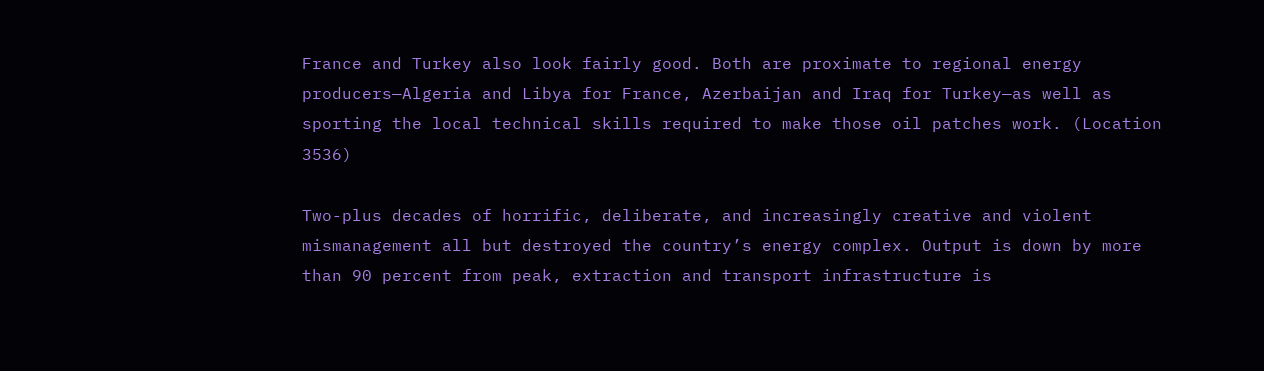France and Turkey also look fairly good. Both are proximate to regional energy producers—Algeria and Libya for France, Azerbaijan and Iraq for Turkey—as well as sporting the local technical skills required to make those oil patches work. (Location 3536)

Two-plus decades of horrific, deliberate, and increasingly creative and violent mismanagement all but destroyed the country’s energy complex. Output is down by more than 90 percent from peak, extraction and transport infrastructure is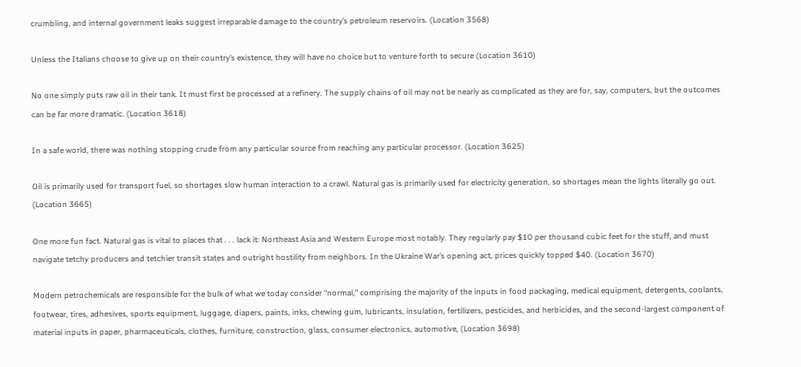crumbling, and internal government leaks suggest irreparable damage to the country’s petroleum reservoirs. (Location 3568)

Unless the Italians choose to give up on their country’s existence, they will have no choice but to venture forth to secure (Location 3610)

No one simply puts raw oil in their tank. It must first be processed at a refinery. The supply chains of oil may not be nearly as complicated as they are for, say, computers, but the outcomes can be far more dramatic. (Location 3618)

In a safe world, there was nothing stopping crude from any particular source from reaching any particular processor. (Location 3625)

Oil is primarily used for transport fuel, so shortages slow human interaction to a crawl. Natural gas is primarily used for electricity generation, so shortages mean the lights literally go out. (Location 3665)

One more fun fact. Natural gas is vital to places that . . . lack it: Northeast Asia and Western Europe most notably. They regularly pay $10 per thousand cubic feet for the stuff, and must navigate tetchy producers and tetchier transit states and outright hostility from neighbors. In the Ukraine War’s opening act, prices quickly topped $40. (Location 3670)

Modern petrochemicals are responsible for the bulk of what we today consider “normal,” comprising the majority of the inputs in food packaging, medical equipment, detergents, coolants, footwear, tires, adhesives, sports equipment, luggage, diapers, paints, inks, chewing gum, lubricants, insulation, fertilizers, pesticides, and herbicides, and the second-largest component of material inputs in paper, pharmaceuticals, clothes, furniture, construction, glass, consumer electronics, automotive, (Location 3698)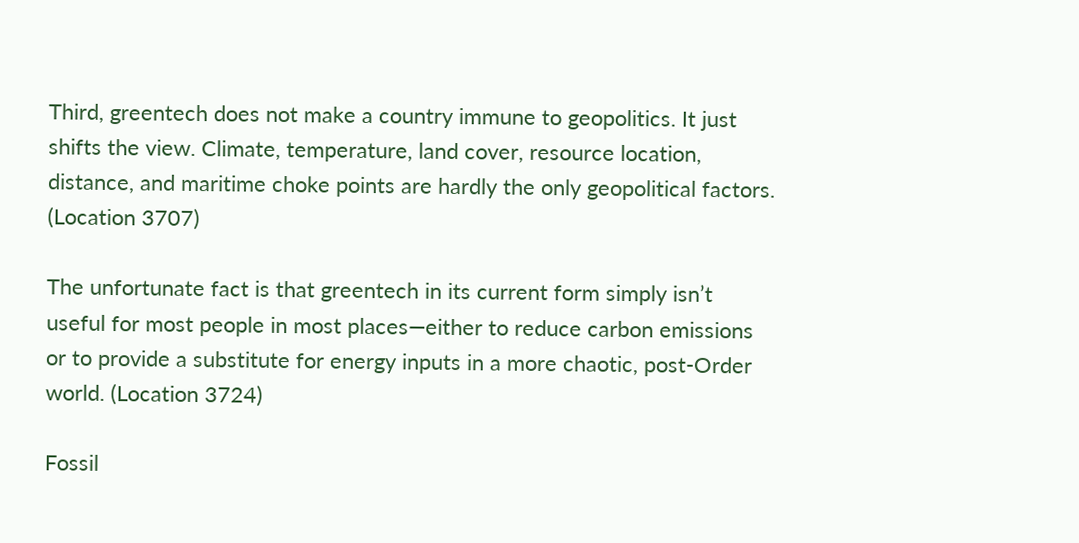Third, greentech does not make a country immune to geopolitics. It just shifts the view. Climate, temperature, land cover, resource location, distance, and maritime choke points are hardly the only geopolitical factors. (Location 3707)

The unfortunate fact is that greentech in its current form simply isn’t useful for most people in most places—either to reduce carbon emissions or to provide a substitute for energy inputs in a more chaotic, post-Order world. (Location 3724)

Fossil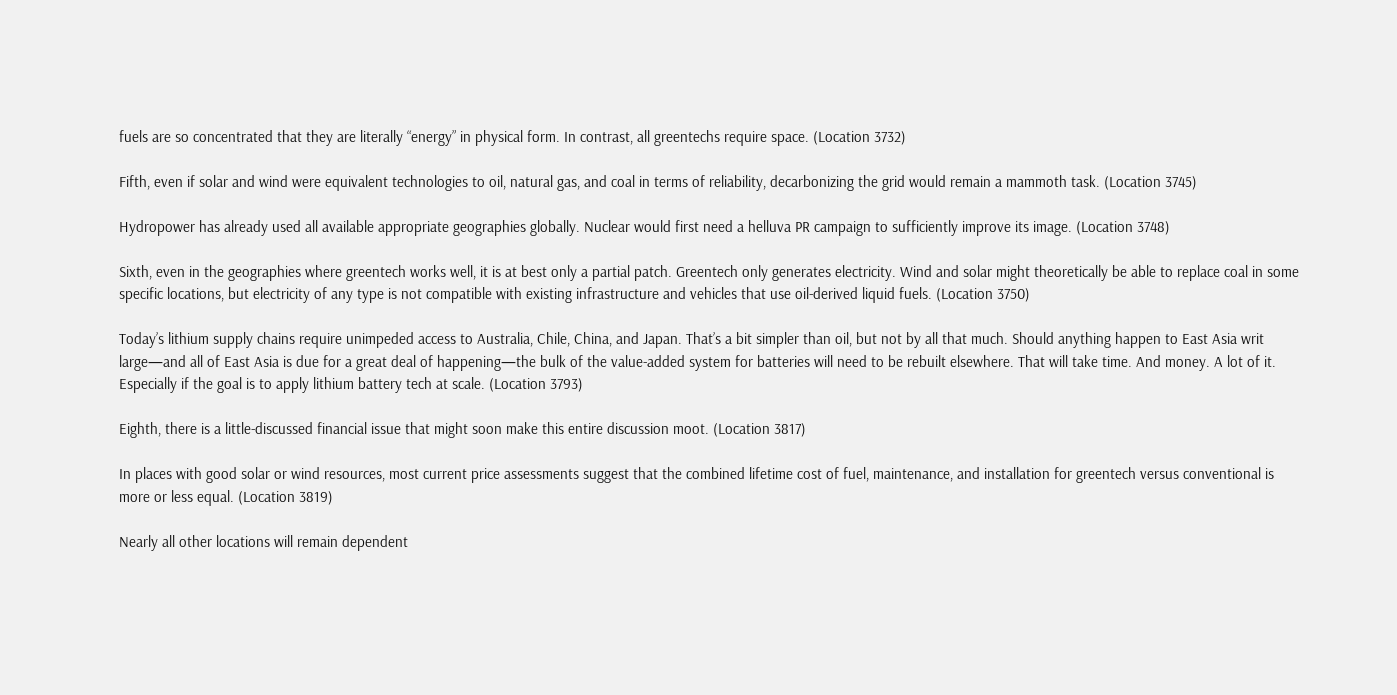fuels are so concentrated that they are literally “energy” in physical form. In contrast, all greentechs require space. (Location 3732)

Fifth, even if solar and wind were equivalent technologies to oil, natural gas, and coal in terms of reliability, decarbonizing the grid would remain a mammoth task. (Location 3745)

Hydropower has already used all available appropriate geographies globally. Nuclear would first need a helluva PR campaign to sufficiently improve its image. (Location 3748)

Sixth, even in the geographies where greentech works well, it is at best only a partial patch. Greentech only generates electricity. Wind and solar might theoretically be able to replace coal in some specific locations, but electricity of any type is not compatible with existing infrastructure and vehicles that use oil-derived liquid fuels. (Location 3750)

Today’s lithium supply chains require unimpeded access to Australia, Chile, China, and Japan. That’s a bit simpler than oil, but not by all that much. Should anything happen to East Asia writ large—and all of East Asia is due for a great deal of happening—the bulk of the value-added system for batteries will need to be rebuilt elsewhere. That will take time. And money. A lot of it. Especially if the goal is to apply lithium battery tech at scale. (Location 3793)

Eighth, there is a little-discussed financial issue that might soon make this entire discussion moot. (Location 3817)

In places with good solar or wind resources, most current price assessments suggest that the combined lifetime cost of fuel, maintenance, and installation for greentech versus conventional is more or less equal. (Location 3819)

Nearly all other locations will remain dependent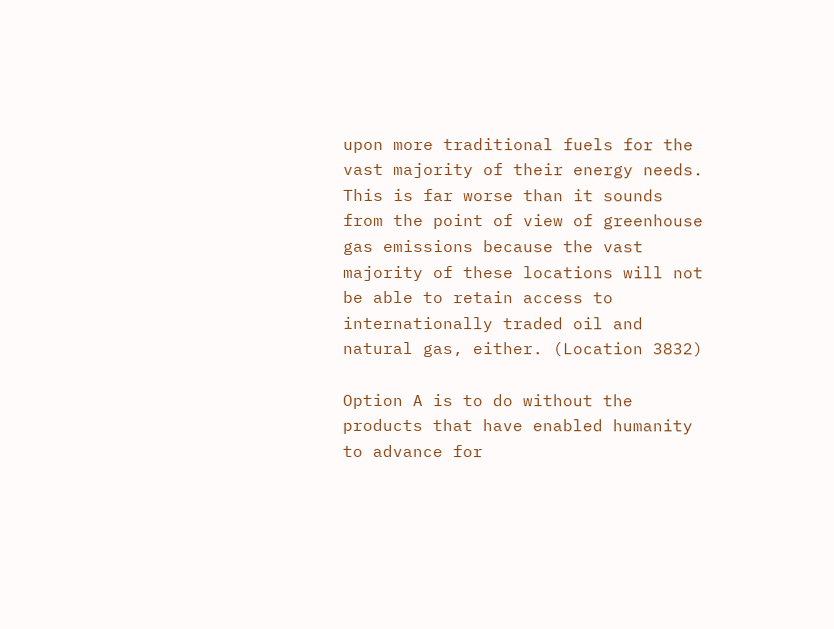upon more traditional fuels for the vast majority of their energy needs. This is far worse than it sounds from the point of view of greenhouse gas emissions because the vast majority of these locations will not be able to retain access to internationally traded oil and natural gas, either. (Location 3832)

Option A is to do without the products that have enabled humanity to advance for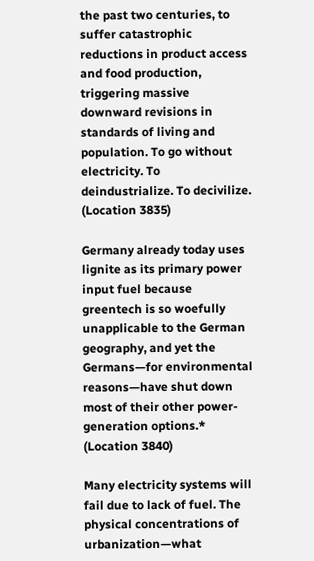the past two centuries, to suffer catastrophic reductions in product access and food production, triggering massive downward revisions in standards of living and population. To go without electricity. To deindustrialize. To decivilize. (Location 3835)

Germany already today uses lignite as its primary power input fuel because greentech is so woefully unapplicable to the German geography, and yet the Germans—for environmental reasons—have shut down most of their other power-generation options.* (Location 3840)

Many electricity systems will fail due to lack of fuel. The physical concentrations of urbanization—what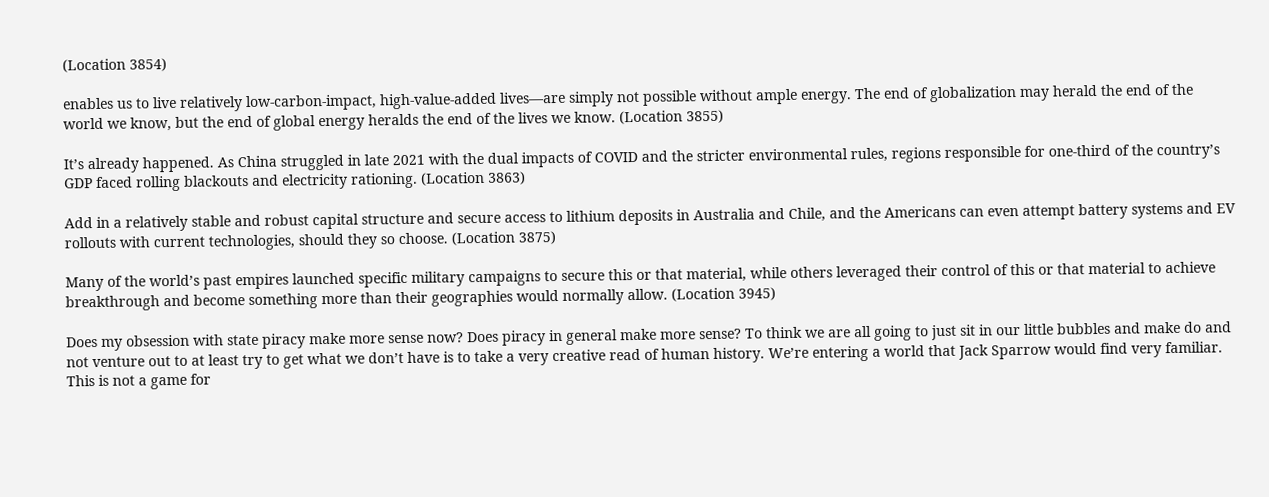(Location 3854)

enables us to live relatively low-carbon-impact, high-value-added lives—are simply not possible without ample energy. The end of globalization may herald the end of the world we know, but the end of global energy heralds the end of the lives we know. (Location 3855)

It’s already happened. As China struggled in late 2021 with the dual impacts of COVID and the stricter environmental rules, regions responsible for one-third of the country’s GDP faced rolling blackouts and electricity rationing. (Location 3863)

Add in a relatively stable and robust capital structure and secure access to lithium deposits in Australia and Chile, and the Americans can even attempt battery systems and EV rollouts with current technologies, should they so choose. (Location 3875)

Many of the world’s past empires launched specific military campaigns to secure this or that material, while others leveraged their control of this or that material to achieve breakthrough and become something more than their geographies would normally allow. (Location 3945)

Does my obsession with state piracy make more sense now? Does piracy in general make more sense? To think we are all going to just sit in our little bubbles and make do and not venture out to at least try to get what we don’t have is to take a very creative read of human history. We’re entering a world that Jack Sparrow would find very familiar. This is not a game for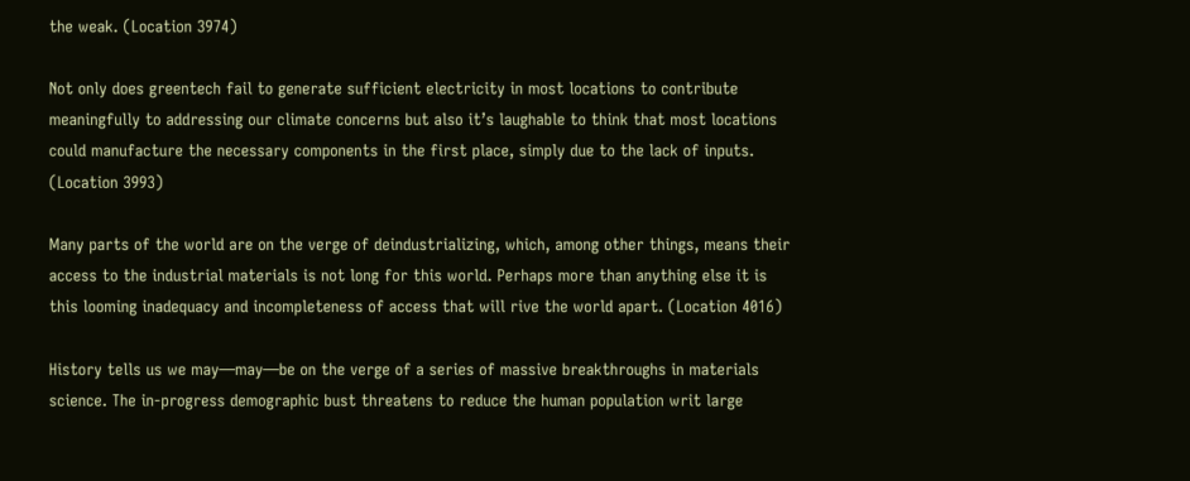the weak. (Location 3974)

Not only does greentech fail to generate sufficient electricity in most locations to contribute meaningfully to addressing our climate concerns but also it’s laughable to think that most locations could manufacture the necessary components in the first place, simply due to the lack of inputs. (Location 3993)

Many parts of the world are on the verge of deindustrializing, which, among other things, means their access to the industrial materials is not long for this world. Perhaps more than anything else it is this looming inadequacy and incompleteness of access that will rive the world apart. (Location 4016)

History tells us we may—may—be on the verge of a series of massive breakthroughs in materials science. The in-progress demographic bust threatens to reduce the human population writ large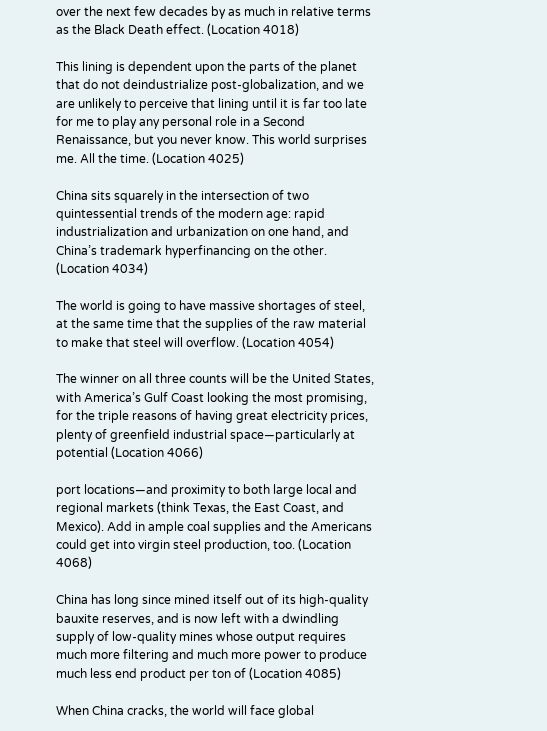over the next few decades by as much in relative terms as the Black Death effect. (Location 4018)

This lining is dependent upon the parts of the planet that do not deindustrialize post-globalization, and we are unlikely to perceive that lining until it is far too late for me to play any personal role in a Second Renaissance, but you never know. This world surprises me. All the time. (Location 4025)

China sits squarely in the intersection of two quintessential trends of the modern age: rapid industrialization and urbanization on one hand, and China’s trademark hyperfinancing on the other. (Location 4034)

The world is going to have massive shortages of steel, at the same time that the supplies of the raw material to make that steel will overflow. (Location 4054)

The winner on all three counts will be the United States, with America’s Gulf Coast looking the most promising, for the triple reasons of having great electricity prices, plenty of greenfield industrial space—particularly at potential (Location 4066)

port locations—and proximity to both large local and regional markets (think Texas, the East Coast, and Mexico). Add in ample coal supplies and the Americans could get into virgin steel production, too. (Location 4068)

China has long since mined itself out of its high-quality bauxite reserves, and is now left with a dwindling supply of low-quality mines whose output requires much more filtering and much more power to produce much less end product per ton of (Location 4085)

When China cracks, the world will face global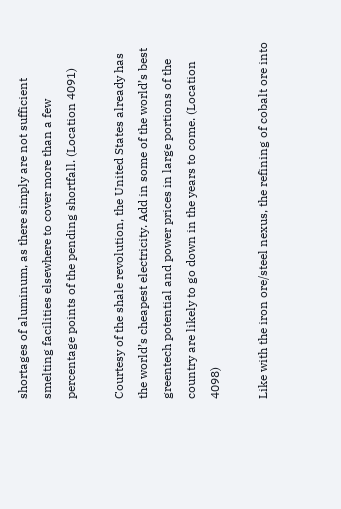shortages of aluminum, as there simply are not sufficient smelting facilities elsewhere to cover more than a few percentage points of the pending shortfall. (Location 4091)

Courtesy of the shale revolution, the United States already has the world’s cheapest electricity. Add in some of the world’s best greentech potential and power prices in large portions of the country are likely to go down in the years to come. (Location 4098)

Like with the iron ore/steel nexus, the refining of cobalt ore into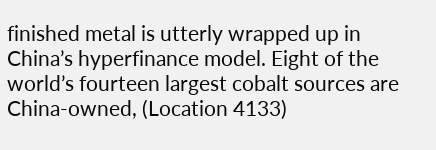finished metal is utterly wrapped up in China’s hyperfinance model. Eight of the world’s fourteen largest cobalt sources are China-owned, (Location 4133)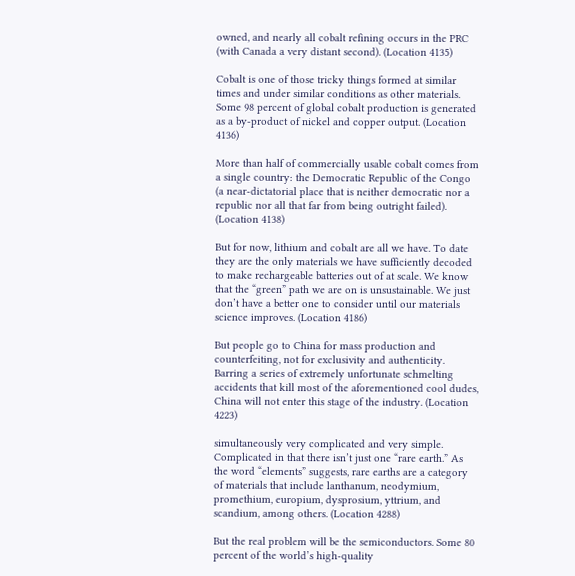owned, and nearly all cobalt refining occurs in the PRC (with Canada a very distant second). (Location 4135)

Cobalt is one of those tricky things formed at similar times and under similar conditions as other materials. Some 98 percent of global cobalt production is generated as a by-product of nickel and copper output. (Location 4136)

More than half of commercially usable cobalt comes from a single country: the Democratic Republic of the Congo (a near-dictatorial place that is neither democratic nor a republic nor all that far from being outright failed). (Location 4138)

But for now, lithium and cobalt are all we have. To date they are the only materials we have sufficiently decoded to make rechargeable batteries out of at scale. We know that the “green” path we are on is unsustainable. We just don’t have a better one to consider until our materials science improves. (Location 4186)

But people go to China for mass production and counterfeiting, not for exclusivity and authenticity. Barring a series of extremely unfortunate schmelting accidents that kill most of the aforementioned cool dudes, China will not enter this stage of the industry. (Location 4223)

simultaneously very complicated and very simple. Complicated in that there isn’t just one “rare earth.” As the word “elements” suggests, rare earths are a category of materials that include lanthanum, neodymium, promethium, europium, dysprosium, yttrium, and scandium, among others. (Location 4288)

But the real problem will be the semiconductors. Some 80 percent of the world’s high-quality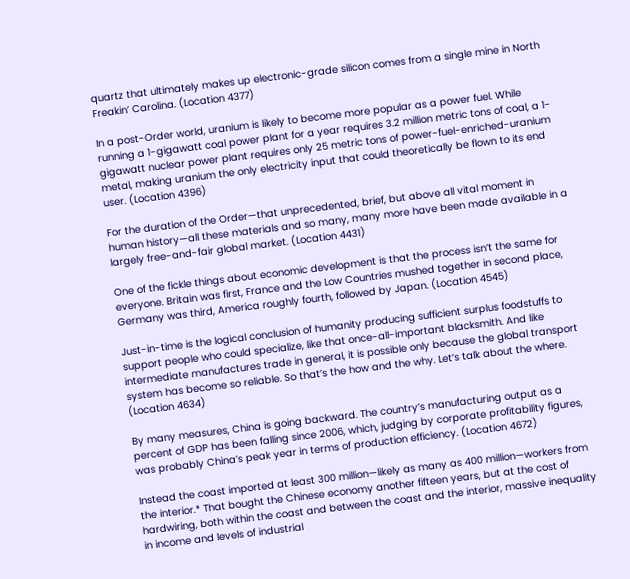quartz that ultimately makes up electronic-grade silicon comes from a single mine in North Freakin’ Carolina. (Location 4377)

In a post-Order world, uranium is likely to become more popular as a power fuel. While running a 1-gigawatt coal power plant for a year requires 3.2 million metric tons of coal, a 1-gigawatt nuclear power plant requires only 25 metric tons of power-fuel-enriched-uranium metal, making uranium the only electricity input that could theoretically be flown to its end user. (Location 4396)

For the duration of the Order—that unprecedented, brief, but above all vital moment in human history—all these materials and so many, many more have been made available in a largely free-and-fair global market. (Location 4431)

One of the fickle things about economic development is that the process isn’t the same for everyone. Britain was first, France and the Low Countries mushed together in second place, Germany was third, America roughly fourth, followed by Japan. (Location 4545)

Just-in-time is the logical conclusion of humanity producing sufficient surplus foodstuffs to support people who could specialize, like that once-all-important blacksmith. And like intermediate manufactures trade in general, it is possible only because the global transport system has become so reliable. So that’s the how and the why. Let’s talk about the where. (Location 4634)

By many measures, China is going backward. The country’s manufacturing output as a percent of GDP has been falling since 2006, which, judging by corporate profitability figures, was probably China’s peak year in terms of production efficiency. (Location 4672)

Instead the coast imported at least 300 million—likely as many as 400 million—workers from the interior.* That bought the Chinese economy another fifteen years, but at the cost of hardwiring, both within the coast and between the coast and the interior, massive inequality in income and levels of industrial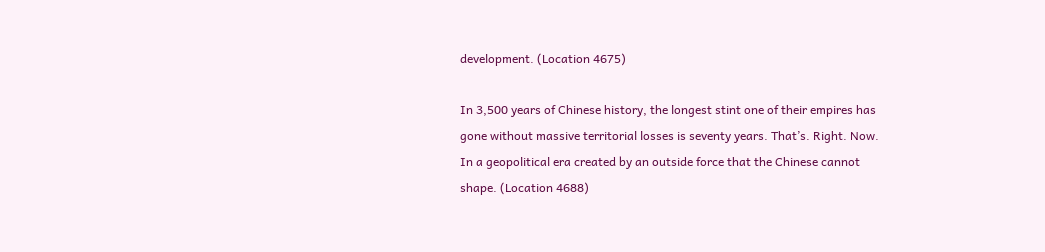development. (Location 4675)

In 3,500 years of Chinese history, the longest stint one of their empires has gone without massive territorial losses is seventy years. That’s. Right. Now. In a geopolitical era created by an outside force that the Chinese cannot shape. (Location 4688)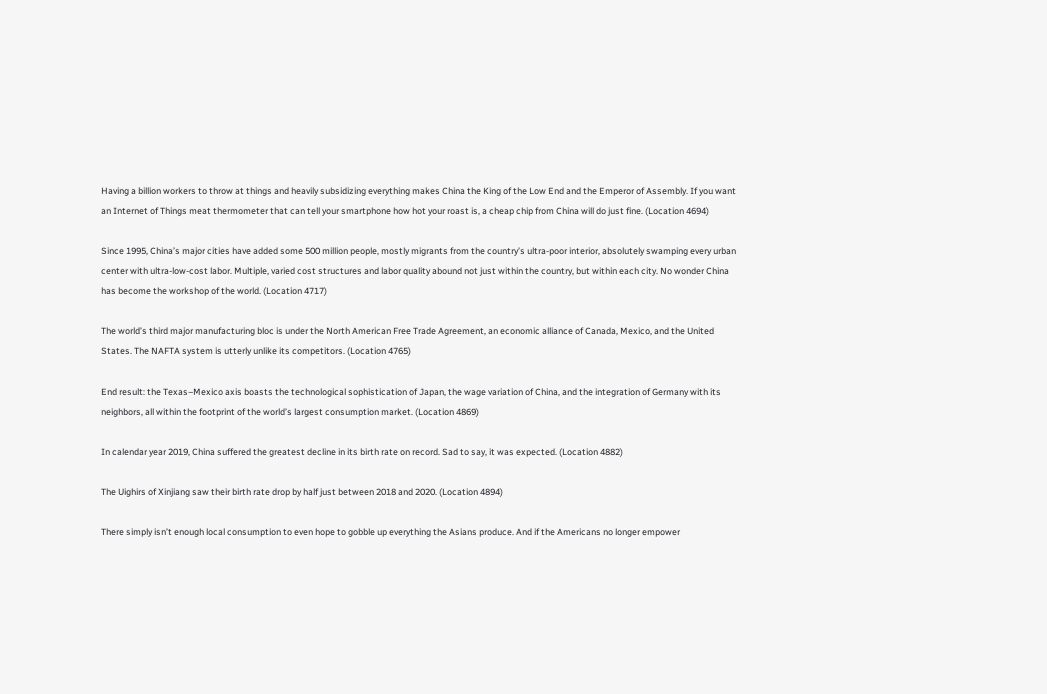Having a billion workers to throw at things and heavily subsidizing everything makes China the King of the Low End and the Emperor of Assembly. If you want an Internet of Things meat thermometer that can tell your smartphone how hot your roast is, a cheap chip from China will do just fine. (Location 4694)

Since 1995, China’s major cities have added some 500 million people, mostly migrants from the country’s ultra-poor interior, absolutely swamping every urban center with ultra-low-cost labor. Multiple, varied cost structures and labor quality abound not just within the country, but within each city. No wonder China has become the workshop of the world. (Location 4717)

The world’s third major manufacturing bloc is under the North American Free Trade Agreement, an economic alliance of Canada, Mexico, and the United States. The NAFTA system is utterly unlike its competitors. (Location 4765)

End result: the Texas–Mexico axis boasts the technological sophistication of Japan, the wage variation of China, and the integration of Germany with its neighbors, all within the footprint of the world’s largest consumption market. (Location 4869)

In calendar year 2019, China suffered the greatest decline in its birth rate on record. Sad to say, it was expected. (Location 4882)

The Uighirs of Xinjiang saw their birth rate drop by half just between 2018 and 2020. (Location 4894)

There simply isn’t enough local consumption to even hope to gobble up everything the Asians produce. And if the Americans no longer empower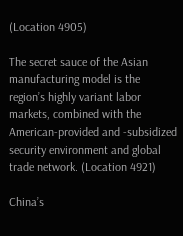(Location 4905)

The secret sauce of the Asian manufacturing model is the region’s highly variant labor markets, combined with the American-provided and -subsidized security environment and global trade network. (Location 4921)

China’s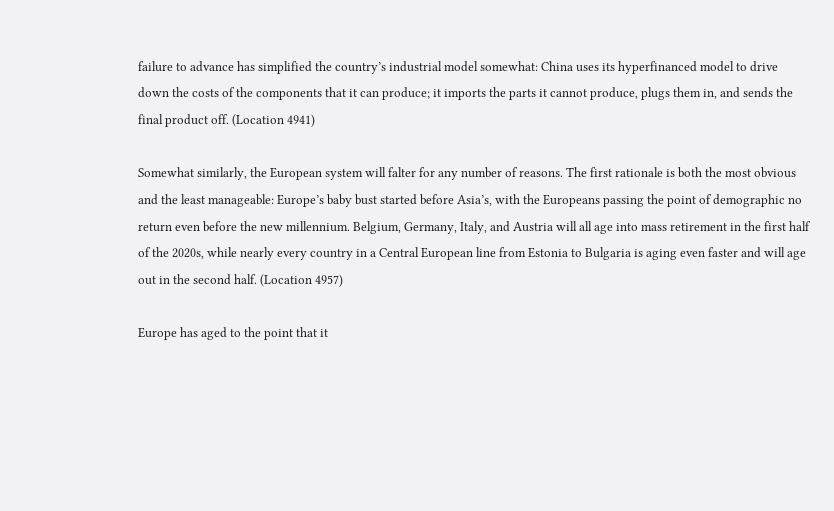failure to advance has simplified the country’s industrial model somewhat: China uses its hyperfinanced model to drive down the costs of the components that it can produce; it imports the parts it cannot produce, plugs them in, and sends the final product off. (Location 4941)

Somewhat similarly, the European system will falter for any number of reasons. The first rationale is both the most obvious and the least manageable: Europe’s baby bust started before Asia’s, with the Europeans passing the point of demographic no return even before the new millennium. Belgium, Germany, Italy, and Austria will all age into mass retirement in the first half of the 2020s, while nearly every country in a Central European line from Estonia to Bulgaria is aging even faster and will age out in the second half. (Location 4957)

Europe has aged to the point that it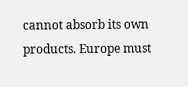cannot absorb its own products. Europe must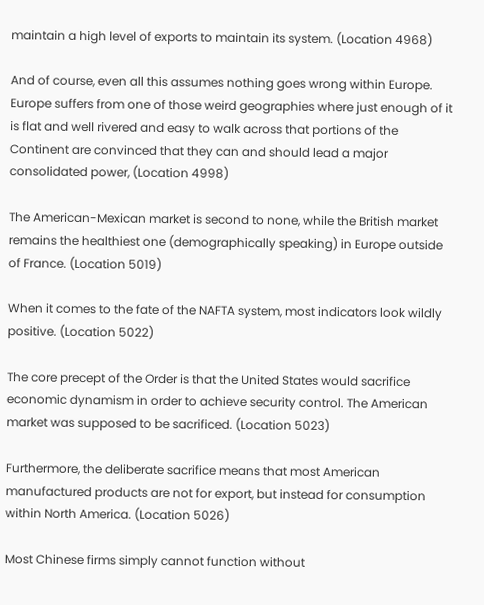maintain a high level of exports to maintain its system. (Location 4968)

And of course, even all this assumes nothing goes wrong within Europe. Europe suffers from one of those weird geographies where just enough of it is flat and well rivered and easy to walk across that portions of the Continent are convinced that they can and should lead a major consolidated power, (Location 4998)

The American-Mexican market is second to none, while the British market remains the healthiest one (demographically speaking) in Europe outside of France. (Location 5019)

When it comes to the fate of the NAFTA system, most indicators look wildly positive. (Location 5022)

The core precept of the Order is that the United States would sacrifice economic dynamism in order to achieve security control. The American market was supposed to be sacrificed. (Location 5023)

Furthermore, the deliberate sacrifice means that most American manufactured products are not for export, but instead for consumption within North America. (Location 5026)

Most Chinese firms simply cannot function without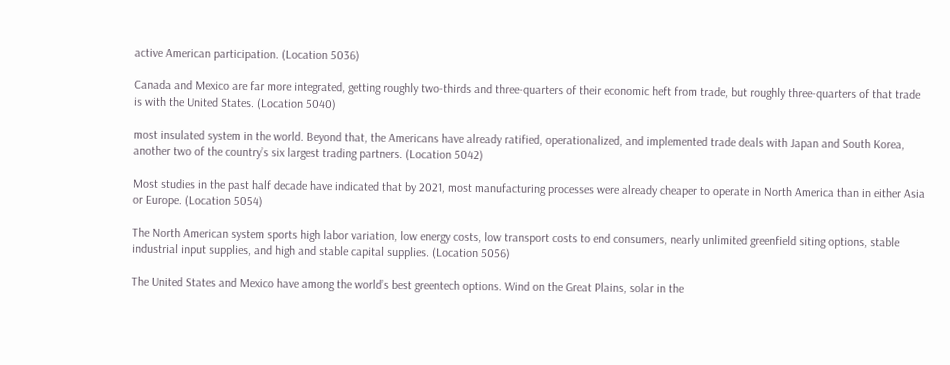active American participation. (Location 5036)

Canada and Mexico are far more integrated, getting roughly two-thirds and three-quarters of their economic heft from trade, but roughly three-quarters of that trade is with the United States. (Location 5040)

most insulated system in the world. Beyond that, the Americans have already ratified, operationalized, and implemented trade deals with Japan and South Korea, another two of the country’s six largest trading partners. (Location 5042)

Most studies in the past half decade have indicated that by 2021, most manufacturing processes were already cheaper to operate in North America than in either Asia or Europe. (Location 5054)

The North American system sports high labor variation, low energy costs, low transport costs to end consumers, nearly unlimited greenfield siting options, stable industrial input supplies, and high and stable capital supplies. (Location 5056)

The United States and Mexico have among the world’s best greentech options. Wind on the Great Plains, solar in the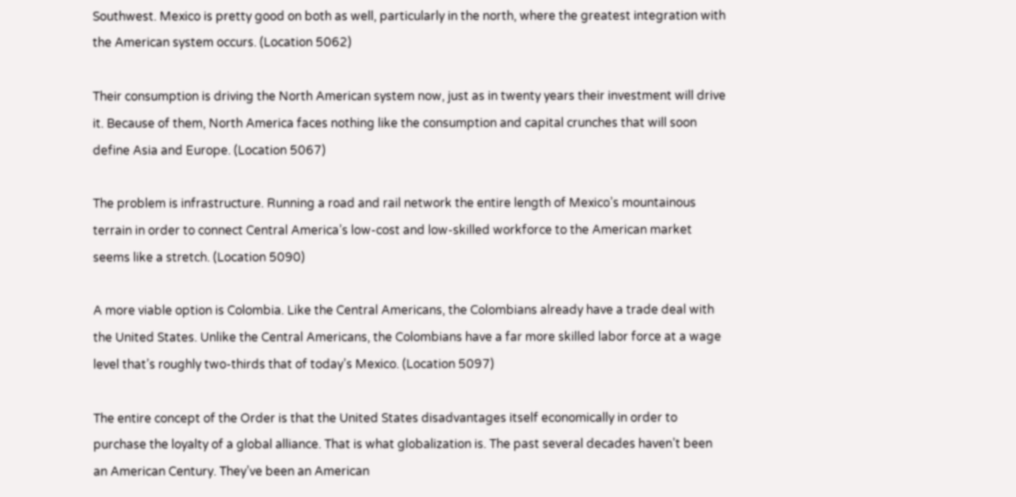Southwest. Mexico is pretty good on both as well, particularly in the north, where the greatest integration with the American system occurs. (Location 5062)

Their consumption is driving the North American system now, just as in twenty years their investment will drive it. Because of them, North America faces nothing like the consumption and capital crunches that will soon define Asia and Europe. (Location 5067)

The problem is infrastructure. Running a road and rail network the entire length of Mexico’s mountainous terrain in order to connect Central America’s low-cost and low-skilled workforce to the American market seems like a stretch. (Location 5090)

A more viable option is Colombia. Like the Central Americans, the Colombians already have a trade deal with the United States. Unlike the Central Americans, the Colombians have a far more skilled labor force at a wage level that’s roughly two-thirds that of today’s Mexico. (Location 5097)

The entire concept of the Order is that the United States disadvantages itself economically in order to purchase the loyalty of a global alliance. That is what globalization is. The past several decades haven’t been an American Century. They’ve been an American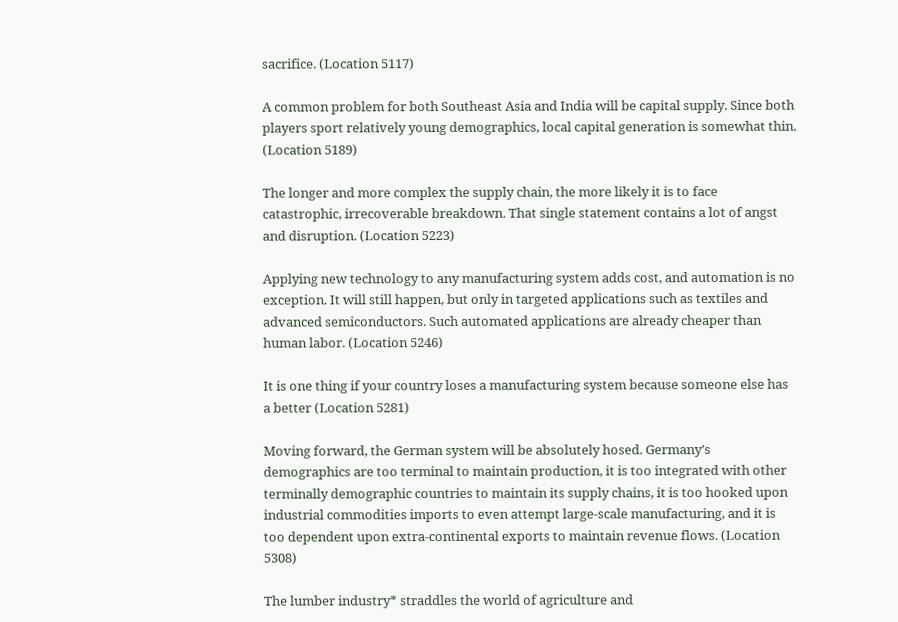sacrifice. (Location 5117)

A common problem for both Southeast Asia and India will be capital supply. Since both players sport relatively young demographics, local capital generation is somewhat thin. (Location 5189)

The longer and more complex the supply chain, the more likely it is to face catastrophic, irrecoverable breakdown. That single statement contains a lot of angst and disruption. (Location 5223)

Applying new technology to any manufacturing system adds cost, and automation is no exception. It will still happen, but only in targeted applications such as textiles and advanced semiconductors. Such automated applications are already cheaper than human labor. (Location 5246)

It is one thing if your country loses a manufacturing system because someone else has a better (Location 5281)

Moving forward, the German system will be absolutely hosed. Germany’s demographics are too terminal to maintain production, it is too integrated with other terminally demographic countries to maintain its supply chains, it is too hooked upon industrial commodities imports to even attempt large-scale manufacturing, and it is too dependent upon extra-continental exports to maintain revenue flows. (Location 5308)

The lumber industry* straddles the world of agriculture and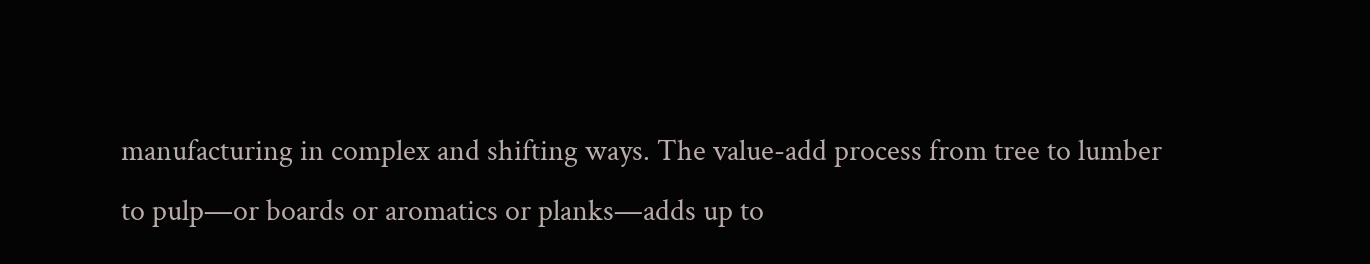manufacturing in complex and shifting ways. The value-add process from tree to lumber to pulp—or boards or aromatics or planks—adds up to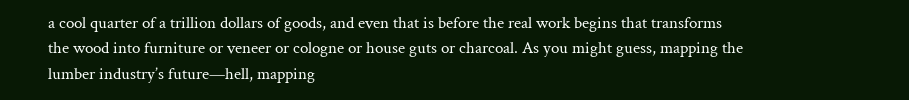a cool quarter of a trillion dollars of goods, and even that is before the real work begins that transforms the wood into furniture or veneer or cologne or house guts or charcoal. As you might guess, mapping the lumber industry’s future—hell, mapping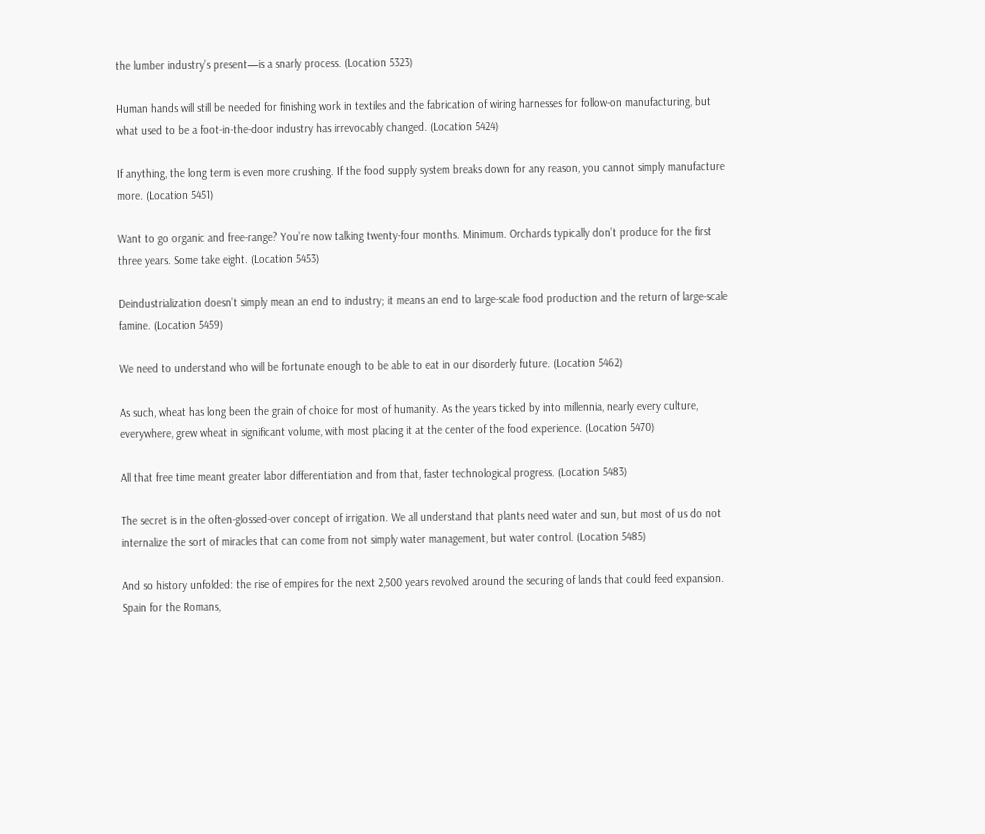the lumber industry’s present—is a snarly process. (Location 5323)

Human hands will still be needed for finishing work in textiles and the fabrication of wiring harnesses for follow-on manufacturing, but what used to be a foot-in-the-door industry has irrevocably changed. (Location 5424)

If anything, the long term is even more crushing. If the food supply system breaks down for any reason, you cannot simply manufacture more. (Location 5451)

Want to go organic and free-range? You’re now talking twenty-four months. Minimum. Orchards typically don’t produce for the first three years. Some take eight. (Location 5453)

Deindustrialization doesn’t simply mean an end to industry; it means an end to large-scale food production and the return of large-scale famine. (Location 5459)

We need to understand who will be fortunate enough to be able to eat in our disorderly future. (Location 5462)

As such, wheat has long been the grain of choice for most of humanity. As the years ticked by into millennia, nearly every culture, everywhere, grew wheat in significant volume, with most placing it at the center of the food experience. (Location 5470)

All that free time meant greater labor differentiation and from that, faster technological progress. (Location 5483)

The secret is in the often-glossed-over concept of irrigation. We all understand that plants need water and sun, but most of us do not internalize the sort of miracles that can come from not simply water management, but water control. (Location 5485)

And so history unfolded: the rise of empires for the next 2,500 years revolved around the securing of lands that could feed expansion. Spain for the Romans,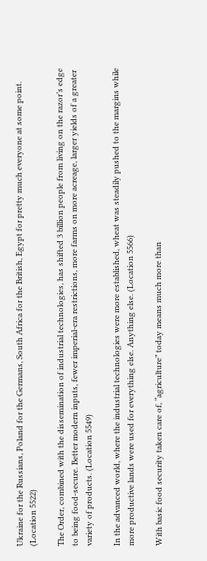Ukraine for the Russians, Poland for the Germans, South Africa for the British, Egypt for pretty much everyone at some point. (Location 5522)

The Order, combined with the dissemination of industrial technologies, has shifted 3 billion people from living on the razor’s edge to being food-secure. Better modern inputs, fewer imperial-era restrictions, more farms on more acreage, larger yields of a greater variety of products. (Location 5549)

In the advanced world, where the industrial technologies were more established, wheat was steadily pushed to the margins while more productive lands were used for everything else. Anything else. (Location 5566)

With basic food security taken care of, “agriculture” today means much more than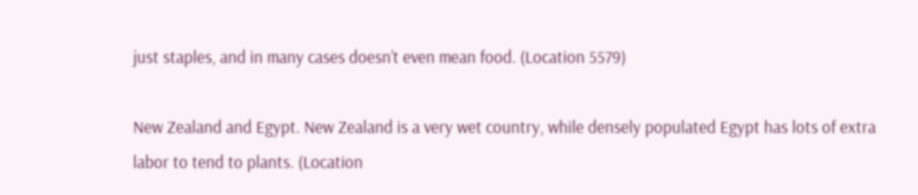just staples, and in many cases doesn’t even mean food. (Location 5579)

New Zealand and Egypt. New Zealand is a very wet country, while densely populated Egypt has lots of extra labor to tend to plants. (Location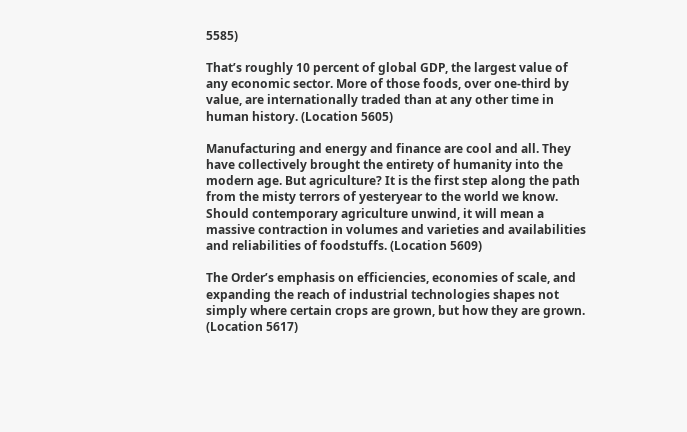5585)

That’s roughly 10 percent of global GDP, the largest value of any economic sector. More of those foods, over one-third by value, are internationally traded than at any other time in human history. (Location 5605)

Manufacturing and energy and finance are cool and all. They have collectively brought the entirety of humanity into the modern age. But agriculture? It is the first step along the path from the misty terrors of yesteryear to the world we know. Should contemporary agriculture unwind, it will mean a massive contraction in volumes and varieties and availabilities and reliabilities of foodstuffs. (Location 5609)

The Order’s emphasis on efficiencies, economies of scale, and expanding the reach of industrial technologies shapes not simply where certain crops are grown, but how they are grown. (Location 5617)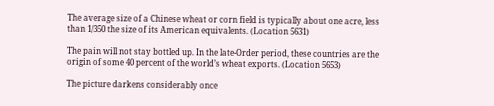The average size of a Chinese wheat or corn field is typically about one acre, less than 1/350 the size of its American equivalents. (Location 5631)

The pain will not stay bottled up. In the late-Order period, these countries are the origin of some 40 percent of the world’s wheat exports. (Location 5653)

The picture darkens considerably once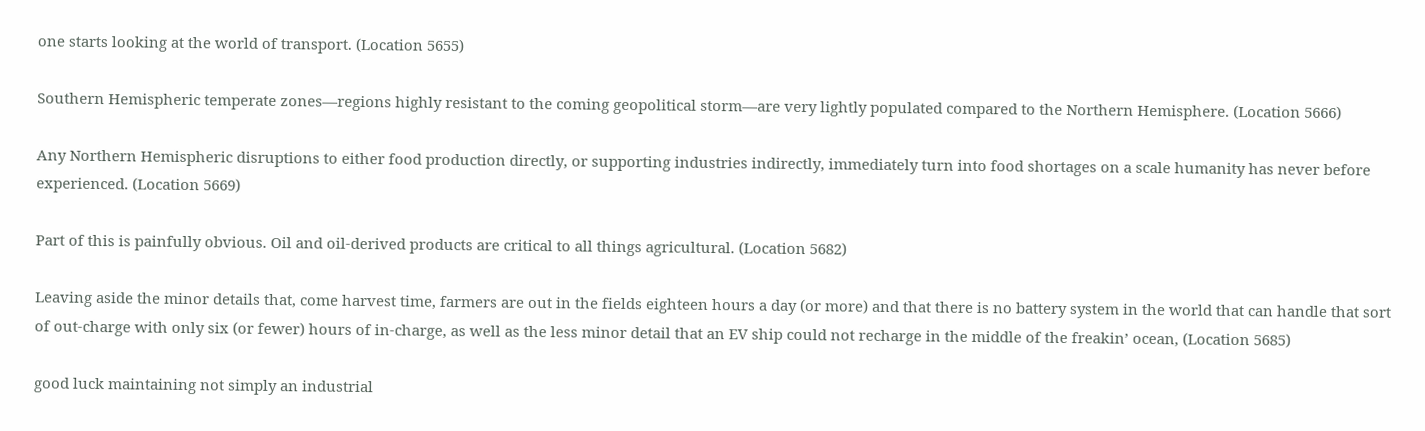one starts looking at the world of transport. (Location 5655)

Southern Hemispheric temperate zones—regions highly resistant to the coming geopolitical storm—are very lightly populated compared to the Northern Hemisphere. (Location 5666)

Any Northern Hemispheric disruptions to either food production directly, or supporting industries indirectly, immediately turn into food shortages on a scale humanity has never before experienced. (Location 5669)

Part of this is painfully obvious. Oil and oil-derived products are critical to all things agricultural. (Location 5682)

Leaving aside the minor details that, come harvest time, farmers are out in the fields eighteen hours a day (or more) and that there is no battery system in the world that can handle that sort of out-charge with only six (or fewer) hours of in-charge, as well as the less minor detail that an EV ship could not recharge in the middle of the freakin’ ocean, (Location 5685)

good luck maintaining not simply an industrial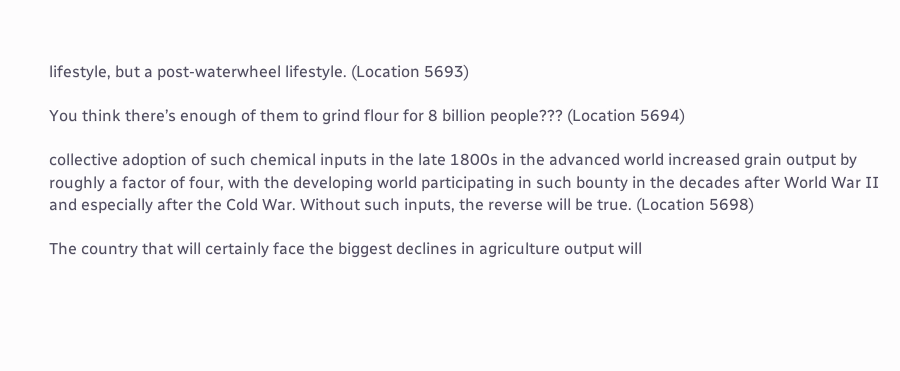lifestyle, but a post-waterwheel lifestyle. (Location 5693)

You think there’s enough of them to grind flour for 8 billion people??? (Location 5694)

collective adoption of such chemical inputs in the late 1800s in the advanced world increased grain output by roughly a factor of four, with the developing world participating in such bounty in the decades after World War II and especially after the Cold War. Without such inputs, the reverse will be true. (Location 5698)

The country that will certainly face the biggest declines in agriculture output will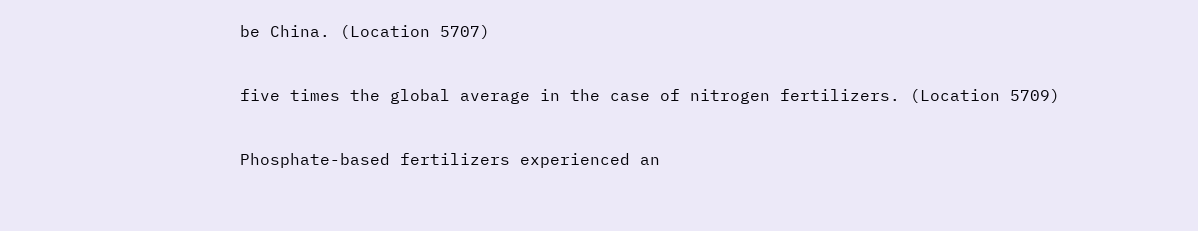be China. (Location 5707)

five times the global average in the case of nitrogen fertilizers. (Location 5709)

Phosphate-based fertilizers experienced an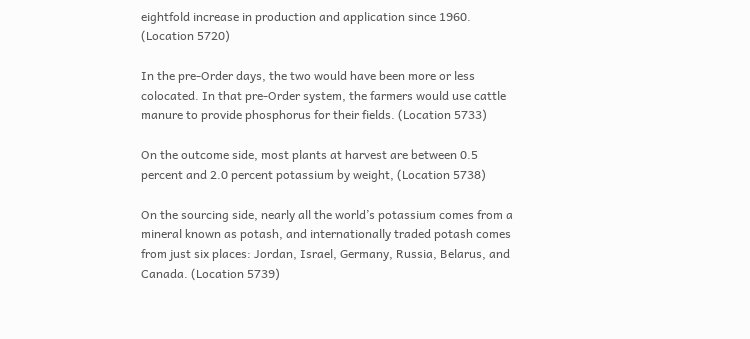eightfold increase in production and application since 1960. (Location 5720)

In the pre-Order days, the two would have been more or less colocated. In that pre-Order system, the farmers would use cattle manure to provide phosphorus for their fields. (Location 5733)

On the outcome side, most plants at harvest are between 0.5 percent and 2.0 percent potassium by weight, (Location 5738)

On the sourcing side, nearly all the world’s potassium comes from a mineral known as potash, and internationally traded potash comes from just six places: Jordan, Israel, Germany, Russia, Belarus, and Canada. (Location 5739)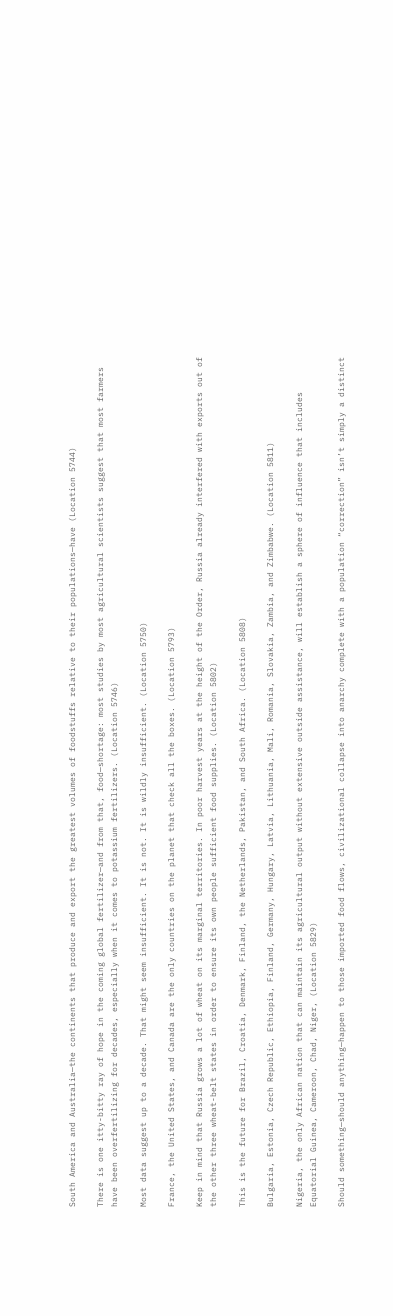South America and Australia—the continents that produce and export the greatest volumes of foodstuffs relative to their populations—have (Location 5744)

There is one itty-bitty ray of hope in the coming global fertilizer—and from that, food—shortage: most studies by most agricultural scientists suggest that most farmers have been overfertilizing for decades, especially when it comes to potassium fertilizers. (Location 5746)

Most data suggest up to a decade. That might seem insufficient. It is not. It is wildly insufficient. (Location 5750)

France, the United States, and Canada are the only countries on the planet that check all the boxes. (Location 5793)

Keep in mind that Russia grows a lot of wheat on its marginal territories. In poor harvest years at the height of the Order, Russia already interfered with exports out of the other three wheat-belt states in order to ensure its own people sufficient food supplies. (Location 5802)

This is the future for Brazil, Croatia, Denmark, Finland, the Netherlands, Pakistan, and South Africa. (Location 5808)

Bulgaria, Estonia, Czech Republic, Ethiopia, Finland, Germany, Hungary, Latvia, Lithuania, Mali, Romania, Slovakia, Zambia, and Zimbabwe. (Location 5811)

Nigeria, the only African nation that can maintain its agricultural output without extensive outside assistance, will establish a sphere of influence that includes Equatorial Guinea, Cameroon, Chad, Niger, (Location 5829)

Should something—should anything—happen to those imported food flows, civilizational collapse into anarchy complete with a population “correction” isn’t simply a distinct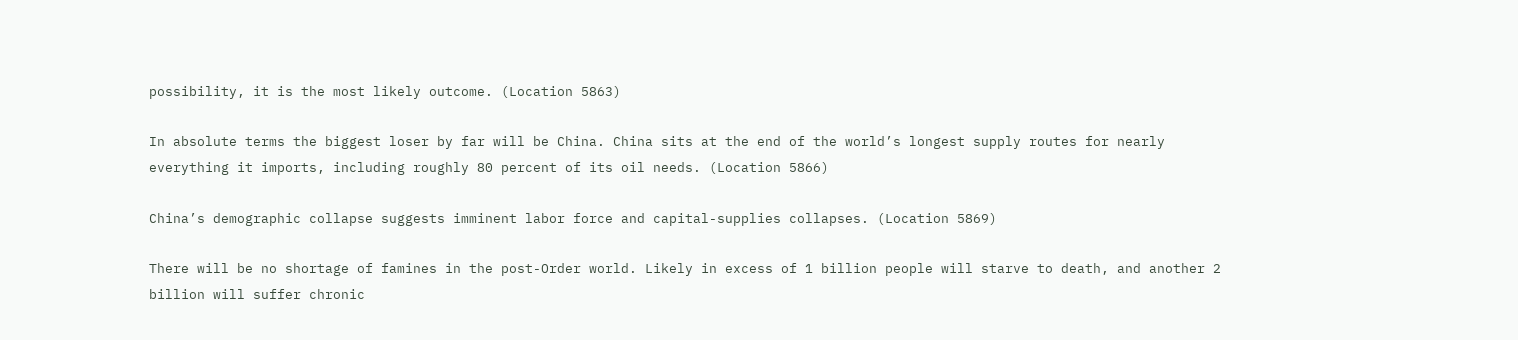possibility, it is the most likely outcome. (Location 5863)

In absolute terms the biggest loser by far will be China. China sits at the end of the world’s longest supply routes for nearly everything it imports, including roughly 80 percent of its oil needs. (Location 5866)

China’s demographic collapse suggests imminent labor force and capital-supplies collapses. (Location 5869)

There will be no shortage of famines in the post-Order world. Likely in excess of 1 billion people will starve to death, and another 2 billion will suffer chronic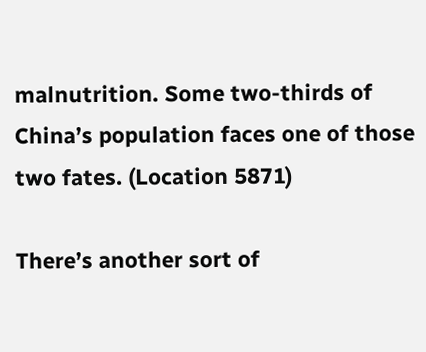malnutrition. Some two-thirds of China’s population faces one of those two fates. (Location 5871)

There’s another sort of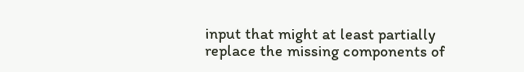input that might at least partially replace the missing components of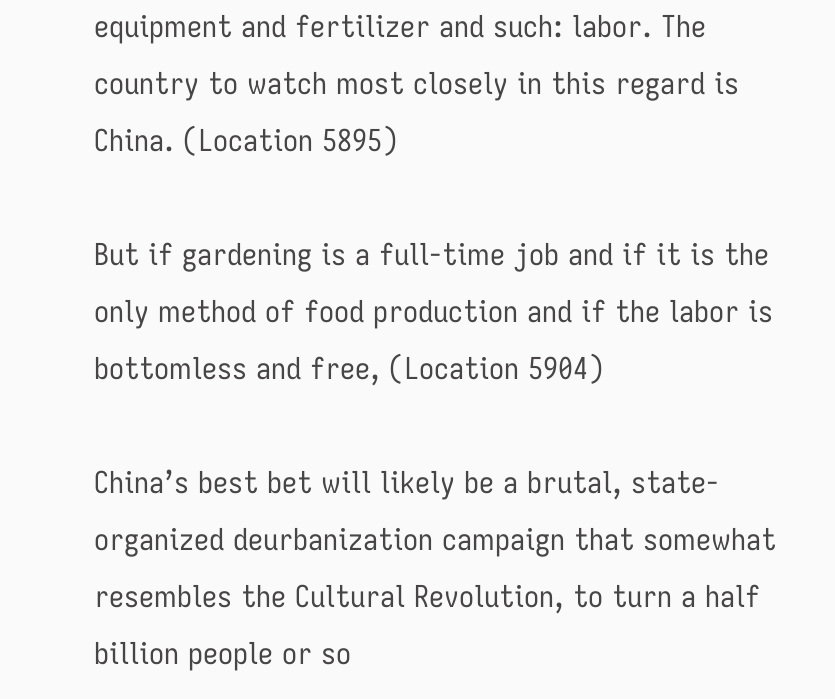equipment and fertilizer and such: labor. The country to watch most closely in this regard is China. (Location 5895)

But if gardening is a full-time job and if it is the only method of food production and if the labor is bottomless and free, (Location 5904)

China’s best bet will likely be a brutal, state-organized deurbanization campaign that somewhat resembles the Cultural Revolution, to turn a half billion people or so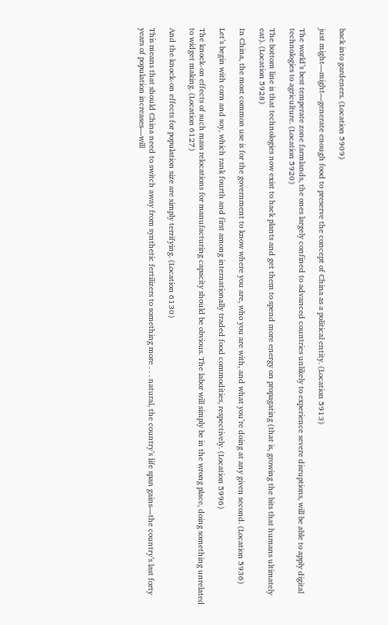back into gardeners. (Location 5909)

just might—might—generate enough food to preserve the concept of China as a political entity. (Location 5913)

The world’s best temperate zone farmlands, the ones largely confined to advanced countries unlikely to experience severe disruptions, will be able to apply digital technologies to agriculture. (Location 5920)

The bottom line is that technologies now exist to hack plants and get them to spend more energy on propagating (that is, growing the bits that humans ultimately eat). (Location 5928)

In China, the most common use is for the government to know where you are, who you are with, and what you’re doing at any given second. (Location 5936)

Let’s begin with corn and soy, which rank fourth and first among internationally traded food commodities, respectively. (Location 5996)

The knock-on effects of such mass relocations for manufacturing capacity should be obvious. The labor will simply be in the wrong place, doing something unrelated to widget making. (Location 6127)

And the knock-on effects for population size are simply terrifying. (Location 6130)

This means that should China need to switch away from synthetic fertilizers to something more . . . natural, the country’s life span gains—the country’s last forty years of population increases—will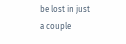be lost in just a couple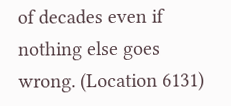of decades even if nothing else goes wrong. (Location 6131)